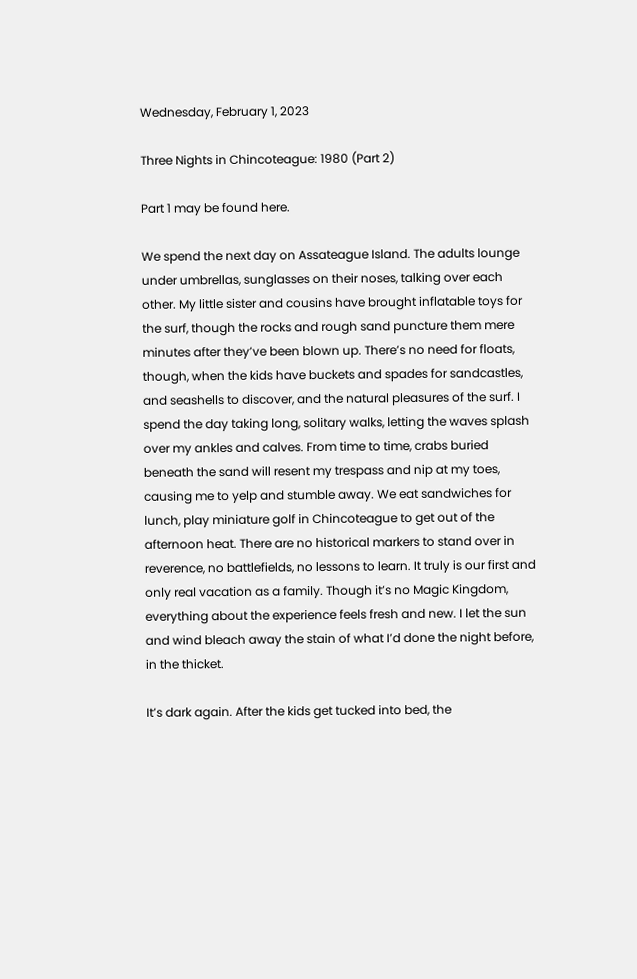Wednesday, February 1, 2023

Three Nights in Chincoteague: 1980 (Part 2)

Part 1 may be found here.

We spend the next day on Assateague Island. The adults lounge under umbrellas, sunglasses on their noses, talking over each other. My little sister and cousins have brought inflatable toys for the surf, though the rocks and rough sand puncture them mere minutes after they’ve been blown up. There’s no need for floats, though, when the kids have buckets and spades for sandcastles, and seashells to discover, and the natural pleasures of the surf. I spend the day taking long, solitary walks, letting the waves splash over my ankles and calves. From time to time, crabs buried beneath the sand will resent my trespass and nip at my toes, causing me to yelp and stumble away. We eat sandwiches for lunch, play miniature golf in Chincoteague to get out of the afternoon heat. There are no historical markers to stand over in reverence, no battlefields, no lessons to learn. It truly is our first and only real vacation as a family. Though it’s no Magic Kingdom, everything about the experience feels fresh and new. I let the sun and wind bleach away the stain of what I’d done the night before, in the thicket.

It’s dark again. After the kids get tucked into bed, the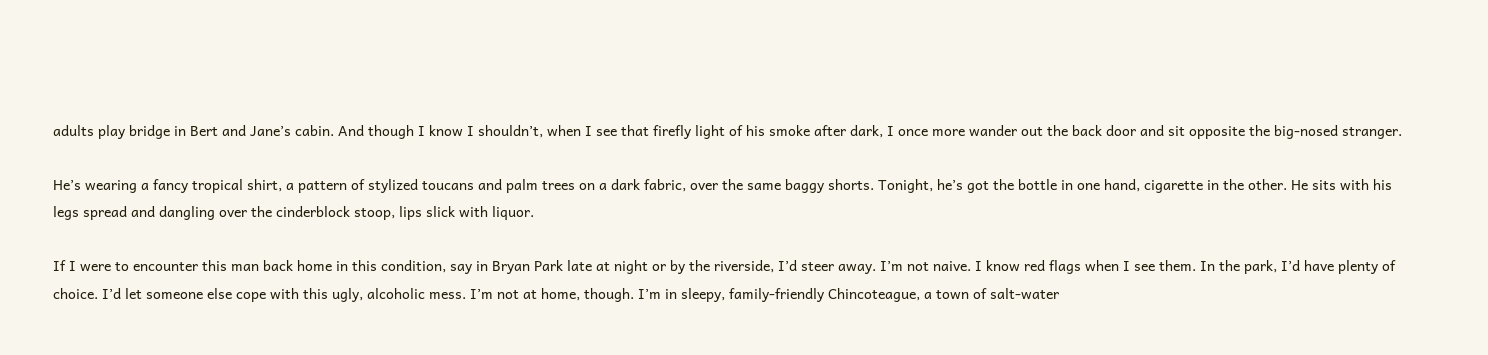adults play bridge in Bert and Jane’s cabin. And though I know I shouldn’t, when I see that firefly light of his smoke after dark, I once more wander out the back door and sit opposite the big-nosed stranger.

He’s wearing a fancy tropical shirt, a pattern of stylized toucans and palm trees on a dark fabric, over the same baggy shorts. Tonight, he’s got the bottle in one hand, cigarette in the other. He sits with his legs spread and dangling over the cinderblock stoop, lips slick with liquor.

If I were to encounter this man back home in this condition, say in Bryan Park late at night or by the riverside, I’d steer away. I’m not naive. I know red flags when I see them. In the park, I’d have plenty of choice. I’d let someone else cope with this ugly, alcoholic mess. I’m not at home, though. I’m in sleepy, family-friendly Chincoteague, a town of salt-water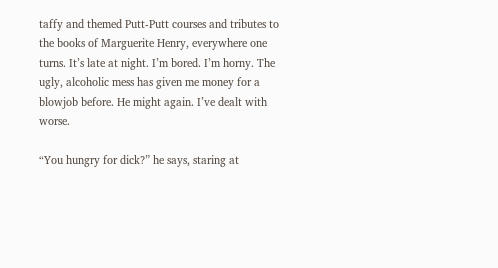taffy and themed Putt-Putt courses and tributes to the books of Marguerite Henry, everywhere one turns. It’s late at night. I’m bored. I’m horny. The ugly, alcoholic mess has given me money for a blowjob before. He might again. I’ve dealt with worse.

“You hungry for dick?” he says, staring at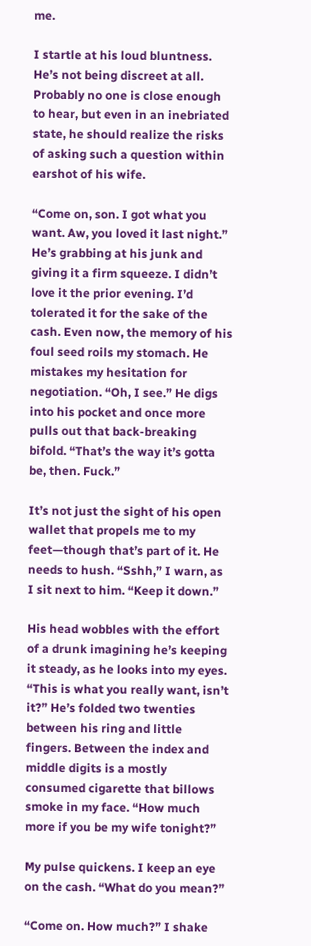me.

I startle at his loud bluntness. He’s not being discreet at all. Probably no one is close enough to hear, but even in an inebriated state, he should realize the risks of asking such a question within earshot of his wife.

“Come on, son. I got what you want. Aw, you loved it last night.” He’s grabbing at his junk and giving it a firm squeeze. I didn’t love it the prior evening. I’d tolerated it for the sake of the cash. Even now, the memory of his foul seed roils my stomach. He mistakes my hesitation for negotiation. “Oh, I see.” He digs into his pocket and once more pulls out that back-breaking bifold. “That’s the way it’s gotta be, then. Fuck.”

It’s not just the sight of his open wallet that propels me to my feet—though that’s part of it. He needs to hush. “Sshh,” I warn, as I sit next to him. “Keep it down.”

His head wobbles with the effort of a drunk imagining he’s keeping it steady, as he looks into my eyes. “This is what you really want, isn’t it?” He’s folded two twenties between his ring and little fingers. Between the index and middle digits is a mostly consumed cigarette that billows smoke in my face. “How much more if you be my wife tonight?”

My pulse quickens. I keep an eye on the cash. “What do you mean?”

“Come on. How much?” I shake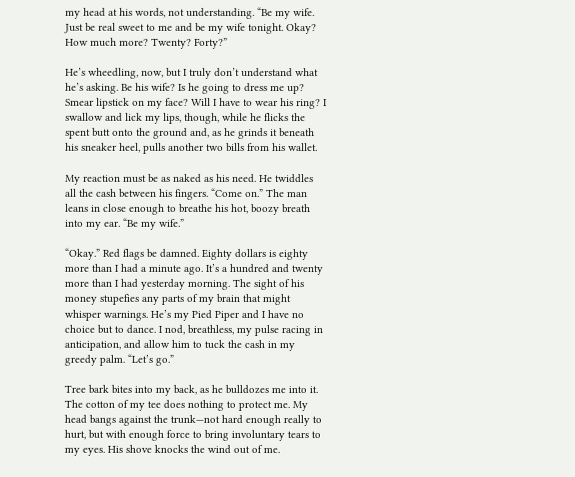my head at his words, not understanding. “Be my wife. Just be real sweet to me and be my wife tonight. Okay? How much more? Twenty? Forty?”

He’s wheedling, now, but I truly don’t understand what he’s asking. Be his wife? Is he going to dress me up? Smear lipstick on my face? Will I have to wear his ring? I swallow and lick my lips, though, while he flicks the spent butt onto the ground and, as he grinds it beneath his sneaker heel, pulls another two bills from his wallet.

My reaction must be as naked as his need. He twiddles all the cash between his fingers. “Come on.” The man leans in close enough to breathe his hot, boozy breath into my ear. “Be my wife.”

“Okay.” Red flags be damned. Eighty dollars is eighty more than I had a minute ago. It’s a hundred and twenty more than I had yesterday morning. The sight of his money stupefies any parts of my brain that might whisper warnings. He’s my Pied Piper and I have no choice but to dance. I nod, breathless, my pulse racing in anticipation, and allow him to tuck the cash in my greedy palm. “Let’s go.”

Tree bark bites into my back, as he bulldozes me into it. The cotton of my tee does nothing to protect me. My head bangs against the trunk—not hard enough really to hurt, but with enough force to bring involuntary tears to my eyes. His shove knocks the wind out of me.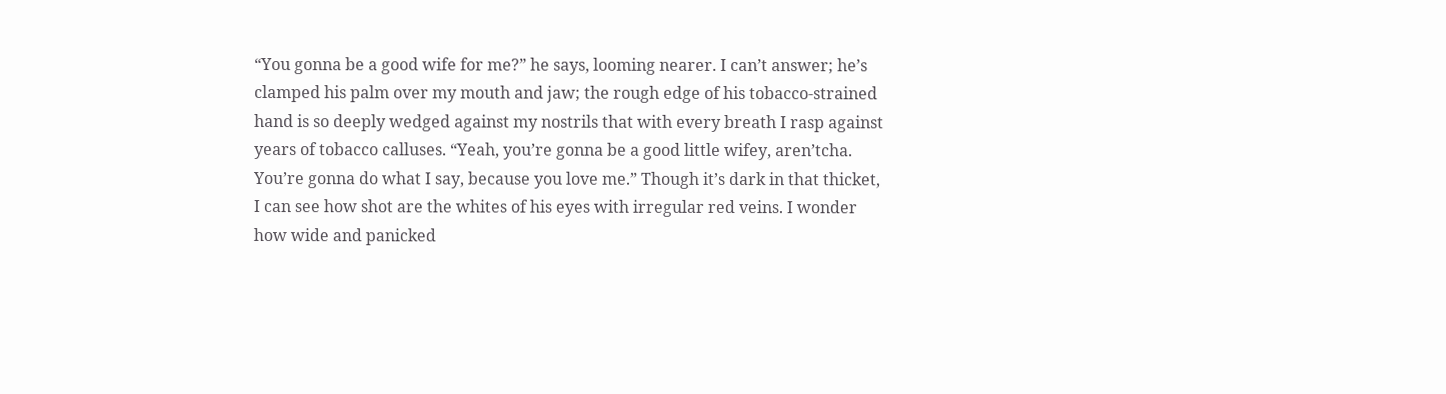“You gonna be a good wife for me?” he says, looming nearer. I can’t answer; he’s clamped his palm over my mouth and jaw; the rough edge of his tobacco-strained hand is so deeply wedged against my nostrils that with every breath I rasp against years of tobacco calluses. “Yeah, you’re gonna be a good little wifey, aren’tcha. You’re gonna do what I say, because you love me.” Though it’s dark in that thicket, I can see how shot are the whites of his eyes with irregular red veins. I wonder how wide and panicked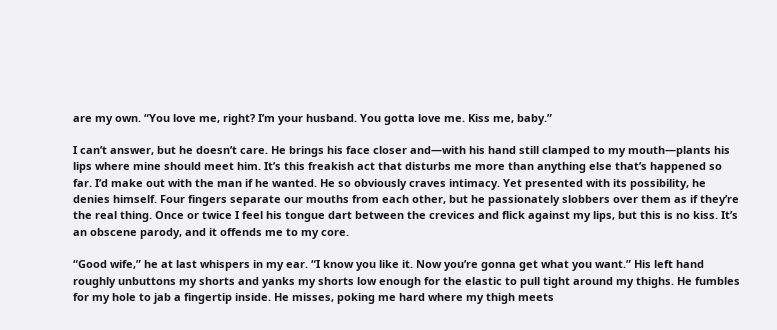are my own. “You love me, right? I’m your husband. You gotta love me. Kiss me, baby.”

I can’t answer, but he doesn’t care. He brings his face closer and—with his hand still clamped to my mouth—plants his lips where mine should meet him. It’s this freakish act that disturbs me more than anything else that’s happened so far. I’d make out with the man if he wanted. He so obviously craves intimacy. Yet presented with its possibility, he denies himself. Four fingers separate our mouths from each other, but he passionately slobbers over them as if they’re the real thing. Once or twice I feel his tongue dart between the crevices and flick against my lips, but this is no kiss. It’s an obscene parody, and it offends me to my core.

“Good wife,” he at last whispers in my ear. “I know you like it. Now you’re gonna get what you want.” His left hand roughly unbuttons my shorts and yanks my shorts low enough for the elastic to pull tight around my thighs. He fumbles for my hole to jab a fingertip inside. He misses, poking me hard where my thigh meets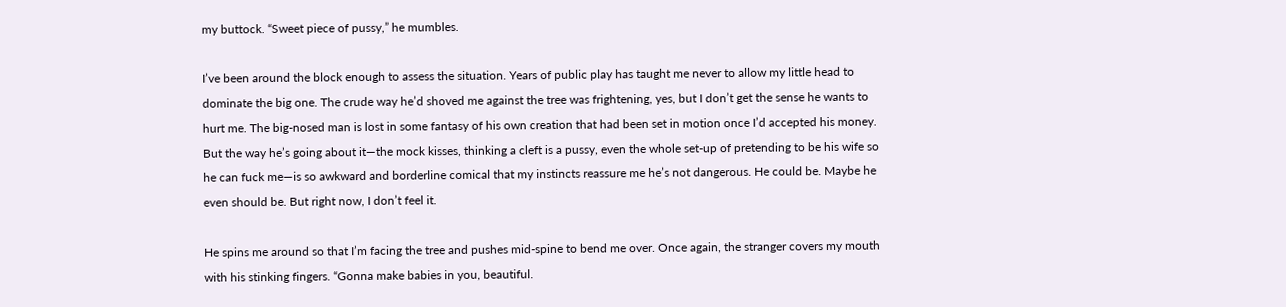my buttock. “Sweet piece of pussy,” he mumbles.

I’ve been around the block enough to assess the situation. Years of public play has taught me never to allow my little head to dominate the big one. The crude way he’d shoved me against the tree was frightening, yes, but I don’t get the sense he wants to hurt me. The big-nosed man is lost in some fantasy of his own creation that had been set in motion once I’d accepted his money. But the way he’s going about it—the mock kisses, thinking a cleft is a pussy, even the whole set-up of pretending to be his wife so he can fuck me—is so awkward and borderline comical that my instincts reassure me he’s not dangerous. He could be. Maybe he even should be. But right now, I don’t feel it.

He spins me around so that I’m facing the tree and pushes mid-spine to bend me over. Once again, the stranger covers my mouth with his stinking fingers. “Gonna make babies in you, beautiful.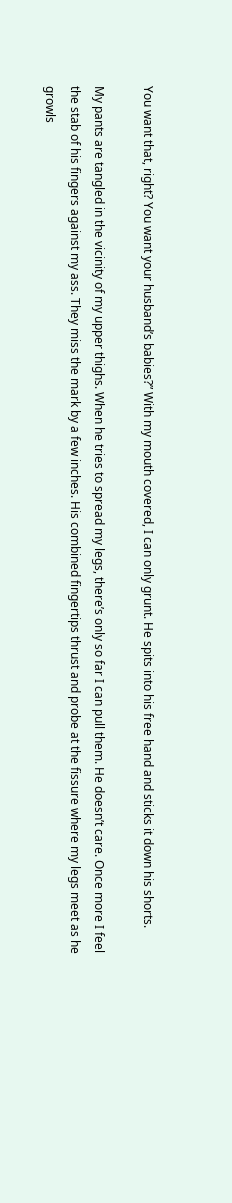You want that, right? You want your husband’s babies?” With my mouth covered, I can only grunt. He spits into his free hand and sticks it down his shorts.

My pants are tangled in the vicinity of my upper thighs. When he tries to spread my legs, there’s only so far I can pull them. He doesn’t care. Once more I feel the stab of his fingers against my ass. They miss the mark by a few inches. His combined fingertips thrust and probe at the fissure where my legs meet as he growls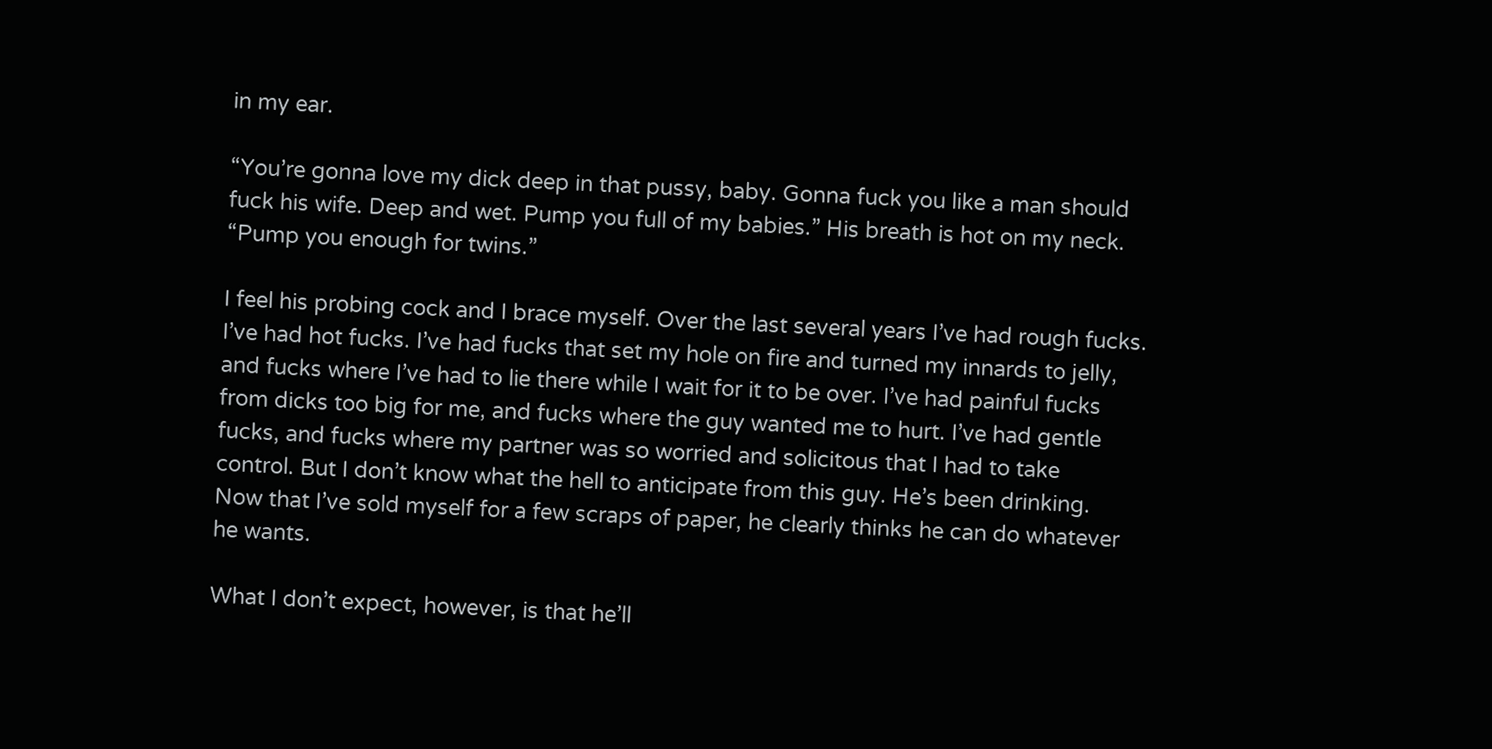in my ear.

“You’re gonna love my dick deep in that pussy, baby. Gonna fuck you like a man should fuck his wife. Deep and wet. Pump you full of my babies.” His breath is hot on my neck. “Pump you enough for twins.”

I feel his probing cock and I brace myself. Over the last several years I’ve had rough fucks. I’ve had hot fucks. I’ve had fucks that set my hole on fire and turned my innards to jelly, and fucks where I’ve had to lie there while I wait for it to be over. I’ve had painful fucks from dicks too big for me, and fucks where the guy wanted me to hurt. I’ve had gentle fucks, and fucks where my partner was so worried and solicitous that I had to take control. But I don’t know what the hell to anticipate from this guy. He’s been drinking. Now that I’ve sold myself for a few scraps of paper, he clearly thinks he can do whatever he wants.

What I don’t expect, however, is that he’ll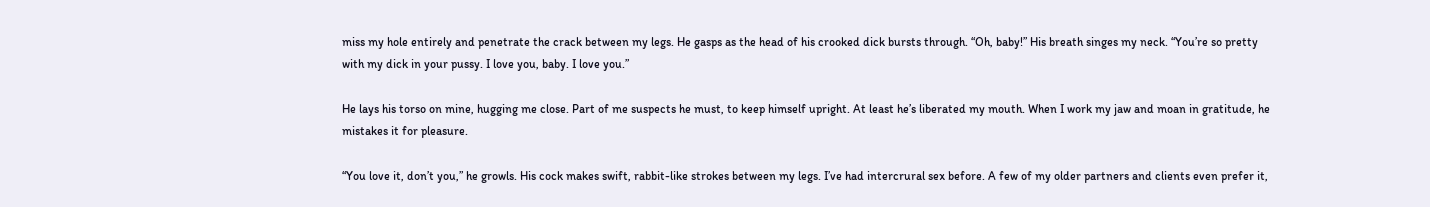miss my hole entirely and penetrate the crack between my legs. He gasps as the head of his crooked dick bursts through. “Oh, baby!” His breath singes my neck. “You’re so pretty with my dick in your pussy. I love you, baby. I love you.”

He lays his torso on mine, hugging me close. Part of me suspects he must, to keep himself upright. At least he’s liberated my mouth. When I work my jaw and moan in gratitude, he mistakes it for pleasure.

“You love it, don’t you,” he growls. His cock makes swift, rabbit-like strokes between my legs. I’ve had intercrural sex before. A few of my older partners and clients even prefer it,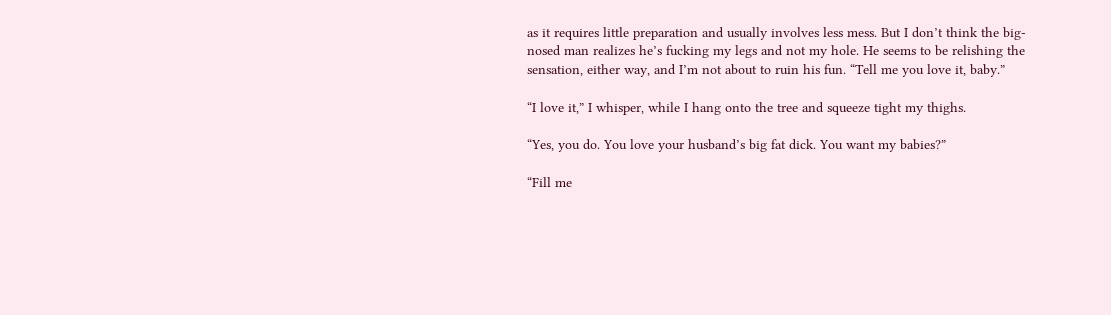as it requires little preparation and usually involves less mess. But I don’t think the big-nosed man realizes he’s fucking my legs and not my hole. He seems to be relishing the sensation, either way, and I’m not about to ruin his fun. “Tell me you love it, baby.”

“I love it,” I whisper, while I hang onto the tree and squeeze tight my thighs.

“Yes, you do. You love your husband’s big fat dick. You want my babies?”

“Fill me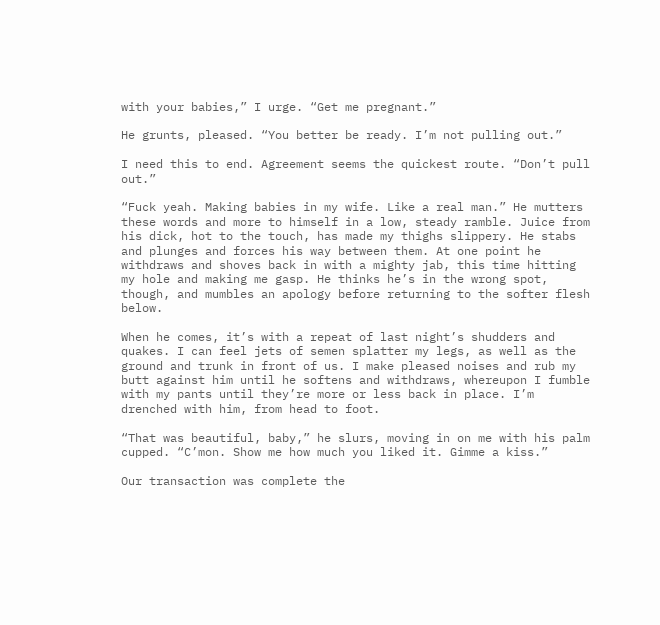with your babies,” I urge. “Get me pregnant.”

He grunts, pleased. “You better be ready. I’m not pulling out.”

I need this to end. Agreement seems the quickest route. “Don’t pull out.”

“Fuck yeah. Making babies in my wife. Like a real man.” He mutters these words and more to himself in a low, steady ramble. Juice from his dick, hot to the touch, has made my thighs slippery. He stabs and plunges and forces his way between them. At one point he withdraws and shoves back in with a mighty jab, this time hitting my hole and making me gasp. He thinks he’s in the wrong spot, though, and mumbles an apology before returning to the softer flesh below.

When he comes, it’s with a repeat of last night’s shudders and quakes. I can feel jets of semen splatter my legs, as well as the ground and trunk in front of us. I make pleased noises and rub my butt against him until he softens and withdraws, whereupon I fumble with my pants until they’re more or less back in place. I’m drenched with him, from head to foot.

“That was beautiful, baby,” he slurs, moving in on me with his palm cupped. “C’mon. Show me how much you liked it. Gimme a kiss.”

Our transaction was complete the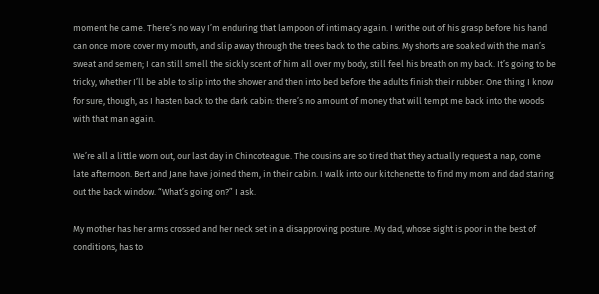moment he came. There’s no way I’m enduring that lampoon of intimacy again. I writhe out of his grasp before his hand can once more cover my mouth, and slip away through the trees back to the cabins. My shorts are soaked with the man’s sweat and semen; I can still smell the sickly scent of him all over my body, still feel his breath on my back. It’s going to be tricky, whether I’ll be able to slip into the shower and then into bed before the adults finish their rubber. One thing I know for sure, though, as I hasten back to the dark cabin: there’s no amount of money that will tempt me back into the woods with that man again.

We’re all a little worn out, our last day in Chincoteague. The cousins are so tired that they actually request a nap, come late afternoon. Bert and Jane have joined them, in their cabin. I walk into our kitchenette to find my mom and dad staring out the back window. “What’s going on?” I ask.

My mother has her arms crossed and her neck set in a disapproving posture. My dad, whose sight is poor in the best of conditions, has to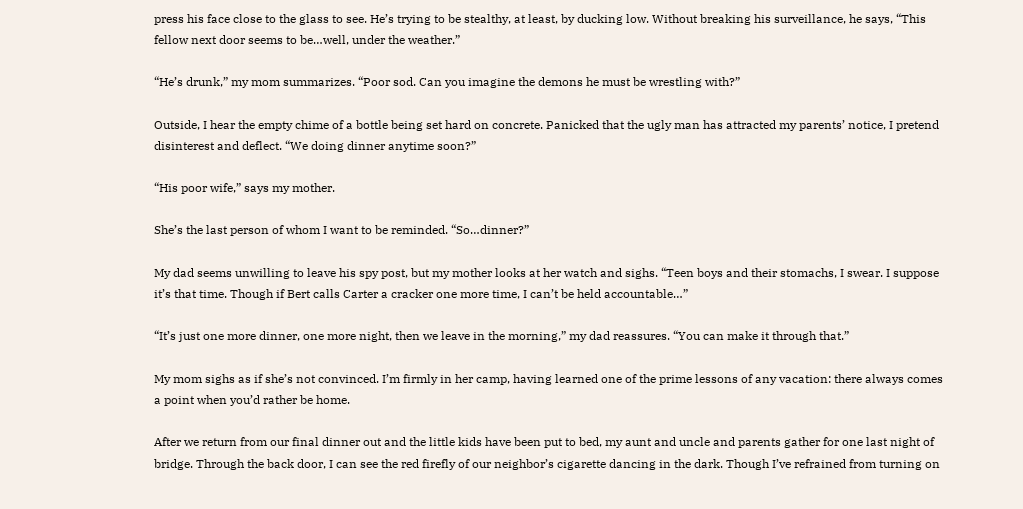press his face close to the glass to see. He’s trying to be stealthy, at least, by ducking low. Without breaking his surveillance, he says, “This fellow next door seems to be…well, under the weather.”

“He’s drunk,” my mom summarizes. “Poor sod. Can you imagine the demons he must be wrestling with?”

Outside, I hear the empty chime of a bottle being set hard on concrete. Panicked that the ugly man has attracted my parents’ notice, I pretend disinterest and deflect. “We doing dinner anytime soon?”

“His poor wife,” says my mother.

She’s the last person of whom I want to be reminded. “So…dinner?”

My dad seems unwilling to leave his spy post, but my mother looks at her watch and sighs. “Teen boys and their stomachs, I swear. I suppose it’s that time. Though if Bert calls Carter a cracker one more time, I can’t be held accountable…”

“It’s just one more dinner, one more night, then we leave in the morning,” my dad reassures. “You can make it through that.”

My mom sighs as if she’s not convinced. I’m firmly in her camp, having learned one of the prime lessons of any vacation: there always comes a point when you’d rather be home.

After we return from our final dinner out and the little kids have been put to bed, my aunt and uncle and parents gather for one last night of bridge. Through the back door, I can see the red firefly of our neighbor’s cigarette dancing in the dark. Though I’ve refrained from turning on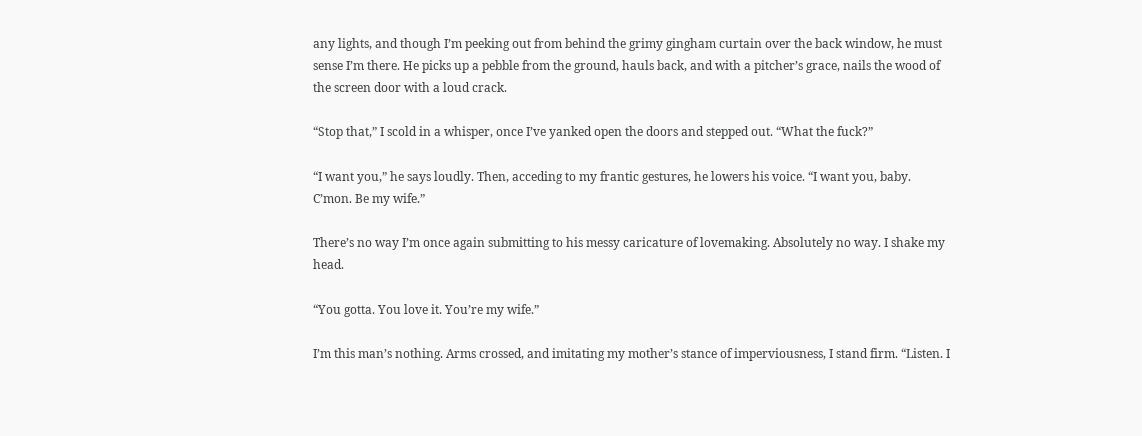any lights, and though I’m peeking out from behind the grimy gingham curtain over the back window, he must sense I’m there. He picks up a pebble from the ground, hauls back, and with a pitcher’s grace, nails the wood of the screen door with a loud crack.

“Stop that,” I scold in a whisper, once I’ve yanked open the doors and stepped out. “What the fuck?”

“I want you,” he says loudly. Then, acceding to my frantic gestures, he lowers his voice. “I want you, baby. C’mon. Be my wife.”

There’s no way I’m once again submitting to his messy caricature of lovemaking. Absolutely no way. I shake my head.

“You gotta. You love it. You’re my wife.”

I’m this man’s nothing. Arms crossed, and imitating my mother’s stance of imperviousness, I stand firm. “Listen. I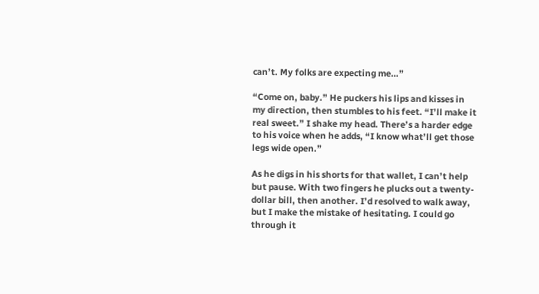can’t. My folks are expecting me…”

“Come on, baby.” He puckers his lips and kisses in my direction, then stumbles to his feet. “I’ll make it real sweet.” I shake my head. There’s a harder edge to his voice when he adds, “I know what’ll get those legs wide open.”

As he digs in his shorts for that wallet, I can’t help but pause. With two fingers he plucks out a twenty-dollar bill, then another. I’d resolved to walk away, but I make the mistake of hesitating. I could go through it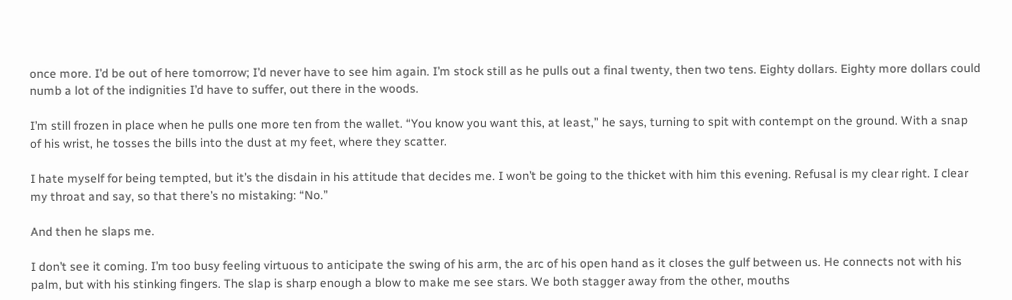once more. I’d be out of here tomorrow; I’d never have to see him again. I’m stock still as he pulls out a final twenty, then two tens. Eighty dollars. Eighty more dollars could numb a lot of the indignities I’d have to suffer, out there in the woods.

I’m still frozen in place when he pulls one more ten from the wallet. “You know you want this, at least,” he says, turning to spit with contempt on the ground. With a snap of his wrist, he tosses the bills into the dust at my feet, where they scatter.

I hate myself for being tempted, but it’s the disdain in his attitude that decides me. I won’t be going to the thicket with him this evening. Refusal is my clear right. I clear my throat and say, so that there’s no mistaking: “No.”

And then he slaps me.

I don’t see it coming. I’m too busy feeling virtuous to anticipate the swing of his arm, the arc of his open hand as it closes the gulf between us. He connects not with his palm, but with his stinking fingers. The slap is sharp enough a blow to make me see stars. We both stagger away from the other, mouths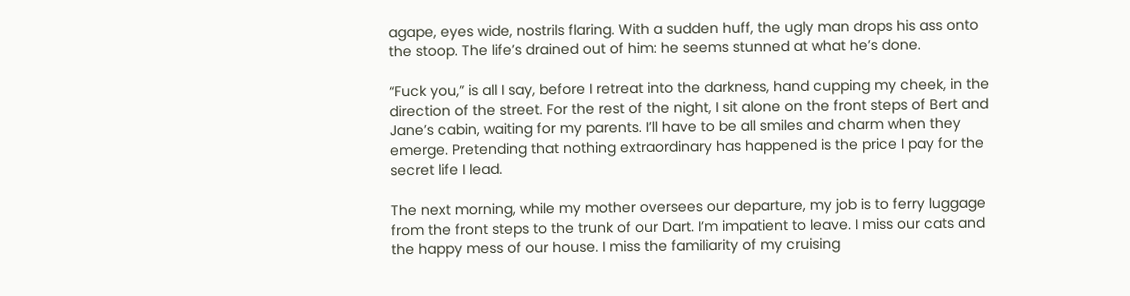agape, eyes wide, nostrils flaring. With a sudden huff, the ugly man drops his ass onto the stoop. The life’s drained out of him: he seems stunned at what he’s done.

“Fuck you,” is all I say, before I retreat into the darkness, hand cupping my cheek, in the direction of the street. For the rest of the night, I sit alone on the front steps of Bert and Jane’s cabin, waiting for my parents. I’ll have to be all smiles and charm when they emerge. Pretending that nothing extraordinary has happened is the price I pay for the secret life I lead.

The next morning, while my mother oversees our departure, my job is to ferry luggage from the front steps to the trunk of our Dart. I’m impatient to leave. I miss our cats and the happy mess of our house. I miss the familiarity of my cruising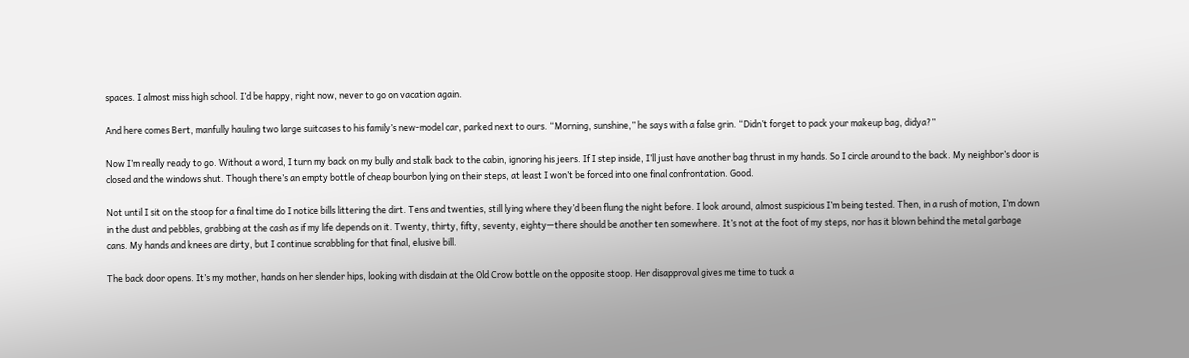spaces. I almost miss high school. I’d be happy, right now, never to go on vacation again.

And here comes Bert, manfully hauling two large suitcases to his family’s new-model car, parked next to ours. “Morning, sunshine,” he says with a false grin. “Didn’t forget to pack your makeup bag, didya?”

Now I’m really ready to go. Without a word, I turn my back on my bully and stalk back to the cabin, ignoring his jeers. If I step inside, I’ll just have another bag thrust in my hands. So I circle around to the back. My neighbor’s door is closed and the windows shut. Though there’s an empty bottle of cheap bourbon lying on their steps, at least I won’t be forced into one final confrontation. Good.

Not until I sit on the stoop for a final time do I notice bills littering the dirt. Tens and twenties, still lying where they’d been flung the night before. I look around, almost suspicious I’m being tested. Then, in a rush of motion, I’m down in the dust and pebbles, grabbing at the cash as if my life depends on it. Twenty, thirty, fifty, seventy, eighty—there should be another ten somewhere. It’s not at the foot of my steps, nor has it blown behind the metal garbage cans. My hands and knees are dirty, but I continue scrabbling for that final, elusive bill.

The back door opens. It’s my mother, hands on her slender hips, looking with disdain at the Old Crow bottle on the opposite stoop. Her disapproval gives me time to tuck a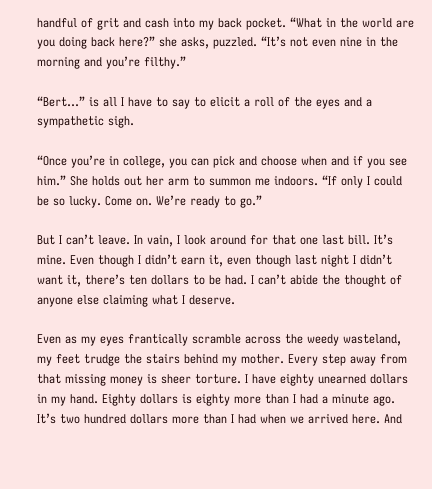handful of grit and cash into my back pocket. “What in the world are you doing back here?” she asks, puzzled. “It’s not even nine in the morning and you’re filthy.”

“Bert…” is all I have to say to elicit a roll of the eyes and a sympathetic sigh.

“Once you’re in college, you can pick and choose when and if you see him.” She holds out her arm to summon me indoors. “If only I could be so lucky. Come on. We’re ready to go.”

But I can’t leave. In vain, I look around for that one last bill. It’s mine. Even though I didn’t earn it, even though last night I didn’t want it, there’s ten dollars to be had. I can’t abide the thought of anyone else claiming what I deserve.

Even as my eyes frantically scramble across the weedy wasteland, my feet trudge the stairs behind my mother. Every step away from that missing money is sheer torture. I have eighty unearned dollars in my hand. Eighty dollars is eighty more than I had a minute ago. It’s two hundred dollars more than I had when we arrived here. And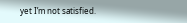yet I’m not satisfied.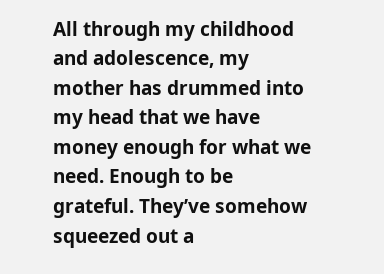All through my childhood and adolescence, my mother has drummed into my head that we have money enough for what we need. Enough to be grateful. They’ve somehow squeezed out a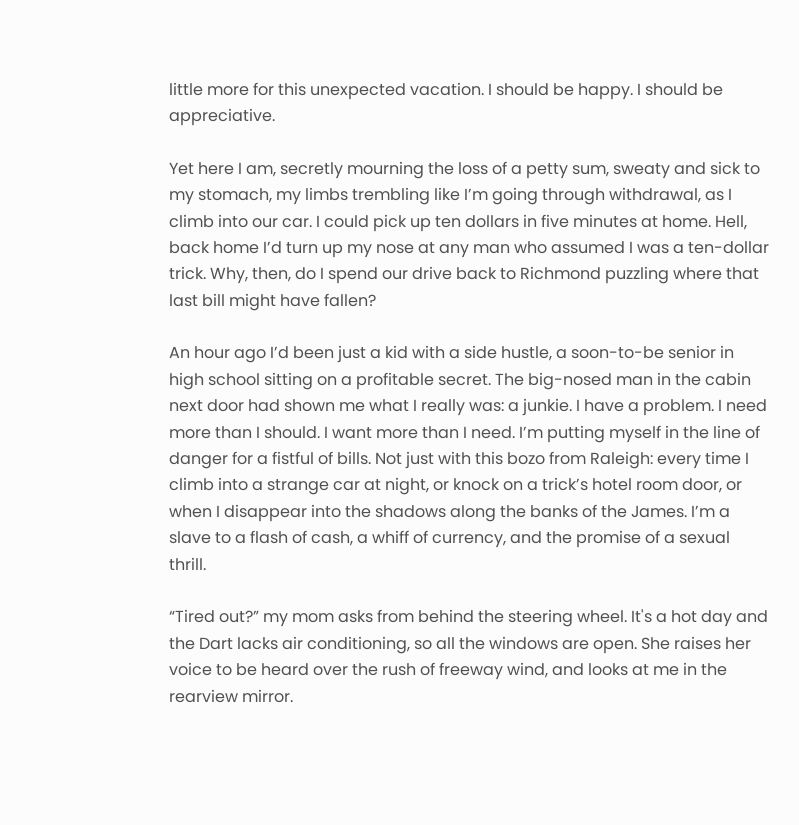little more for this unexpected vacation. I should be happy. I should be appreciative.

Yet here I am, secretly mourning the loss of a petty sum, sweaty and sick to my stomach, my limbs trembling like I’m going through withdrawal, as I climb into our car. I could pick up ten dollars in five minutes at home. Hell, back home I’d turn up my nose at any man who assumed I was a ten-dollar trick. Why, then, do I spend our drive back to Richmond puzzling where that last bill might have fallen?

An hour ago I’d been just a kid with a side hustle, a soon-to-be senior in high school sitting on a profitable secret. The big-nosed man in the cabin next door had shown me what I really was: a junkie. I have a problem. I need more than I should. I want more than I need. I’m putting myself in the line of danger for a fistful of bills. Not just with this bozo from Raleigh: every time I climb into a strange car at night, or knock on a trick’s hotel room door, or when I disappear into the shadows along the banks of the James. I’m a slave to a flash of cash, a whiff of currency, and the promise of a sexual thrill.

“Tired out?” my mom asks from behind the steering wheel. It's a hot day and the Dart lacks air conditioning, so all the windows are open. She raises her voice to be heard over the rush of freeway wind, and looks at me in the rearview mirror.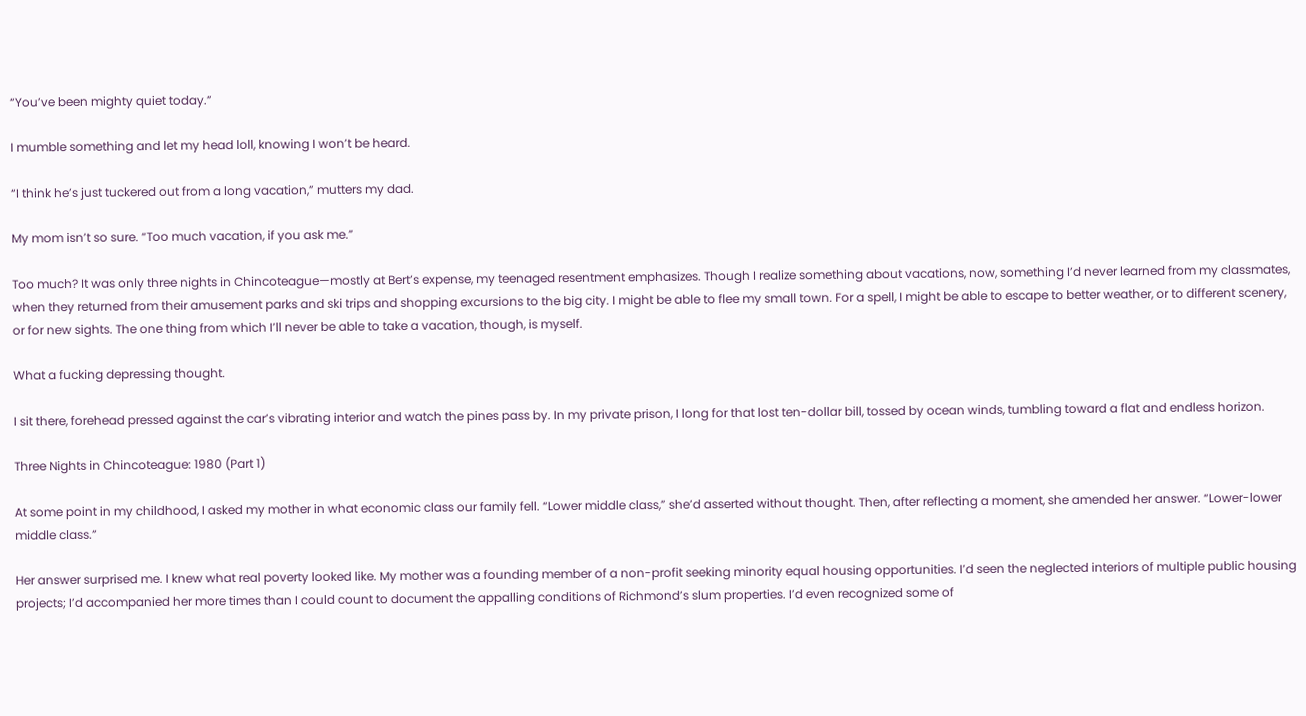“You’ve been mighty quiet today.”

I mumble something and let my head loll, knowing I won’t be heard.

“I think he’s just tuckered out from a long vacation,” mutters my dad.

My mom isn’t so sure. “Too much vacation, if you ask me.”

Too much? It was only three nights in Chincoteague—mostly at Bert’s expense, my teenaged resentment emphasizes. Though I realize something about vacations, now, something I’d never learned from my classmates, when they returned from their amusement parks and ski trips and shopping excursions to the big city. I might be able to flee my small town. For a spell, I might be able to escape to better weather, or to different scenery, or for new sights. The one thing from which I’ll never be able to take a vacation, though, is myself.

What a fucking depressing thought.

I sit there, forehead pressed against the car’s vibrating interior and watch the pines pass by. In my private prison, I long for that lost ten-dollar bill, tossed by ocean winds, tumbling toward a flat and endless horizon.

Three Nights in Chincoteague: 1980 (Part 1)

At some point in my childhood, I asked my mother in what economic class our family fell. “Lower middle class,” she’d asserted without thought. Then, after reflecting a moment, she amended her answer. “Lower-lower middle class.”

Her answer surprised me. I knew what real poverty looked like. My mother was a founding member of a non-profit seeking minority equal housing opportunities. I’d seen the neglected interiors of multiple public housing projects; I’d accompanied her more times than I could count to document the appalling conditions of Richmond’s slum properties. I’d even recognized some of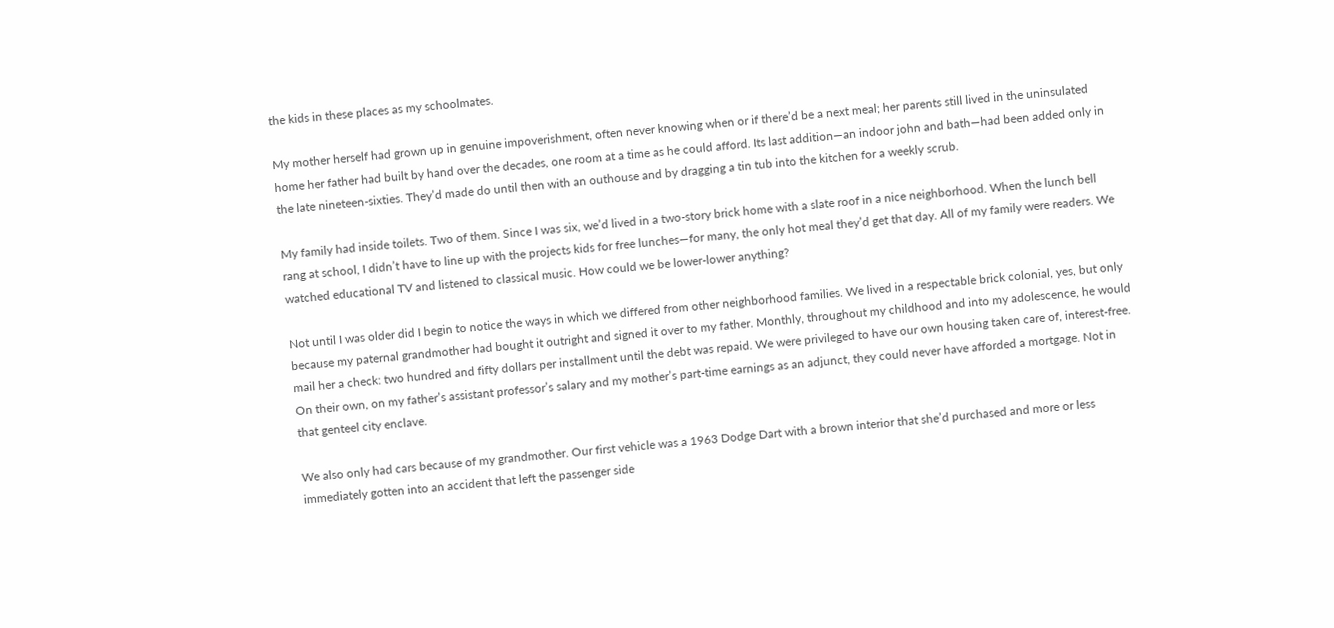the kids in these places as my schoolmates.

My mother herself had grown up in genuine impoverishment, often never knowing when or if there’d be a next meal; her parents still lived in the uninsulated home her father had built by hand over the decades, one room at a time as he could afford. Its last addition—an indoor john and bath—had been added only in the late nineteen-sixties. They’d made do until then with an outhouse and by dragging a tin tub into the kitchen for a weekly scrub.

My family had inside toilets. Two of them. Since I was six, we’d lived in a two-story brick home with a slate roof in a nice neighborhood. When the lunch bell rang at school, I didn’t have to line up with the projects kids for free lunches—for many, the only hot meal they’d get that day. All of my family were readers. We watched educational TV and listened to classical music. How could we be lower-lower anything?

Not until I was older did I begin to notice the ways in which we differed from other neighborhood families. We lived in a respectable brick colonial, yes, but only because my paternal grandmother had bought it outright and signed it over to my father. Monthly, throughout my childhood and into my adolescence, he would mail her a check: two hundred and fifty dollars per installment until the debt was repaid. We were privileged to have our own housing taken care of, interest-free. On their own, on my father’s assistant professor’s salary and my mother’s part-time earnings as an adjunct, they could never have afforded a mortgage. Not in that genteel city enclave.

We also only had cars because of my grandmother. Our first vehicle was a 1963 Dodge Dart with a brown interior that she’d purchased and more or less immediately gotten into an accident that left the passenger side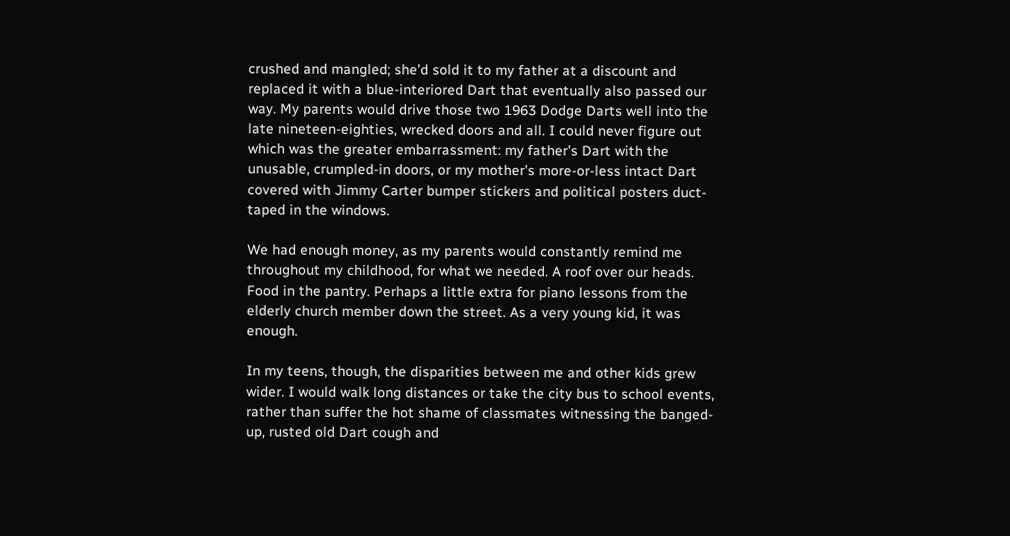crushed and mangled; she’d sold it to my father at a discount and replaced it with a blue-interiored Dart that eventually also passed our way. My parents would drive those two 1963 Dodge Darts well into the late nineteen-eighties, wrecked doors and all. I could never figure out which was the greater embarrassment: my father’s Dart with the unusable, crumpled-in doors, or my mother’s more-or-less intact Dart covered with Jimmy Carter bumper stickers and political posters duct-taped in the windows.

We had enough money, as my parents would constantly remind me throughout my childhood, for what we needed. A roof over our heads. Food in the pantry. Perhaps a little extra for piano lessons from the elderly church member down the street. As a very young kid, it was enough.

In my teens, though, the disparities between me and other kids grew wider. I would walk long distances or take the city bus to school events, rather than suffer the hot shame of classmates witnessing the banged-up, rusted old Dart cough and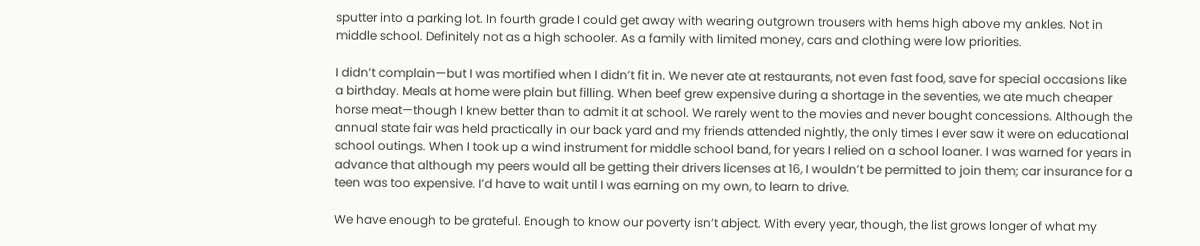sputter into a parking lot. In fourth grade I could get away with wearing outgrown trousers with hems high above my ankles. Not in middle school. Definitely not as a high schooler. As a family with limited money, cars and clothing were low priorities.

I didn’t complain—but I was mortified when I didn’t fit in. We never ate at restaurants, not even fast food, save for special occasions like a birthday. Meals at home were plain but filling. When beef grew expensive during a shortage in the seventies, we ate much cheaper horse meat—though I knew better than to admit it at school. We rarely went to the movies and never bought concessions. Although the annual state fair was held practically in our back yard and my friends attended nightly, the only times I ever saw it were on educational school outings. When I took up a wind instrument for middle school band, for years I relied on a school loaner. I was warned for years in advance that although my peers would all be getting their drivers licenses at 16, I wouldn’t be permitted to join them; car insurance for a teen was too expensive. I’d have to wait until I was earning on my own, to learn to drive.

We have enough to be grateful. Enough to know our poverty isn’t abject. With every year, though, the list grows longer of what my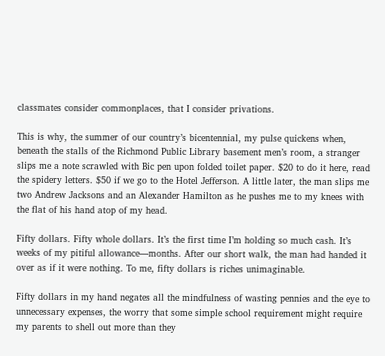classmates consider commonplaces, that I consider privations.

This is why, the summer of our country’s bicentennial, my pulse quickens when, beneath the stalls of the Richmond Public Library basement men’s room, a stranger slips me a note scrawled with Bic pen upon folded toilet paper. $20 to do it here, read the spidery letters. $50 if we go to the Hotel Jefferson. A little later, the man slips me two Andrew Jacksons and an Alexander Hamilton as he pushes me to my knees with the flat of his hand atop of my head.

Fifty dollars. Fifty whole dollars. It’s the first time I’m holding so much cash. It’s weeks of my pitiful allowance—months. After our short walk, the man had handed it over as if it were nothing. To me, fifty dollars is riches unimaginable.

Fifty dollars in my hand negates all the mindfulness of wasting pennies and the eye to unnecessary expenses, the worry that some simple school requirement might require my parents to shell out more than they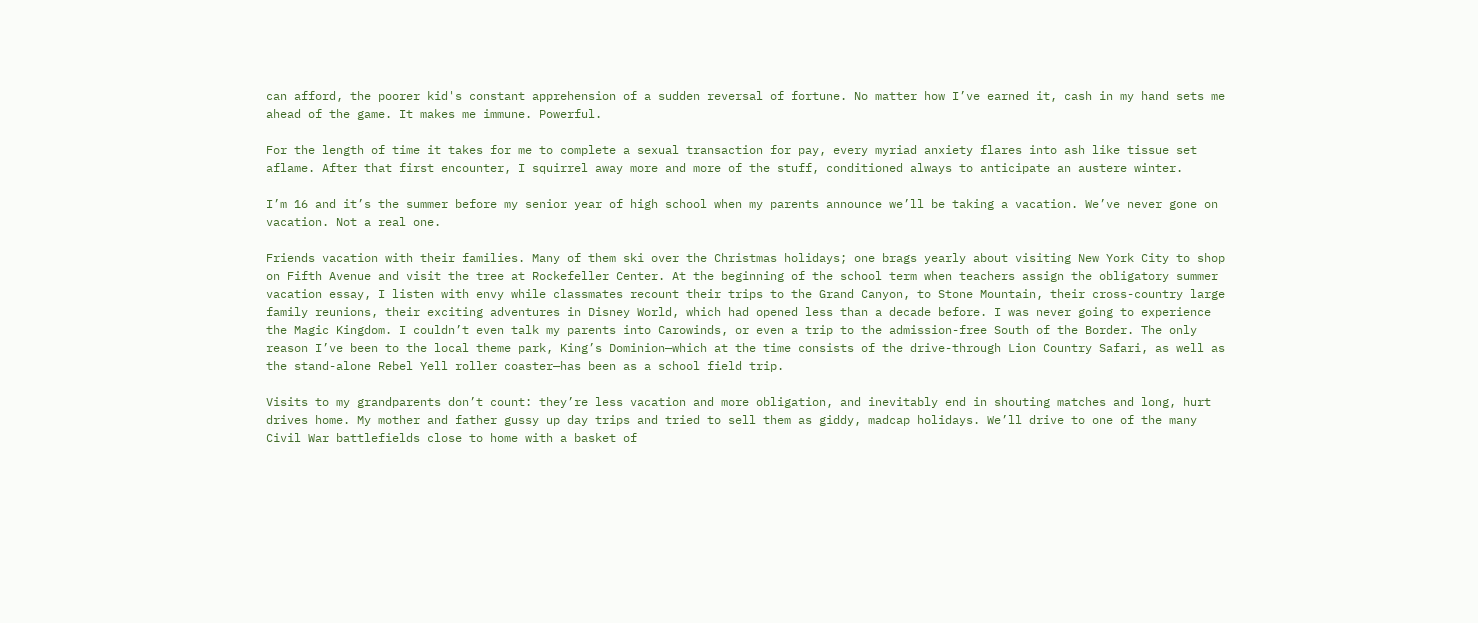can afford, the poorer kid's constant apprehension of a sudden reversal of fortune. No matter how I’ve earned it, cash in my hand sets me ahead of the game. It makes me immune. Powerful.

For the length of time it takes for me to complete a sexual transaction for pay, every myriad anxiety flares into ash like tissue set aflame. After that first encounter, I squirrel away more and more of the stuff, conditioned always to anticipate an austere winter.

I’m 16 and it’s the summer before my senior year of high school when my parents announce we’ll be taking a vacation. We’ve never gone on vacation. Not a real one.

Friends vacation with their families. Many of them ski over the Christmas holidays; one brags yearly about visiting New York City to shop on Fifth Avenue and visit the tree at Rockefeller Center. At the beginning of the school term when teachers assign the obligatory summer vacation essay, I listen with envy while classmates recount their trips to the Grand Canyon, to Stone Mountain, their cross-country large family reunions, their exciting adventures in Disney World, which had opened less than a decade before. I was never going to experience the Magic Kingdom. I couldn’t even talk my parents into Carowinds, or even a trip to the admission-free South of the Border. The only reason I’ve been to the local theme park, King’s Dominion—which at the time consists of the drive-through Lion Country Safari, as well as the stand-alone Rebel Yell roller coaster—has been as a school field trip.

Visits to my grandparents don’t count: they’re less vacation and more obligation, and inevitably end in shouting matches and long, hurt drives home. My mother and father gussy up day trips and tried to sell them as giddy, madcap holidays. We’ll drive to one of the many Civil War battlefields close to home with a basket of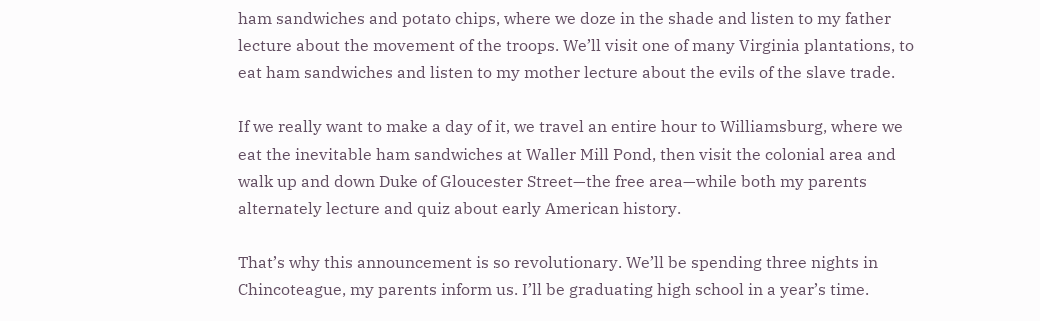ham sandwiches and potato chips, where we doze in the shade and listen to my father lecture about the movement of the troops. We’ll visit one of many Virginia plantations, to eat ham sandwiches and listen to my mother lecture about the evils of the slave trade.

If we really want to make a day of it, we travel an entire hour to Williamsburg, where we eat the inevitable ham sandwiches at Waller Mill Pond, then visit the colonial area and walk up and down Duke of Gloucester Street—the free area—while both my parents alternately lecture and quiz about early American history.

That’s why this announcement is so revolutionary. We’ll be spending three nights in Chincoteague, my parents inform us. I’ll be graduating high school in a year’s time.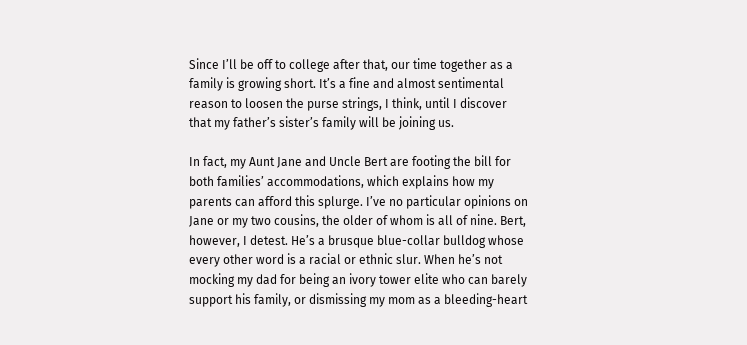Since I’ll be off to college after that, our time together as a family is growing short. It’s a fine and almost sentimental reason to loosen the purse strings, I think, until I discover that my father’s sister’s family will be joining us.

In fact, my Aunt Jane and Uncle Bert are footing the bill for both families’ accommodations, which explains how my parents can afford this splurge. I’ve no particular opinions on Jane or my two cousins, the older of whom is all of nine. Bert, however, I detest. He’s a brusque blue-collar bulldog whose every other word is a racial or ethnic slur. When he’s not mocking my dad for being an ivory tower elite who can barely support his family, or dismissing my mom as a bleeding-heart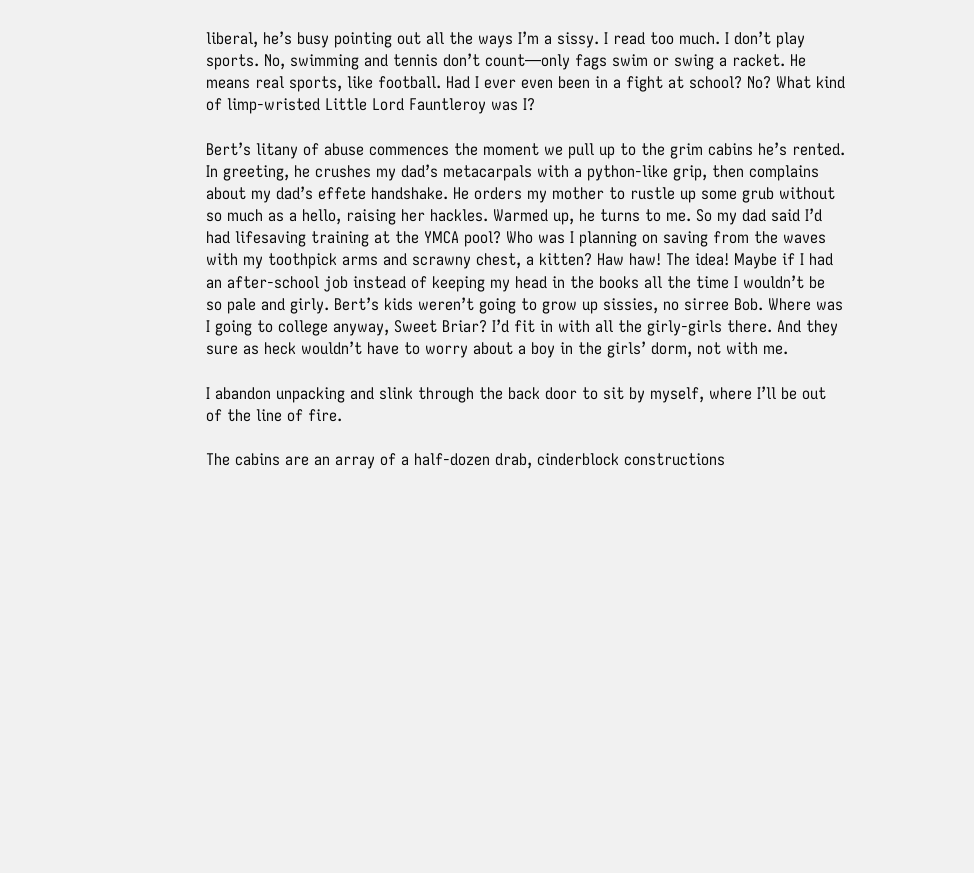liberal, he’s busy pointing out all the ways I’m a sissy. I read too much. I don’t play sports. No, swimming and tennis don’t count—only fags swim or swing a racket. He means real sports, like football. Had I ever even been in a fight at school? No? What kind of limp-wristed Little Lord Fauntleroy was I?

Bert’s litany of abuse commences the moment we pull up to the grim cabins he’s rented. In greeting, he crushes my dad’s metacarpals with a python-like grip, then complains about my dad’s effete handshake. He orders my mother to rustle up some grub without so much as a hello, raising her hackles. Warmed up, he turns to me. So my dad said I’d had lifesaving training at the YMCA pool? Who was I planning on saving from the waves with my toothpick arms and scrawny chest, a kitten? Haw haw! The idea! Maybe if I had an after-school job instead of keeping my head in the books all the time I wouldn’t be so pale and girly. Bert’s kids weren’t going to grow up sissies, no sirree Bob. Where was I going to college anyway, Sweet Briar? I’d fit in with all the girly-girls there. And they sure as heck wouldn’t have to worry about a boy in the girls’ dorm, not with me.

I abandon unpacking and slink through the back door to sit by myself, where I’ll be out of the line of fire.

The cabins are an array of a half-dozen drab, cinderblock constructions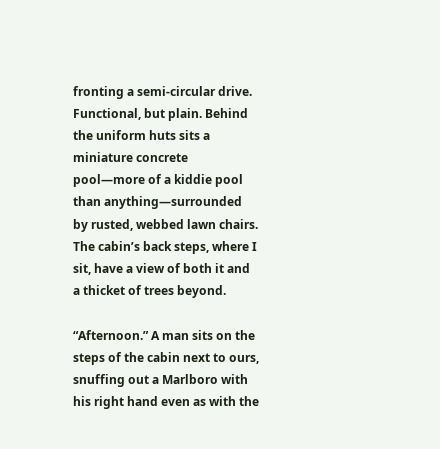fronting a semi-circular drive. Functional, but plain. Behind the uniform huts sits a miniature concrete pool—more of a kiddie pool than anything—surrounded by rusted, webbed lawn chairs. The cabin’s back steps, where I sit, have a view of both it and a thicket of trees beyond.

“Afternoon.” A man sits on the steps of the cabin next to ours, snuffing out a Marlboro with his right hand even as with the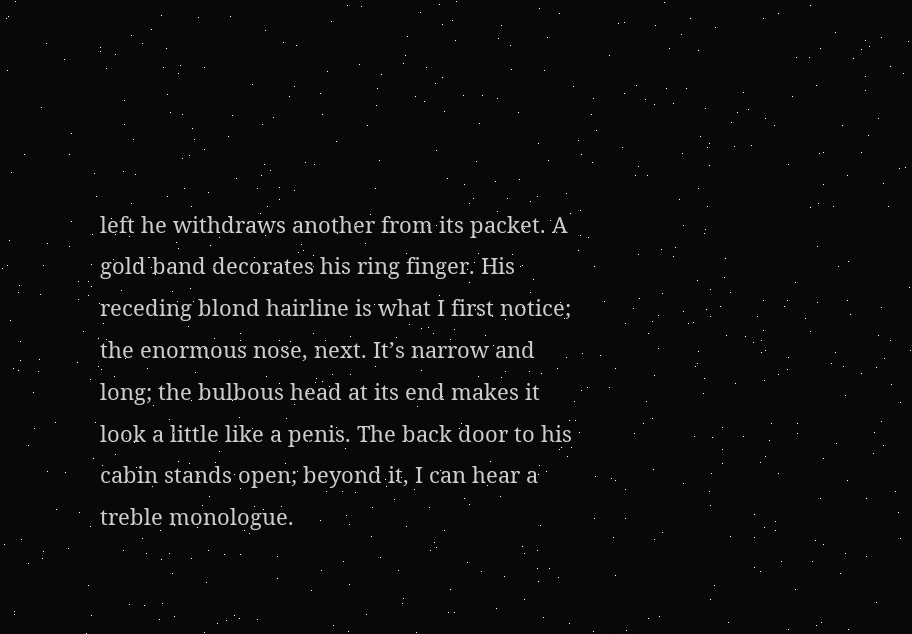left he withdraws another from its packet. A gold band decorates his ring finger. His receding blond hairline is what I first notice; the enormous nose, next. It’s narrow and long; the bulbous head at its end makes it look a little like a penis. The back door to his cabin stands open; beyond it, I can hear a treble monologue.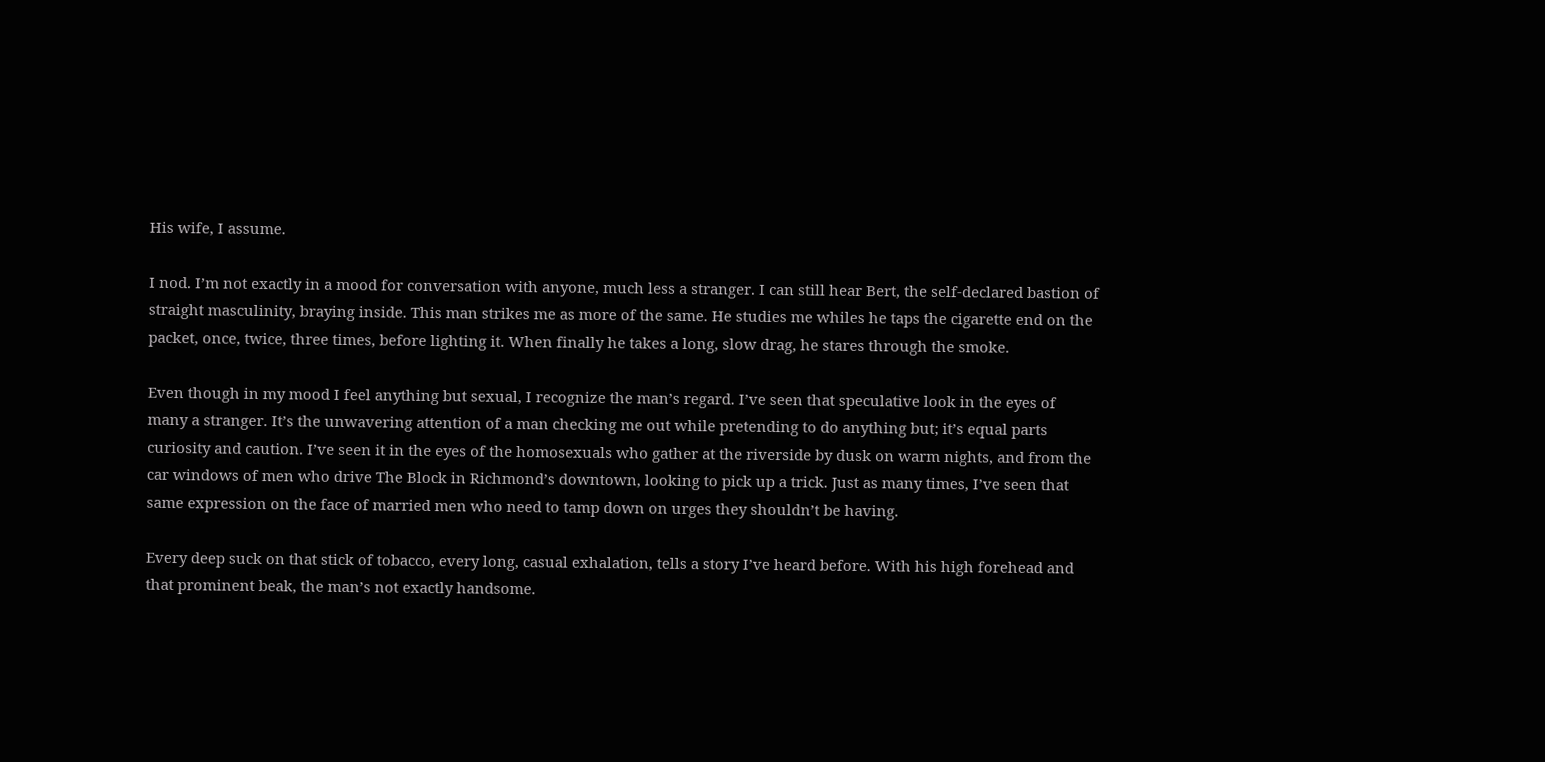His wife, I assume.

I nod. I’m not exactly in a mood for conversation with anyone, much less a stranger. I can still hear Bert, the self-declared bastion of straight masculinity, braying inside. This man strikes me as more of the same. He studies me whiles he taps the cigarette end on the packet, once, twice, three times, before lighting it. When finally he takes a long, slow drag, he stares through the smoke.

Even though in my mood I feel anything but sexual, I recognize the man’s regard. I’ve seen that speculative look in the eyes of many a stranger. It’s the unwavering attention of a man checking me out while pretending to do anything but; it’s equal parts curiosity and caution. I’ve seen it in the eyes of the homosexuals who gather at the riverside by dusk on warm nights, and from the car windows of men who drive The Block in Richmond’s downtown, looking to pick up a trick. Just as many times, I’ve seen that same expression on the face of married men who need to tamp down on urges they shouldn’t be having.

Every deep suck on that stick of tobacco, every long, casual exhalation, tells a story I’ve heard before. With his high forehead and that prominent beak, the man’s not exactly handsome.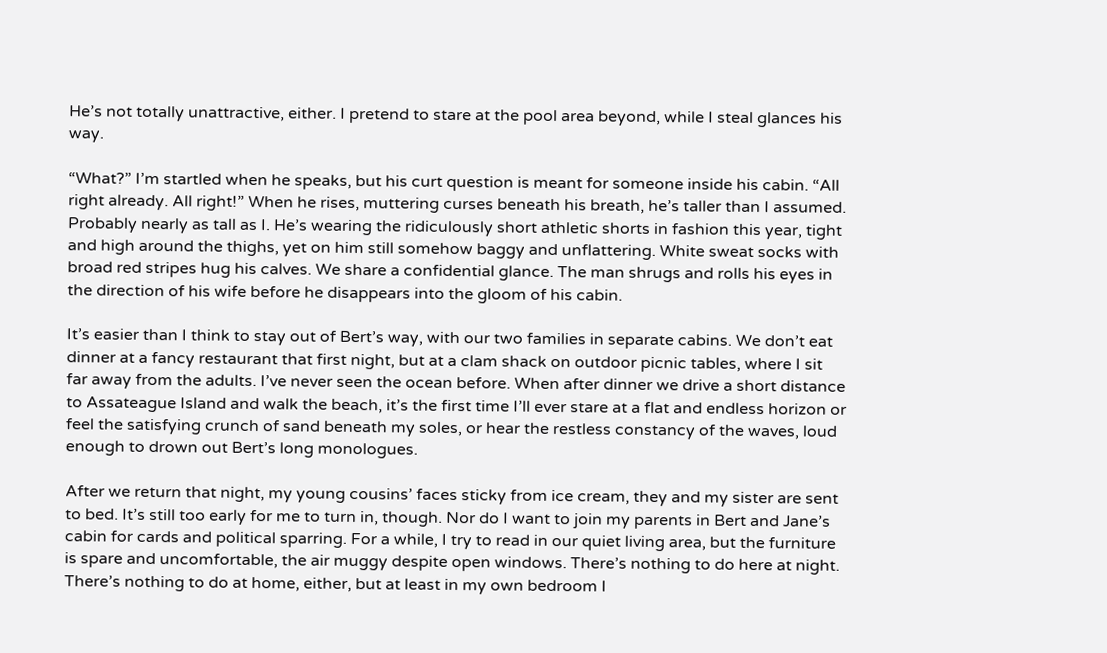He’s not totally unattractive, either. I pretend to stare at the pool area beyond, while I steal glances his way.

“What?” I’m startled when he speaks, but his curt question is meant for someone inside his cabin. “All right already. All right!” When he rises, muttering curses beneath his breath, he’s taller than I assumed. Probably nearly as tall as I. He’s wearing the ridiculously short athletic shorts in fashion this year, tight and high around the thighs, yet on him still somehow baggy and unflattering. White sweat socks with broad red stripes hug his calves. We share a confidential glance. The man shrugs and rolls his eyes in the direction of his wife before he disappears into the gloom of his cabin.

It’s easier than I think to stay out of Bert’s way, with our two families in separate cabins. We don’t eat dinner at a fancy restaurant that first night, but at a clam shack on outdoor picnic tables, where I sit far away from the adults. I’ve never seen the ocean before. When after dinner we drive a short distance to Assateague Island and walk the beach, it’s the first time I’ll ever stare at a flat and endless horizon or feel the satisfying crunch of sand beneath my soles, or hear the restless constancy of the waves, loud enough to drown out Bert’s long monologues.

After we return that night, my young cousins’ faces sticky from ice cream, they and my sister are sent to bed. It’s still too early for me to turn in, though. Nor do I want to join my parents in Bert and Jane’s cabin for cards and political sparring. For a while, I try to read in our quiet living area, but the furniture is spare and uncomfortable, the air muggy despite open windows. There’s nothing to do here at night. There’s nothing to do at home, either, but at least in my own bedroom I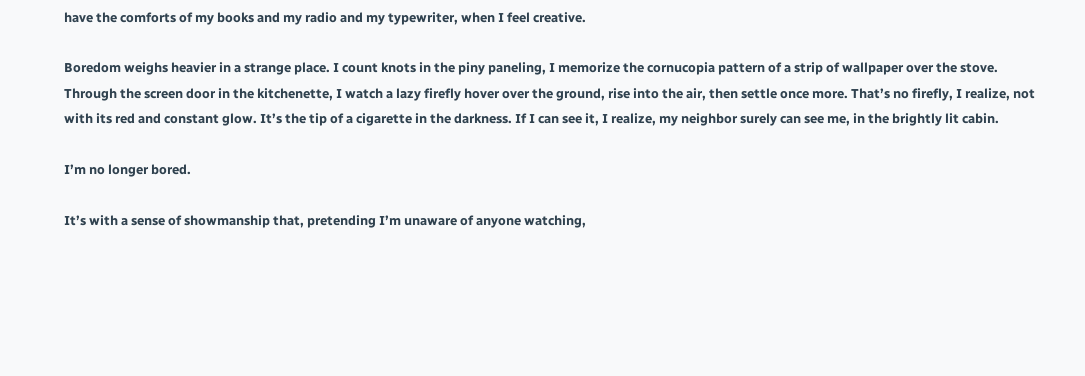have the comforts of my books and my radio and my typewriter, when I feel creative.

Boredom weighs heavier in a strange place. I count knots in the piny paneling, I memorize the cornucopia pattern of a strip of wallpaper over the stove. Through the screen door in the kitchenette, I watch a lazy firefly hover over the ground, rise into the air, then settle once more. That’s no firefly, I realize, not with its red and constant glow. It’s the tip of a cigarette in the darkness. If I can see it, I realize, my neighbor surely can see me, in the brightly lit cabin.

I’m no longer bored.

It’s with a sense of showmanship that, pretending I’m unaware of anyone watching,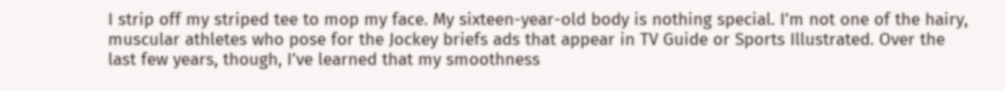I strip off my striped tee to mop my face. My sixteen-year-old body is nothing special. I’m not one of the hairy, muscular athletes who pose for the Jockey briefs ads that appear in TV Guide or Sports Illustrated. Over the last few years, though, I’ve learned that my smoothness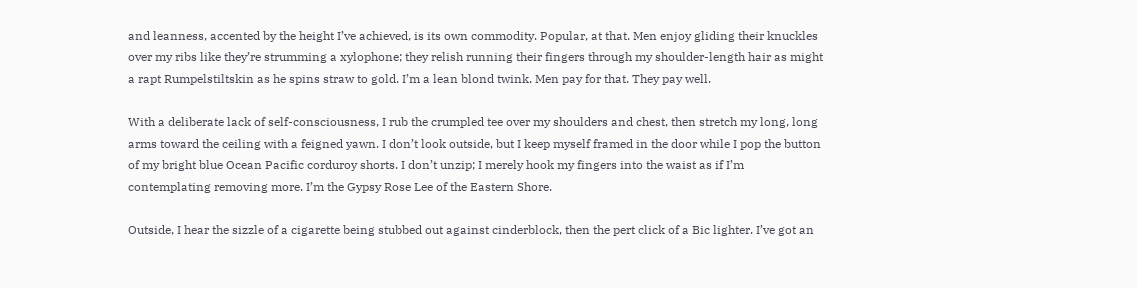and leanness, accented by the height I’ve achieved, is its own commodity. Popular, at that. Men enjoy gliding their knuckles over my ribs like they’re strumming a xylophone; they relish running their fingers through my shoulder-length hair as might a rapt Rumpelstiltskin as he spins straw to gold. I’m a lean blond twink. Men pay for that. They pay well.

With a deliberate lack of self-consciousness, I rub the crumpled tee over my shoulders and chest, then stretch my long, long arms toward the ceiling with a feigned yawn. I don’t look outside, but I keep myself framed in the door while I pop the button of my bright blue Ocean Pacific corduroy shorts. I don’t unzip; I merely hook my fingers into the waist as if I’m contemplating removing more. I’m the Gypsy Rose Lee of the Eastern Shore.

Outside, I hear the sizzle of a cigarette being stubbed out against cinderblock, then the pert click of a Bic lighter. I’ve got an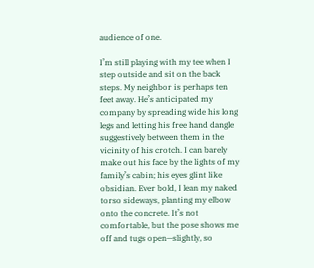audience of one.

I’m still playing with my tee when I step outside and sit on the back steps. My neighbor is perhaps ten feet away. He’s anticipated my company by spreading wide his long legs and letting his free hand dangle suggestively between them in the vicinity of his crotch. I can barely make out his face by the lights of my family’s cabin; his eyes glint like obsidian. Ever bold, I lean my naked torso sideways, planting my elbow onto the concrete. It’s not comfortable, but the pose shows me off and tugs open—slightly, so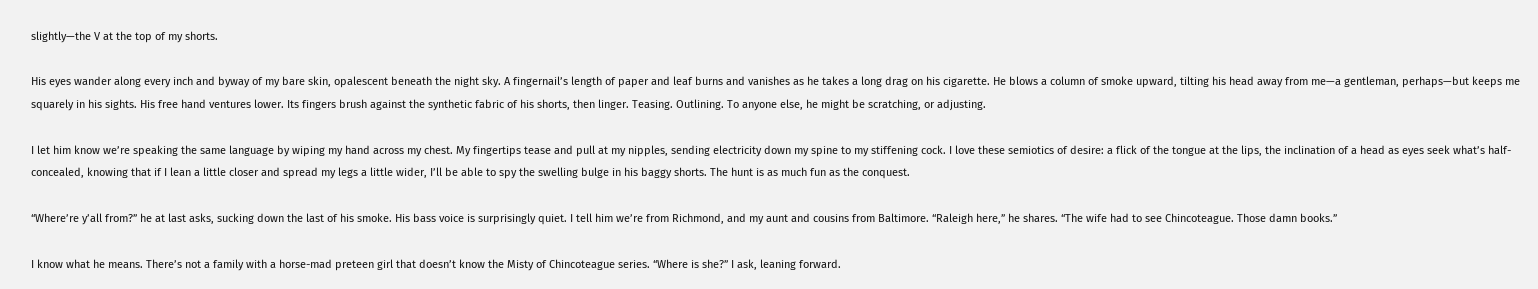slightly—the V at the top of my shorts.

His eyes wander along every inch and byway of my bare skin, opalescent beneath the night sky. A fingernail’s length of paper and leaf burns and vanishes as he takes a long drag on his cigarette. He blows a column of smoke upward, tilting his head away from me—a gentleman, perhaps—but keeps me squarely in his sights. His free hand ventures lower. Its fingers brush against the synthetic fabric of his shorts, then linger. Teasing. Outlining. To anyone else, he might be scratching, or adjusting.

I let him know we’re speaking the same language by wiping my hand across my chest. My fingertips tease and pull at my nipples, sending electricity down my spine to my stiffening cock. I love these semiotics of desire: a flick of the tongue at the lips, the inclination of a head as eyes seek what’s half-concealed, knowing that if I lean a little closer and spread my legs a little wider, I’ll be able to spy the swelling bulge in his baggy shorts. The hunt is as much fun as the conquest.

“Where’re y’all from?” he at last asks, sucking down the last of his smoke. His bass voice is surprisingly quiet. I tell him we’re from Richmond, and my aunt and cousins from Baltimore. “Raleigh here,” he shares. “The wife had to see Chincoteague. Those damn books.”

I know what he means. There’s not a family with a horse-mad preteen girl that doesn’t know the Misty of Chincoteague series. “Where is she?” I ask, leaning forward.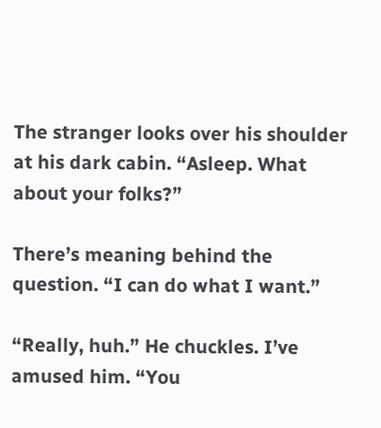The stranger looks over his shoulder at his dark cabin. “Asleep. What about your folks?”

There’s meaning behind the question. “I can do what I want.”

“Really, huh.” He chuckles. I’ve amused him. “You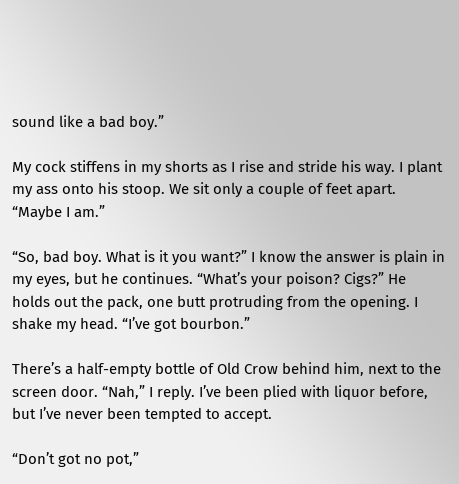sound like a bad boy.”

My cock stiffens in my shorts as I rise and stride his way. I plant my ass onto his stoop. We sit only a couple of feet apart. “Maybe I am.”

“So, bad boy. What is it you want?” I know the answer is plain in my eyes, but he continues. “What’s your poison? Cigs?” He holds out the pack, one butt protruding from the opening. I shake my head. “I’ve got bourbon.”

There’s a half-empty bottle of Old Crow behind him, next to the screen door. “Nah,” I reply. I’ve been plied with liquor before, but I’ve never been tempted to accept.

“Don’t got no pot,”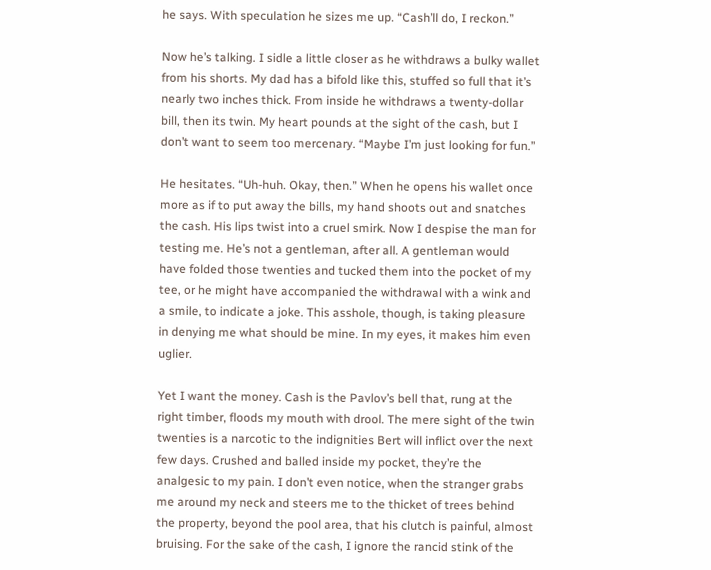he says. With speculation he sizes me up. “Cash’ll do, I reckon.”

Now he’s talking. I sidle a little closer as he withdraws a bulky wallet from his shorts. My dad has a bifold like this, stuffed so full that it’s nearly two inches thick. From inside he withdraws a twenty-dollar bill, then its twin. My heart pounds at the sight of the cash, but I don’t want to seem too mercenary. “Maybe I’m just looking for fun.”

He hesitates. “Uh-huh. Okay, then.” When he opens his wallet once more as if to put away the bills, my hand shoots out and snatches the cash. His lips twist into a cruel smirk. Now I despise the man for testing me. He’s not a gentleman, after all. A gentleman would have folded those twenties and tucked them into the pocket of my tee, or he might have accompanied the withdrawal with a wink and a smile, to indicate a joke. This asshole, though, is taking pleasure in denying me what should be mine. In my eyes, it makes him even uglier.

Yet I want the money. Cash is the Pavlov’s bell that, rung at the right timber, floods my mouth with drool. The mere sight of the twin twenties is a narcotic to the indignities Bert will inflict over the next few days. Crushed and balled inside my pocket, they’re the analgesic to my pain. I don’t even notice, when the stranger grabs me around my neck and steers me to the thicket of trees behind the property, beyond the pool area, that his clutch is painful, almost bruising. For the sake of the cash, I ignore the rancid stink of the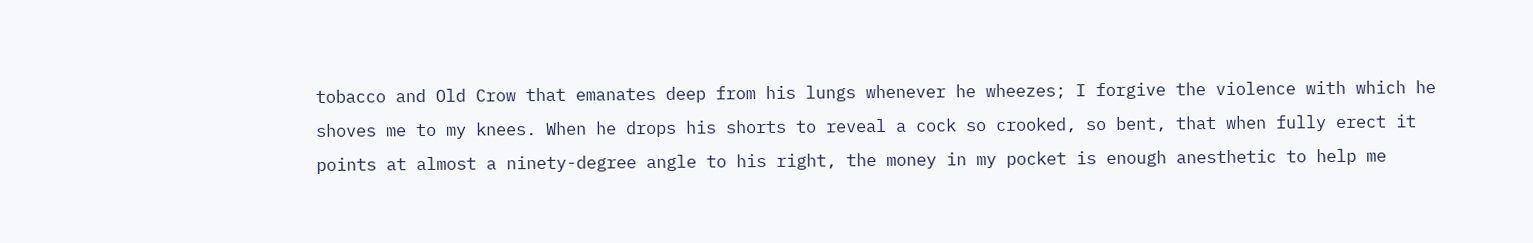tobacco and Old Crow that emanates deep from his lungs whenever he wheezes; I forgive the violence with which he shoves me to my knees. When he drops his shorts to reveal a cock so crooked, so bent, that when fully erect it points at almost a ninety-degree angle to his right, the money in my pocket is enough anesthetic to help me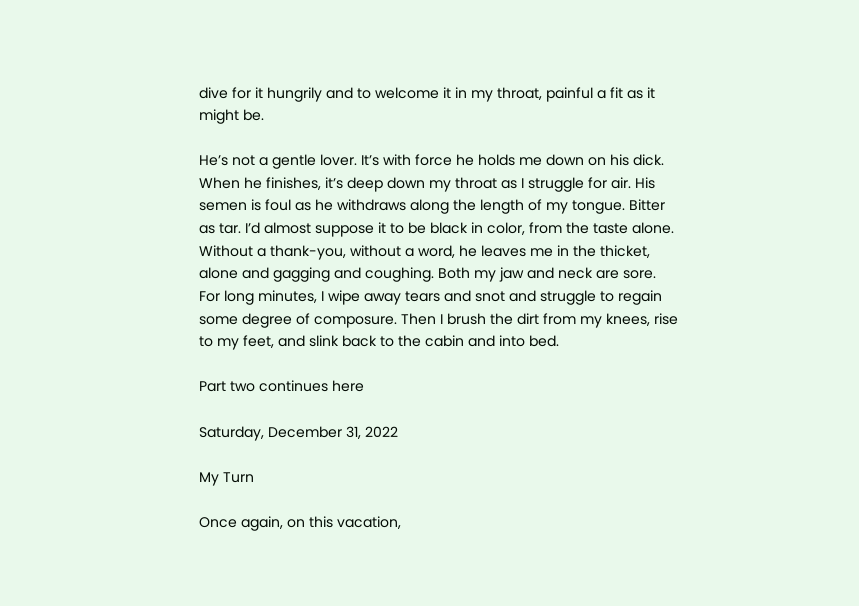dive for it hungrily and to welcome it in my throat, painful a fit as it might be.

He’s not a gentle lover. It’s with force he holds me down on his dick. When he finishes, it’s deep down my throat as I struggle for air. His semen is foul as he withdraws along the length of my tongue. Bitter as tar. I’d almost suppose it to be black in color, from the taste alone. Without a thank-you, without a word, he leaves me in the thicket, alone and gagging and coughing. Both my jaw and neck are sore. For long minutes, I wipe away tears and snot and struggle to regain some degree of composure. Then I brush the dirt from my knees, rise to my feet, and slink back to the cabin and into bed.

Part two continues here

Saturday, December 31, 2022

My Turn

Once again, on this vacation,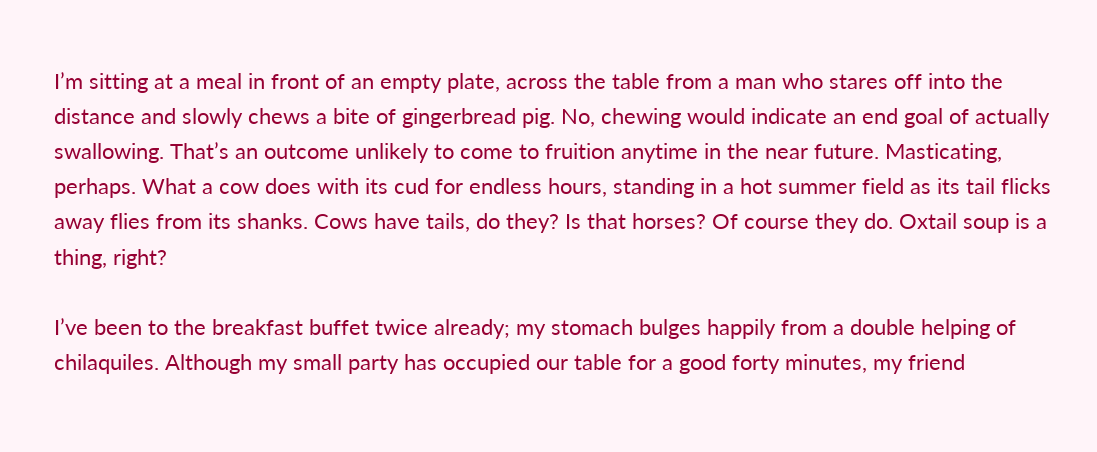I’m sitting at a meal in front of an empty plate, across the table from a man who stares off into the distance and slowly chews a bite of gingerbread pig. No, chewing would indicate an end goal of actually swallowing. That’s an outcome unlikely to come to fruition anytime in the near future. Masticating, perhaps. What a cow does with its cud for endless hours, standing in a hot summer field as its tail flicks away flies from its shanks. Cows have tails, do they? Is that horses? Of course they do. Oxtail soup is a thing, right?

I’ve been to the breakfast buffet twice already; my stomach bulges happily from a double helping of chilaquiles. Although my small party has occupied our table for a good forty minutes, my friend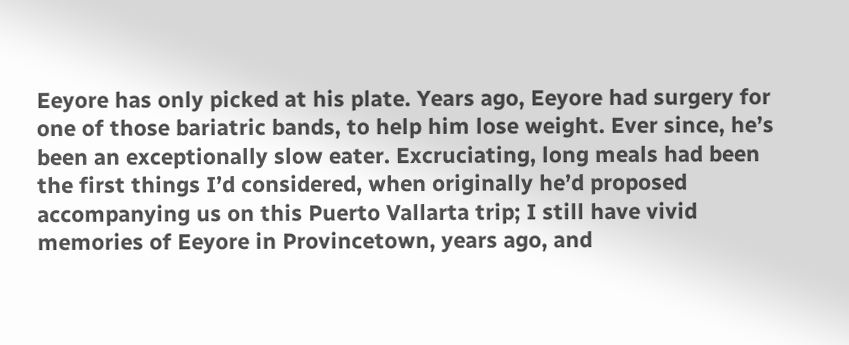Eeyore has only picked at his plate. Years ago, Eeyore had surgery for one of those bariatric bands, to help him lose weight. Ever since, he’s been an exceptionally slow eater. Excruciating, long meals had been the first things I’d considered, when originally he’d proposed accompanying us on this Puerto Vallarta trip; I still have vivid memories of Eeyore in Provincetown, years ago, and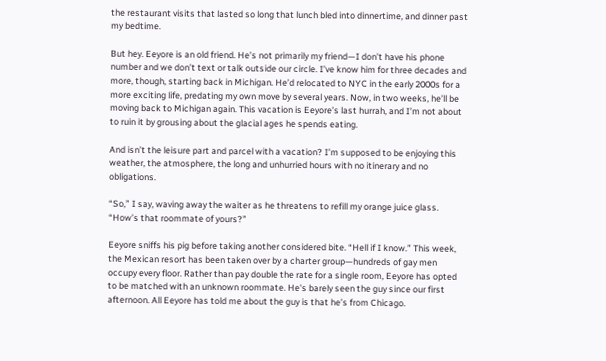the restaurant visits that lasted so long that lunch bled into dinnertime, and dinner past my bedtime.

But hey. Eeyore is an old friend. He’s not primarily my friend—I don’t have his phone number and we don’t text or talk outside our circle. I’ve know him for three decades and more, though, starting back in Michigan. He’d relocated to NYC in the early 2000s for a more exciting life, predating my own move by several years. Now, in two weeks, he’ll be moving back to Michigan again. This vacation is Eeyore’s last hurrah, and I’m not about to ruin it by grousing about the glacial ages he spends eating.

And isn’t the leisure part and parcel with a vacation? I’m supposed to be enjoying this weather, the atmosphere, the long and unhurried hours with no itinerary and no obligations.

“So,” I say, waving away the waiter as he threatens to refill my orange juice glass. “How’s that roommate of yours?”

Eeyore sniffs his pig before taking another considered bite. “Hell if I know.” This week, the Mexican resort has been taken over by a charter group—hundreds of gay men occupy every floor. Rather than pay double the rate for a single room, Eeyore has opted to be matched with an unknown roommate. He's barely seen the guy since our first afternoon. All Eeyore has told me about the guy is that he’s from Chicago.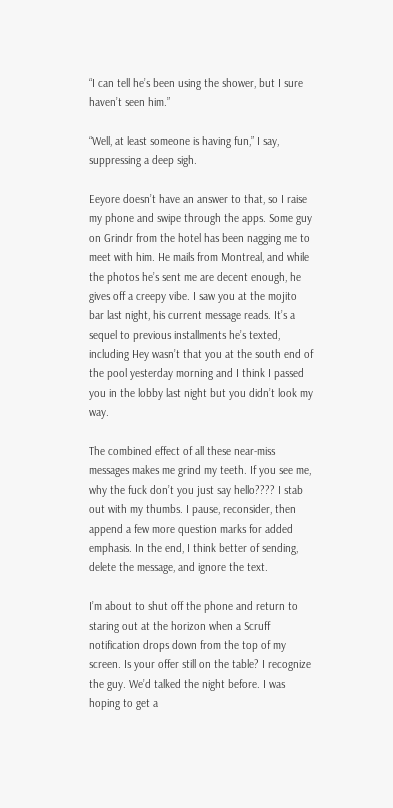“I can tell he’s been using the shower, but I sure haven’t seen him.”

“Well, at least someone is having fun,” I say, suppressing a deep sigh.

Eeyore doesn’t have an answer to that, so I raise my phone and swipe through the apps. Some guy on Grindr from the hotel has been nagging me to meet with him. He mails from Montreal, and while the photos he’s sent me are decent enough, he gives off a creepy vibe. I saw you at the mojito bar last night, his current message reads. It’s a sequel to previous installments he’s texted, including Hey wasn’t that you at the south end of the pool yesterday morning and I think I passed you in the lobby last night but you didn’t look my way.

The combined effect of all these near-miss messages makes me grind my teeth. If you see me, why the fuck don’t you just say hello???? I stab out with my thumbs. I pause, reconsider, then append a few more question marks for added emphasis. In the end, I think better of sending, delete the message, and ignore the text.

I’m about to shut off the phone and return to staring out at the horizon when a Scruff notification drops down from the top of my screen. Is your offer still on the table? I recognize the guy. We’d talked the night before. I was hoping to get a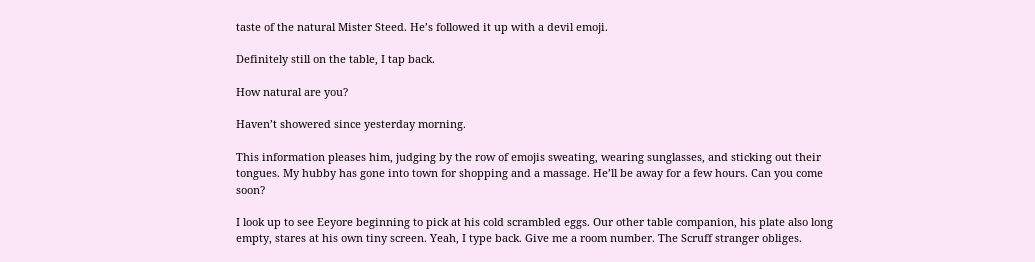taste of the natural Mister Steed. He’s followed it up with a devil emoji.

Definitely still on the table, I tap back.

How natural are you?

Haven’t showered since yesterday morning.

This information pleases him, judging by the row of emojis sweating, wearing sunglasses, and sticking out their tongues. My hubby has gone into town for shopping and a massage. He’ll be away for a few hours. Can you come soon?

I look up to see Eeyore beginning to pick at his cold scrambled eggs. Our other table companion, his plate also long empty, stares at his own tiny screen. Yeah, I type back. Give me a room number. The Scruff stranger obliges.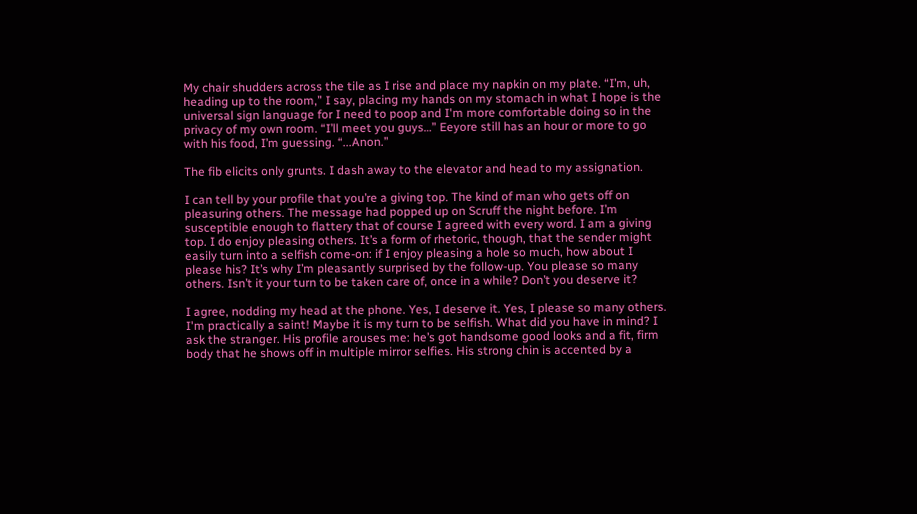My chair shudders across the tile as I rise and place my napkin on my plate. “I’m, uh, heading up to the room,” I say, placing my hands on my stomach in what I hope is the universal sign language for I need to poop and I'm more comfortable doing so in the privacy of my own room. “I’ll meet you guys…” Eeyore still has an hour or more to go with his food, I’m guessing. “...Anon.”

The fib elicits only grunts. I dash away to the elevator and head to my assignation.

I can tell by your profile that you’re a giving top. The kind of man who gets off on pleasuring others. The message had popped up on Scruff the night before. I’m susceptible enough to flattery that of course I agreed with every word. I am a giving top. I do enjoy pleasing others. It’s a form of rhetoric, though, that the sender might easily turn into a selfish come-on: if I enjoy pleasing a hole so much, how about I please his? It’s why I’m pleasantly surprised by the follow-up. You please so many others. Isn’t it your turn to be taken care of, once in a while? Don’t you deserve it?

I agree, nodding my head at the phone. Yes, I deserve it. Yes, I please so many others. I'm practically a saint! Maybe it is my turn to be selfish. What did you have in mind? I ask the stranger. His profile arouses me: he’s got handsome good looks and a fit, firm body that he shows off in multiple mirror selfies. His strong chin is accented by a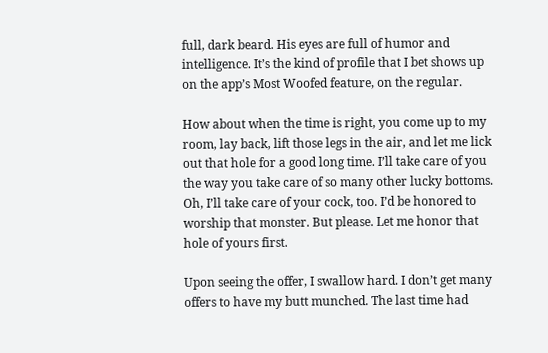full, dark beard. His eyes are full of humor and intelligence. It’s the kind of profile that I bet shows up on the app’s Most Woofed feature, on the regular.

How about when the time is right, you come up to my room, lay back, lift those legs in the air, and let me lick out that hole for a good long time. I’ll take care of you the way you take care of so many other lucky bottoms. Oh, I’ll take care of your cock, too. I’d be honored to worship that monster. But please. Let me honor that hole of yours first.

Upon seeing the offer, I swallow hard. I don’t get many offers to have my butt munched. The last time had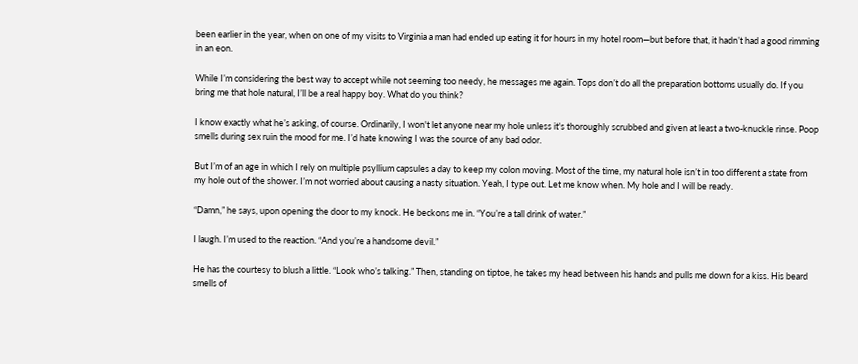been earlier in the year, when on one of my visits to Virginia a man had ended up eating it for hours in my hotel room—but before that, it hadn’t had a good rimming in an eon.

While I’m considering the best way to accept while not seeming too needy, he messages me again. Tops don’t do all the preparation bottoms usually do. If you bring me that hole natural, I’ll be a real happy boy. What do you think?

I know exactly what he’s asking, of course. Ordinarily, I won't let anyone near my hole unless it's thoroughly scrubbed and given at least a two-knuckle rinse. Poop smells during sex ruin the mood for me. I’d hate knowing I was the source of any bad odor.

But I’m of an age in which I rely on multiple psyllium capsules a day to keep my colon moving. Most of the time, my natural hole isn’t in too different a state from my hole out of the shower. I’m not worried about causing a nasty situation. Yeah, I type out. Let me know when. My hole and I will be ready.

“Damn,” he says, upon opening the door to my knock. He beckons me in. “You’re a tall drink of water.”

I laugh. I’m used to the reaction. “And you’re a handsome devil.”

He has the courtesy to blush a little. “Look who’s talking.” Then, standing on tiptoe, he takes my head between his hands and pulls me down for a kiss. His beard smells of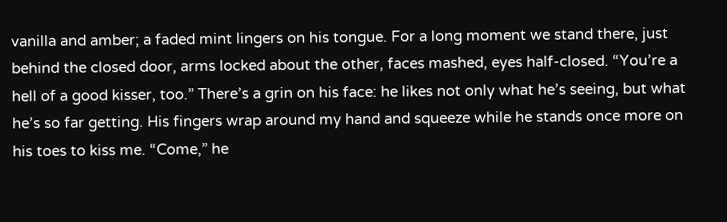vanilla and amber; a faded mint lingers on his tongue. For a long moment we stand there, just behind the closed door, arms locked about the other, faces mashed, eyes half-closed. “You’re a hell of a good kisser, too.” There’s a grin on his face: he likes not only what he’s seeing, but what he’s so far getting. His fingers wrap around my hand and squeeze while he stands once more on his toes to kiss me. “Come,” he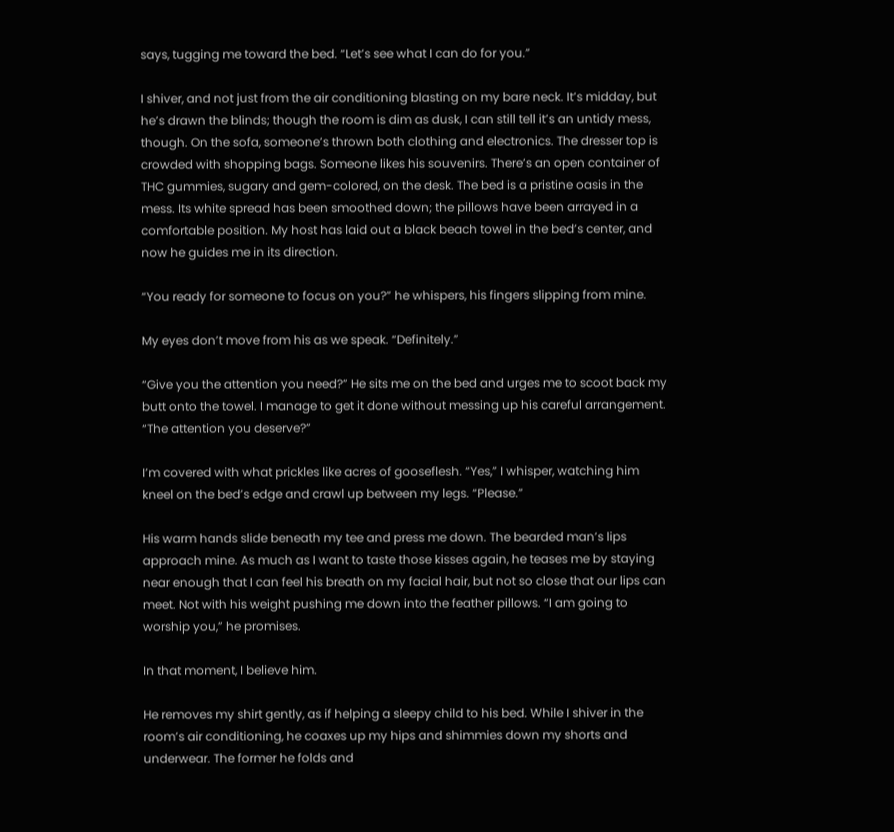says, tugging me toward the bed. “Let’s see what I can do for you.”

I shiver, and not just from the air conditioning blasting on my bare neck. It’s midday, but he’s drawn the blinds; though the room is dim as dusk, I can still tell it’s an untidy mess, though. On the sofa, someone’s thrown both clothing and electronics. The dresser top is crowded with shopping bags. Someone likes his souvenirs. There’s an open container of THC gummies, sugary and gem-colored, on the desk. The bed is a pristine oasis in the mess. Its white spread has been smoothed down; the pillows have been arrayed in a comfortable position. My host has laid out a black beach towel in the bed’s center, and now he guides me in its direction.

“You ready for someone to focus on you?” he whispers, his fingers slipping from mine.

My eyes don’t move from his as we speak. “Definitely.”

“Give you the attention you need?” He sits me on the bed and urges me to scoot back my butt onto the towel. I manage to get it done without messing up his careful arrangement. “The attention you deserve?”

I’m covered with what prickles like acres of gooseflesh. “Yes,” I whisper, watching him kneel on the bed’s edge and crawl up between my legs. “Please.”

His warm hands slide beneath my tee and press me down. The bearded man’s lips approach mine. As much as I want to taste those kisses again, he teases me by staying near enough that I can feel his breath on my facial hair, but not so close that our lips can meet. Not with his weight pushing me down into the feather pillows. “I am going to worship you,” he promises.

In that moment, I believe him.

He removes my shirt gently, as if helping a sleepy child to his bed. While I shiver in the room’s air conditioning, he coaxes up my hips and shimmies down my shorts and underwear. The former he folds and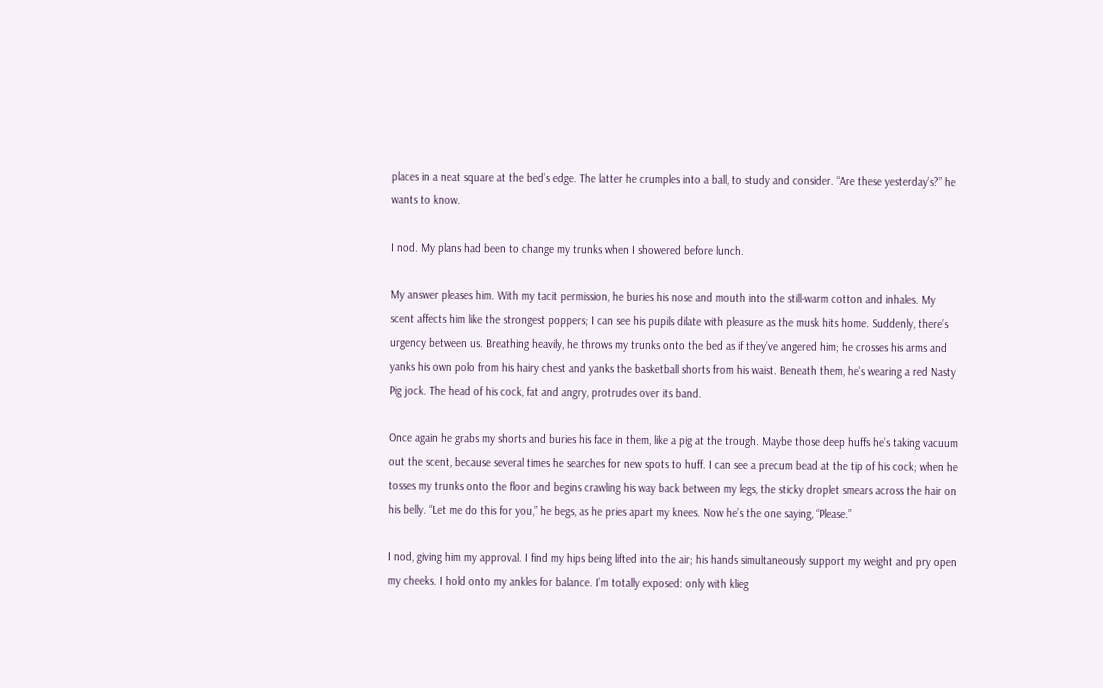places in a neat square at the bed’s edge. The latter he crumples into a ball, to study and consider. “Are these yesterday’s?” he wants to know.

I nod. My plans had been to change my trunks when I showered before lunch.

My answer pleases him. With my tacit permission, he buries his nose and mouth into the still-warm cotton and inhales. My scent affects him like the strongest poppers; I can see his pupils dilate with pleasure as the musk hits home. Suddenly, there’s urgency between us. Breathing heavily, he throws my trunks onto the bed as if they’ve angered him; he crosses his arms and yanks his own polo from his hairy chest and yanks the basketball shorts from his waist. Beneath them, he’s wearing a red Nasty Pig jock. The head of his cock, fat and angry, protrudes over its band.

Once again he grabs my shorts and buries his face in them, like a pig at the trough. Maybe those deep huffs he’s taking vacuum out the scent, because several times he searches for new spots to huff. I can see a precum bead at the tip of his cock; when he tosses my trunks onto the floor and begins crawling his way back between my legs, the sticky droplet smears across the hair on his belly. “Let me do this for you,” he begs, as he pries apart my knees. Now he’s the one saying, “Please.”

I nod, giving him my approval. I find my hips being lifted into the air; his hands simultaneously support my weight and pry open my cheeks. I hold onto my ankles for balance. I’m totally exposed: only with klieg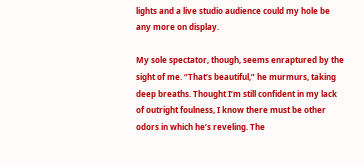lights and a live studio audience could my hole be any more on display.

My sole spectator, though, seems enraptured by the sight of me. “That’s beautiful,” he murmurs, taking deep breaths. Thought I’m still confident in my lack of outright foulness, I know there must be other odors in which he’s reveling. The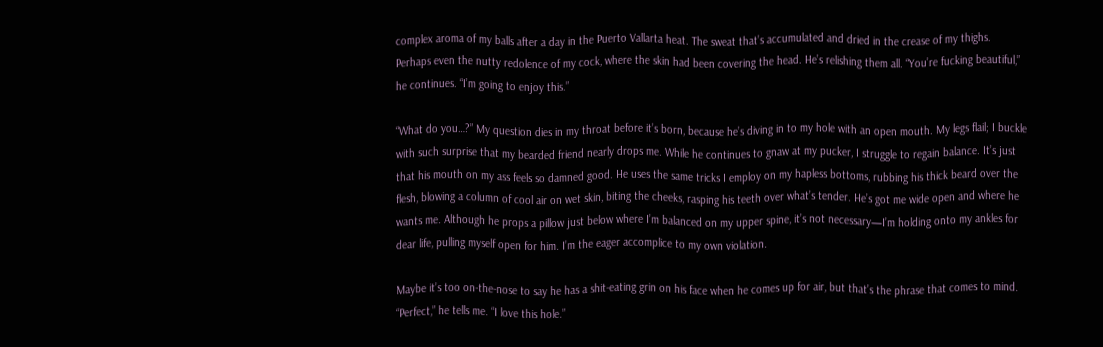complex aroma of my balls after a day in the Puerto Vallarta heat. The sweat that’s accumulated and dried in the crease of my thighs. Perhaps even the nutty redolence of my cock, where the skin had been covering the head. He’s relishing them all. “You’re fucking beautiful,” he continues. “I’m going to enjoy this.”

“What do you…?” My question dies in my throat before it’s born, because he’s diving in to my hole with an open mouth. My legs flail; I buckle with such surprise that my bearded friend nearly drops me. While he continues to gnaw at my pucker, I struggle to regain balance. It’s just that his mouth on my ass feels so damned good. He uses the same tricks I employ on my hapless bottoms, rubbing his thick beard over the flesh, blowing a column of cool air on wet skin, biting the cheeks, rasping his teeth over what’s tender. He’s got me wide open and where he wants me. Although he props a pillow just below where I’m balanced on my upper spine, it’s not necessary—I’m holding onto my ankles for dear life, pulling myself open for him. I’m the eager accomplice to my own violation.

Maybe it’s too on-the-nose to say he has a shit-eating grin on his face when he comes up for air, but that’s the phrase that comes to mind. “Perfect,” he tells me. “I love this hole.”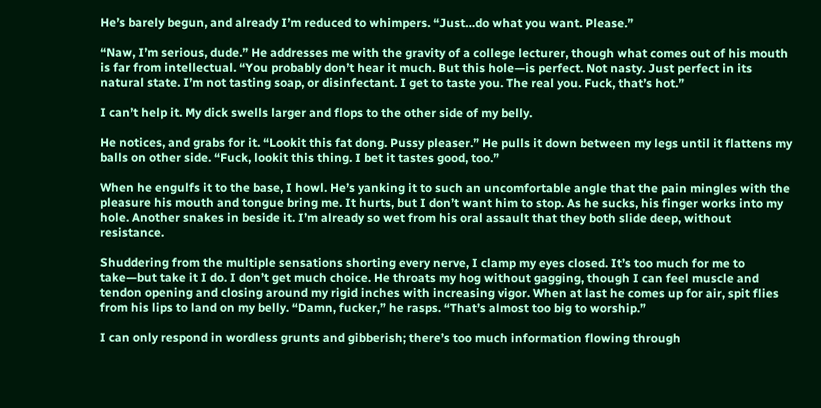He’s barely begun, and already I’m reduced to whimpers. “Just…do what you want. Please.”

“Naw, I’m serious, dude.” He addresses me with the gravity of a college lecturer, though what comes out of his mouth is far from intellectual. “You probably don’t hear it much. But this hole—is perfect. Not nasty. Just perfect in its natural state. I’m not tasting soap, or disinfectant. I get to taste you. The real you. Fuck, that’s hot.”

I can’t help it. My dick swells larger and flops to the other side of my belly.

He notices, and grabs for it. “Lookit this fat dong. Pussy pleaser.” He pulls it down between my legs until it flattens my balls on other side. “Fuck, lookit this thing. I bet it tastes good, too.”

When he engulfs it to the base, I howl. He’s yanking it to such an uncomfortable angle that the pain mingles with the pleasure his mouth and tongue bring me. It hurts, but I don’t want him to stop. As he sucks, his finger works into my hole. Another snakes in beside it. I’m already so wet from his oral assault that they both slide deep, without resistance.

Shuddering from the multiple sensations shorting every nerve, I clamp my eyes closed. It’s too much for me to take—but take it I do. I don’t get much choice. He throats my hog without gagging, though I can feel muscle and tendon opening and closing around my rigid inches with increasing vigor. When at last he comes up for air, spit flies from his lips to land on my belly. “Damn, fucker,” he rasps. “That’s almost too big to worship.”

I can only respond in wordless grunts and gibberish; there’s too much information flowing through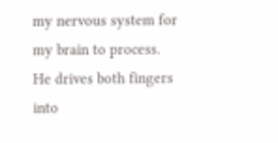my nervous system for my brain to process. He drives both fingers into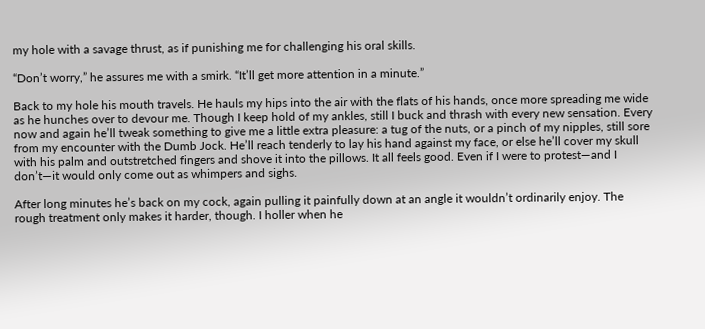my hole with a savage thrust, as if punishing me for challenging his oral skills.

“Don’t worry,” he assures me with a smirk. “It’ll get more attention in a minute.”

Back to my hole his mouth travels. He hauls my hips into the air with the flats of his hands, once more spreading me wide as he hunches over to devour me. Though I keep hold of my ankles, still I buck and thrash with every new sensation. Every now and again he’ll tweak something to give me a little extra pleasure: a tug of the nuts, or a pinch of my nipples, still sore from my encounter with the Dumb Jock. He’ll reach tenderly to lay his hand against my face, or else he’ll cover my skull with his palm and outstretched fingers and shove it into the pillows. It all feels good. Even if I were to protest—and I don’t—it would only come out as whimpers and sighs.

After long minutes he’s back on my cock, again pulling it painfully down at an angle it wouldn’t ordinarily enjoy. The rough treatment only makes it harder, though. I holler when he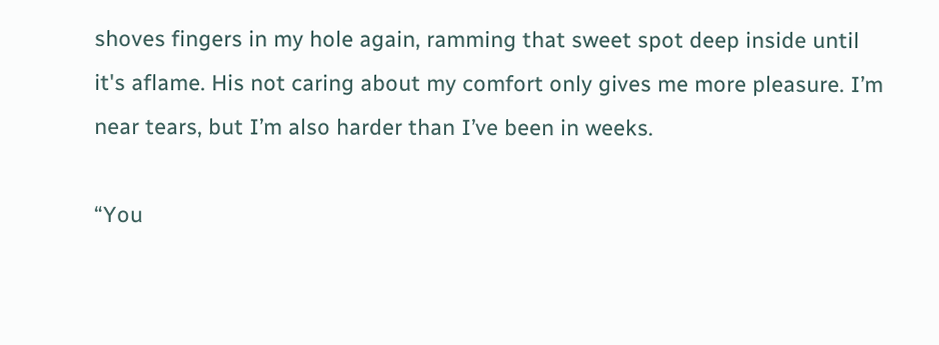shoves fingers in my hole again, ramming that sweet spot deep inside until it's aflame. His not caring about my comfort only gives me more pleasure. I’m near tears, but I’m also harder than I’ve been in weeks.

“You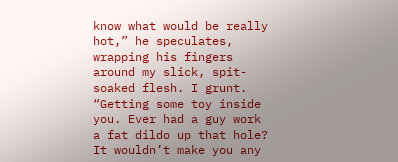know what would be really hot,” he speculates, wrapping his fingers around my slick, spit-soaked flesh. I grunt. “Getting some toy inside you. Ever had a guy work a fat dildo up that hole? It wouldn’t make you any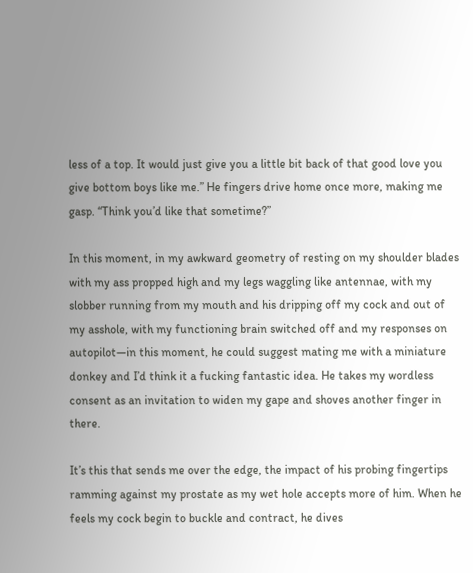less of a top. It would just give you a little bit back of that good love you give bottom boys like me.” He fingers drive home once more, making me gasp. “Think you’d like that sometime?”

In this moment, in my awkward geometry of resting on my shoulder blades with my ass propped high and my legs waggling like antennae, with my slobber running from my mouth and his dripping off my cock and out of my asshole, with my functioning brain switched off and my responses on autopilot—in this moment, he could suggest mating me with a miniature donkey and I’d think it a fucking fantastic idea. He takes my wordless consent as an invitation to widen my gape and shoves another finger in there.

It’s this that sends me over the edge, the impact of his probing fingertips ramming against my prostate as my wet hole accepts more of him. When he feels my cock begin to buckle and contract, he dives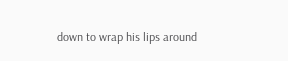down to wrap his lips around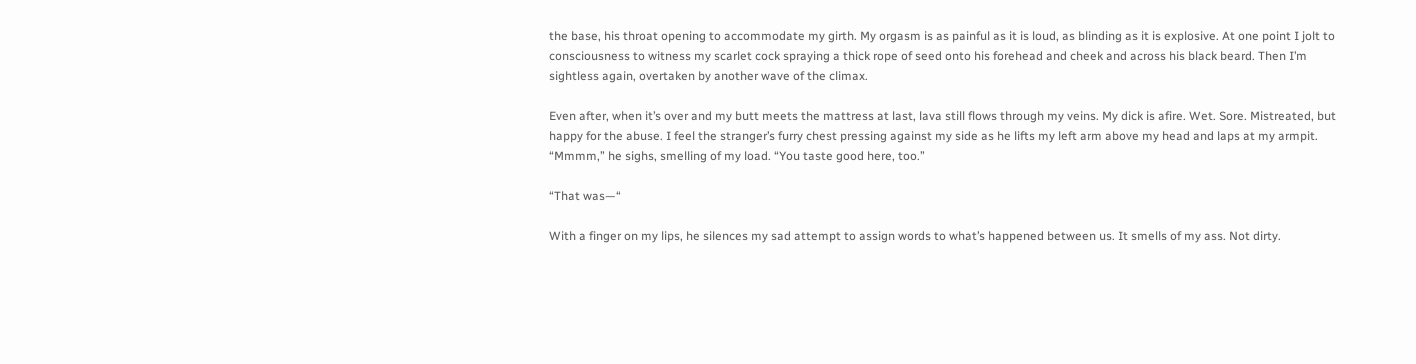the base, his throat opening to accommodate my girth. My orgasm is as painful as it is loud, as blinding as it is explosive. At one point I jolt to consciousness to witness my scarlet cock spraying a thick rope of seed onto his forehead and cheek and across his black beard. Then I’m sightless again, overtaken by another wave of the climax.

Even after, when it’s over and my butt meets the mattress at last, lava still flows through my veins. My dick is afire. Wet. Sore. Mistreated, but happy for the abuse. I feel the stranger’s furry chest pressing against my side as he lifts my left arm above my head and laps at my armpit. “Mmmm,” he sighs, smelling of my load. “You taste good here, too.”

“That was—“

With a finger on my lips, he silences my sad attempt to assign words to what’s happened between us. It smells of my ass. Not dirty.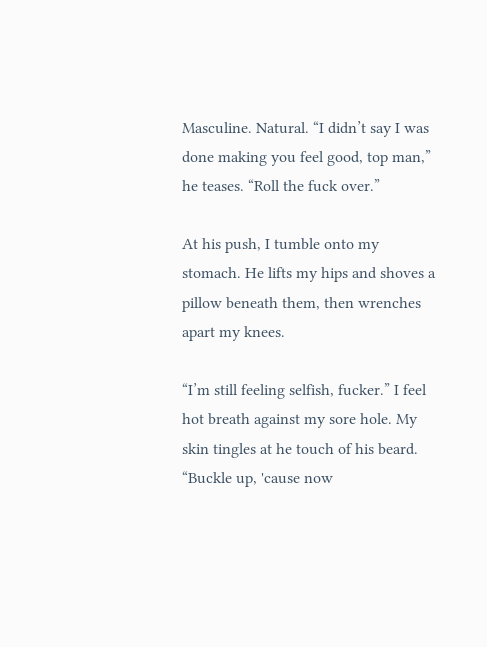Masculine. Natural. “I didn’t say I was done making you feel good, top man,” he teases. “Roll the fuck over.”

At his push, I tumble onto my stomach. He lifts my hips and shoves a pillow beneath them, then wrenches apart my knees.

“I’m still feeling selfish, fucker.” I feel hot breath against my sore hole. My skin tingles at he touch of his beard. “Buckle up, 'cause now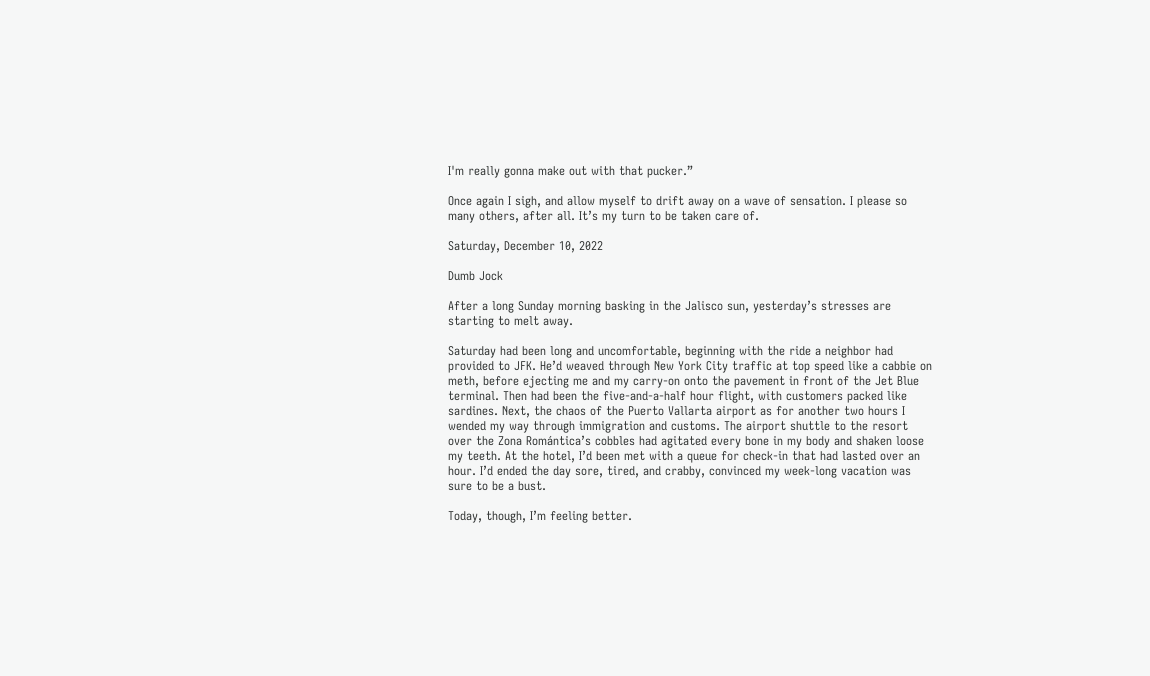I'm really gonna make out with that pucker.”

Once again I sigh, and allow myself to drift away on a wave of sensation. I please so many others, after all. It’s my turn to be taken care of.

Saturday, December 10, 2022

Dumb Jock

After a long Sunday morning basking in the Jalisco sun, yesterday’s stresses are starting to melt away.

Saturday had been long and uncomfortable, beginning with the ride a neighbor had provided to JFK. He’d weaved through New York City traffic at top speed like a cabbie on meth, before ejecting me and my carry-on onto the pavement in front of the Jet Blue terminal. Then had been the five-and-a-half hour flight, with customers packed like sardines. Next, the chaos of the Puerto Vallarta airport as for another two hours I wended my way through immigration and customs. The airport shuttle to the resort over the Zona Romántica’s cobbles had agitated every bone in my body and shaken loose my teeth. At the hotel, I’d been met with a queue for check-in that had lasted over an hour. I’d ended the day sore, tired, and crabby, convinced my week-long vacation was sure to be a bust.

Today, though, I’m feeling better.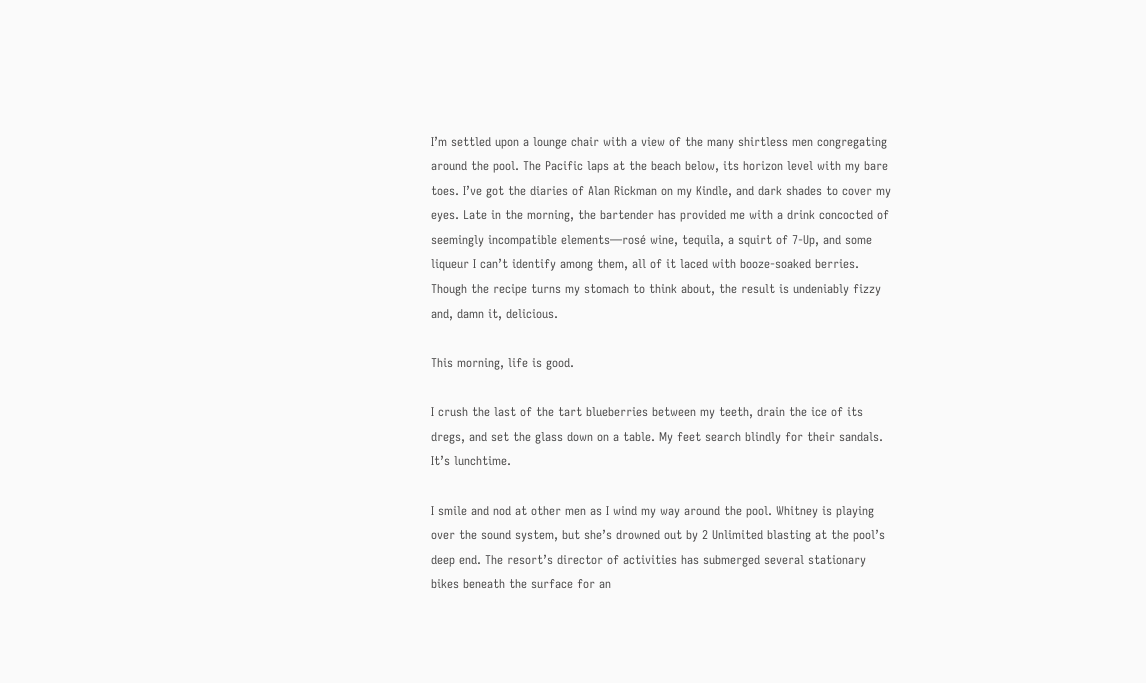I’m settled upon a lounge chair with a view of the many shirtless men congregating around the pool. The Pacific laps at the beach below, its horizon level with my bare toes. I’ve got the diaries of Alan Rickman on my Kindle, and dark shades to cover my eyes. Late in the morning, the bartender has provided me with a drink concocted of seemingly incompatible elements—rosé wine, tequila, a squirt of 7-Up, and some liqueur I can’t identify among them, all of it laced with booze-soaked berries. Though the recipe turns my stomach to think about, the result is undeniably fizzy and, damn it, delicious.

This morning, life is good.

I crush the last of the tart blueberries between my teeth, drain the ice of its dregs, and set the glass down on a table. My feet search blindly for their sandals. It’s lunchtime.

I smile and nod at other men as I wind my way around the pool. Whitney is playing over the sound system, but she’s drowned out by 2 Unlimited blasting at the pool’s deep end. The resort’s director of activities has submerged several stationary bikes beneath the surface for an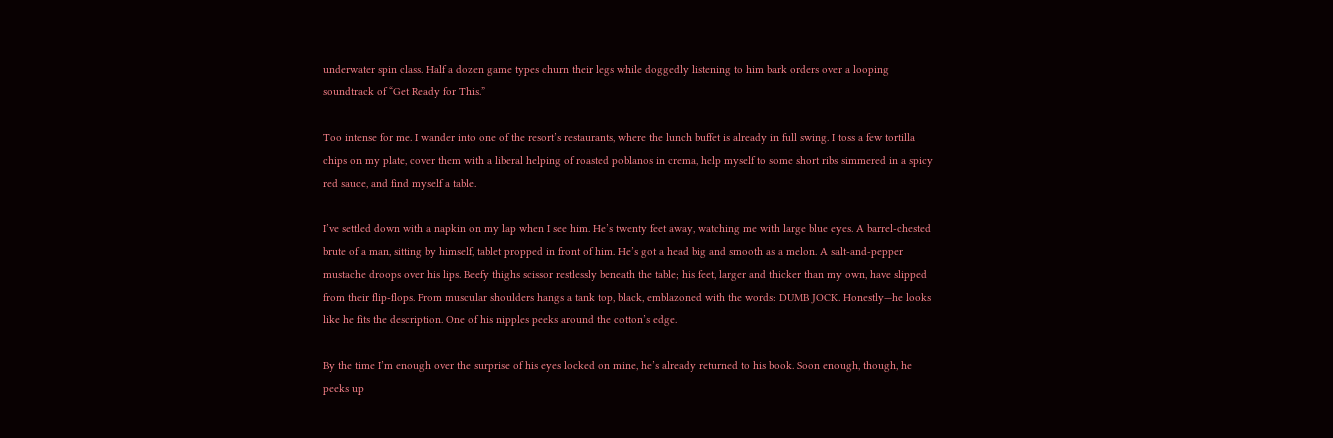underwater spin class. Half a dozen game types churn their legs while doggedly listening to him bark orders over a looping soundtrack of “Get Ready for This.”

Too intense for me. I wander into one of the resort’s restaurants, where the lunch buffet is already in full swing. I toss a few tortilla chips on my plate, cover them with a liberal helping of roasted poblanos in crema, help myself to some short ribs simmered in a spicy red sauce, and find myself a table.

I’ve settled down with a napkin on my lap when I see him. He’s twenty feet away, watching me with large blue eyes. A barrel-chested brute of a man, sitting by himself, tablet propped in front of him. He’s got a head big and smooth as a melon. A salt-and-pepper mustache droops over his lips. Beefy thighs scissor restlessly beneath the table; his feet, larger and thicker than my own, have slipped from their flip-flops. From muscular shoulders hangs a tank top, black, emblazoned with the words: DUMB JOCK. Honestly—he looks like he fits the description. One of his nipples peeks around the cotton’s edge.

By the time I’m enough over the surprise of his eyes locked on mine, he’s already returned to his book. Soon enough, though, he peeks up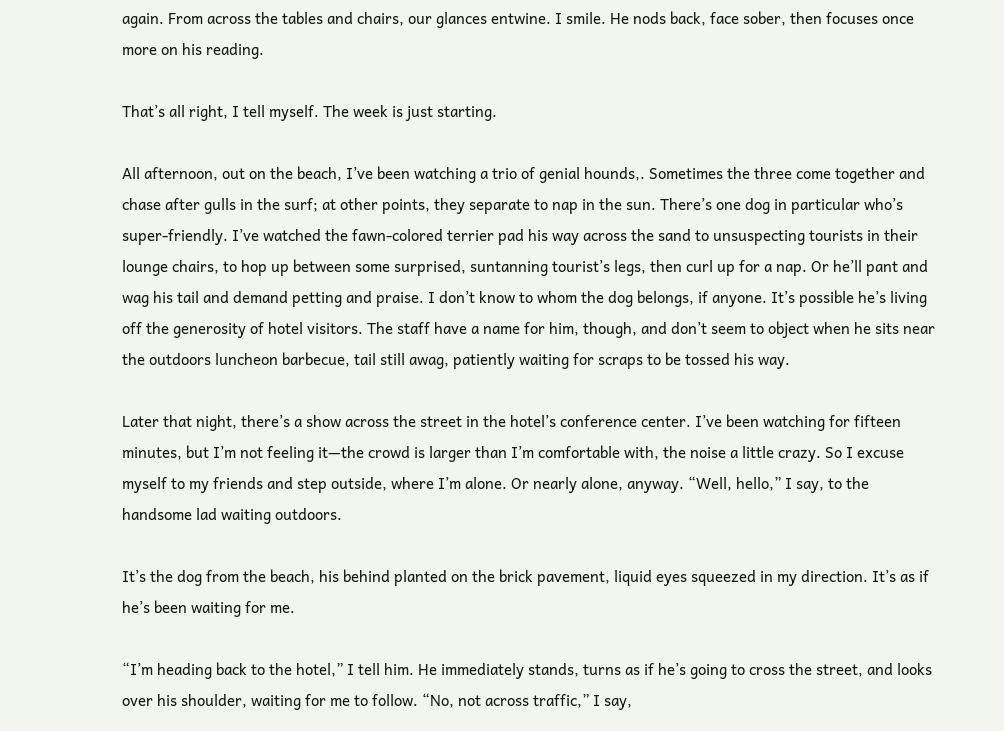again. From across the tables and chairs, our glances entwine. I smile. He nods back, face sober, then focuses once more on his reading.

That’s all right, I tell myself. The week is just starting.

All afternoon, out on the beach, I’ve been watching a trio of genial hounds,. Sometimes the three come together and chase after gulls in the surf; at other points, they separate to nap in the sun. There’s one dog in particular who’s super-friendly. I’ve watched the fawn-colored terrier pad his way across the sand to unsuspecting tourists in their lounge chairs, to hop up between some surprised, suntanning tourist’s legs, then curl up for a nap. Or he’ll pant and wag his tail and demand petting and praise. I don’t know to whom the dog belongs, if anyone. It’s possible he’s living off the generosity of hotel visitors. The staff have a name for him, though, and don’t seem to object when he sits near the outdoors luncheon barbecue, tail still awag, patiently waiting for scraps to be tossed his way.

Later that night, there’s a show across the street in the hotel’s conference center. I’ve been watching for fifteen minutes, but I’m not feeling it—the crowd is larger than I’m comfortable with, the noise a little crazy. So I excuse myself to my friends and step outside, where I’m alone. Or nearly alone, anyway. “Well, hello,” I say, to the handsome lad waiting outdoors.

It’s the dog from the beach, his behind planted on the brick pavement, liquid eyes squeezed in my direction. It’s as if he’s been waiting for me.

“I’m heading back to the hotel,” I tell him. He immediately stands, turns as if he’s going to cross the street, and looks over his shoulder, waiting for me to follow. “No, not across traffic,” I say,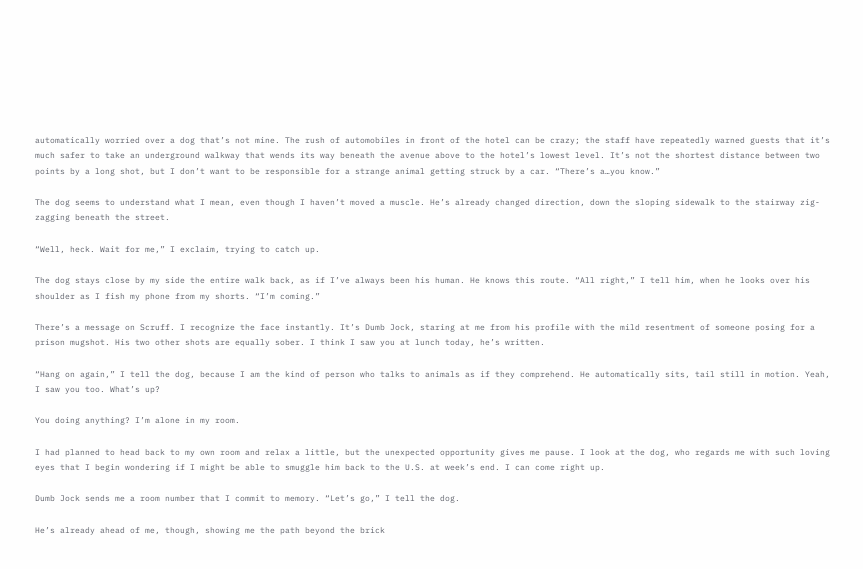automatically worried over a dog that’s not mine. The rush of automobiles in front of the hotel can be crazy; the staff have repeatedly warned guests that it’s much safer to take an underground walkway that wends its way beneath the avenue above to the hotel’s lowest level. It’s not the shortest distance between two points by a long shot, but I don’t want to be responsible for a strange animal getting struck by a car. “There’s a…you know.”

The dog seems to understand what I mean, even though I haven’t moved a muscle. He’s already changed direction, down the sloping sidewalk to the stairway zig-zagging beneath the street.

“Well, heck. Wait for me,” I exclaim, trying to catch up.

The dog stays close by my side the entire walk back, as if I’ve always been his human. He knows this route. “All right,” I tell him, when he looks over his shoulder as I fish my phone from my shorts. “I’m coming.”

There’s a message on Scruff. I recognize the face instantly. It’s Dumb Jock, staring at me from his profile with the mild resentment of someone posing for a prison mugshot. His two other shots are equally sober. I think I saw you at lunch today, he’s written.

“Hang on again,” I tell the dog, because I am the kind of person who talks to animals as if they comprehend. He automatically sits, tail still in motion. Yeah, I saw you too. What’s up?

You doing anything? I’m alone in my room.

I had planned to head back to my own room and relax a little, but the unexpected opportunity gives me pause. I look at the dog, who regards me with such loving eyes that I begin wondering if I might be able to smuggle him back to the U.S. at week’s end. I can come right up.

Dumb Jock sends me a room number that I commit to memory. “Let’s go,” I tell the dog.

He’s already ahead of me, though, showing me the path beyond the brick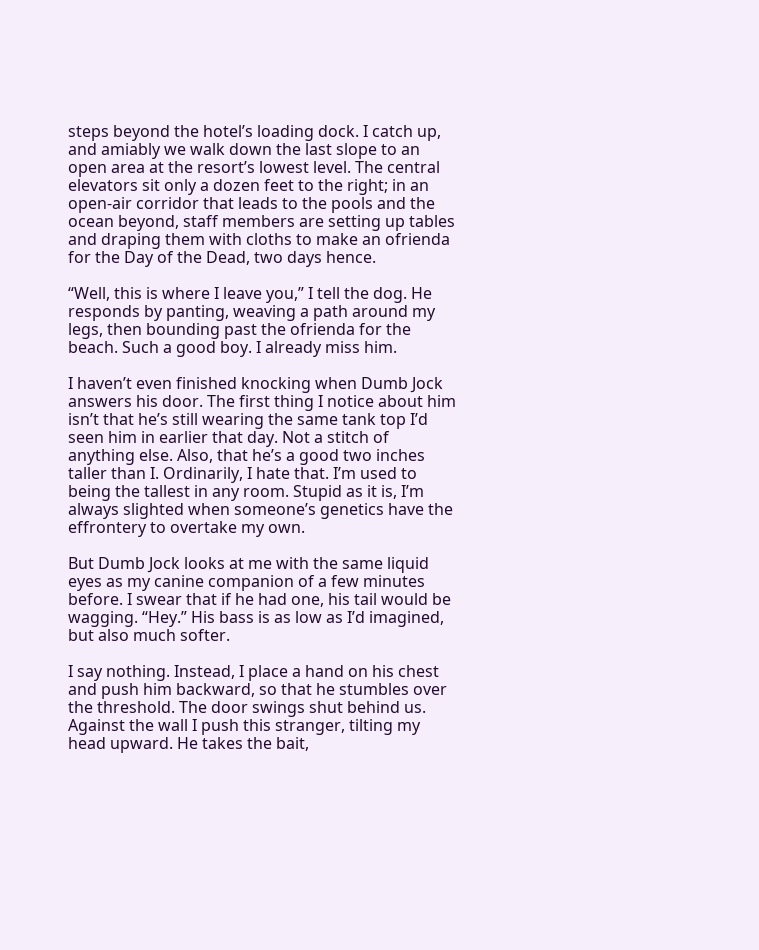steps beyond the hotel’s loading dock. I catch up, and amiably we walk down the last slope to an open area at the resort’s lowest level. The central elevators sit only a dozen feet to the right; in an open-air corridor that leads to the pools and the ocean beyond, staff members are setting up tables and draping them with cloths to make an ofrienda for the Day of the Dead, two days hence.

“Well, this is where I leave you,” I tell the dog. He responds by panting, weaving a path around my legs, then bounding past the ofrienda for the beach. Such a good boy. I already miss him.

I haven’t even finished knocking when Dumb Jock answers his door. The first thing I notice about him isn’t that he’s still wearing the same tank top I’d seen him in earlier that day. Not a stitch of anything else. Also, that he’s a good two inches taller than I. Ordinarily, I hate that. I’m used to being the tallest in any room. Stupid as it is, I’m always slighted when someone’s genetics have the effrontery to overtake my own.

But Dumb Jock looks at me with the same liquid eyes as my canine companion of a few minutes before. I swear that if he had one, his tail would be wagging. “Hey.” His bass is as low as I’d imagined, but also much softer.

I say nothing. Instead, I place a hand on his chest and push him backward, so that he stumbles over the threshold. The door swings shut behind us. Against the wall I push this stranger, tilting my head upward. He takes the bait,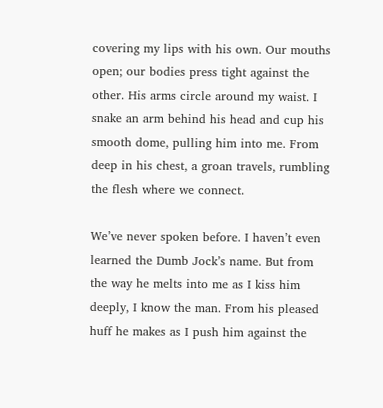covering my lips with his own. Our mouths open; our bodies press tight against the other. His arms circle around my waist. I snake an arm behind his head and cup his smooth dome, pulling him into me. From deep in his chest, a groan travels, rumbling the flesh where we connect.

We’ve never spoken before. I haven’t even learned the Dumb Jock’s name. But from the way he melts into me as I kiss him deeply, I know the man. From his pleased huff he makes as I push him against the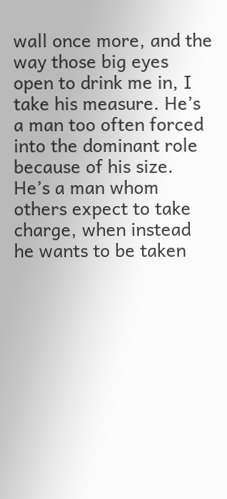wall once more, and the way those big eyes open to drink me in, I take his measure. He’s a man too often forced into the dominant role because of his size. He’s a man whom others expect to take charge, when instead he wants to be taken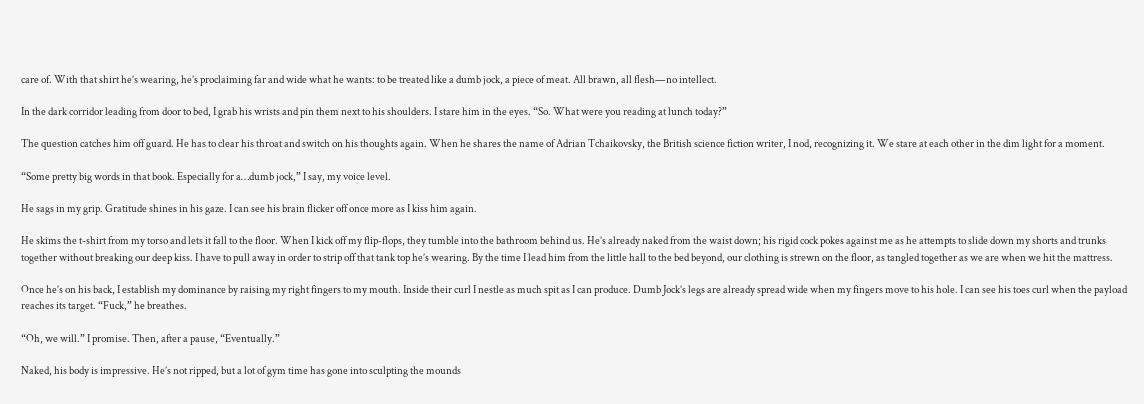care of. With that shirt he’s wearing, he’s proclaiming far and wide what he wants: to be treated like a dumb jock, a piece of meat. All brawn, all flesh—no intellect.

In the dark corridor leading from door to bed, I grab his wrists and pin them next to his shoulders. I stare him in the eyes. “So. What were you reading at lunch today?”

The question catches him off guard. He has to clear his throat and switch on his thoughts again. When he shares the name of Adrian Tchaikovsky, the British science fiction writer, I nod, recognizing it. We stare at each other in the dim light for a moment.

“Some pretty big words in that book. Especially for a…dumb jock,” I say, my voice level.

He sags in my grip. Gratitude shines in his gaze. I can see his brain flicker off once more as I kiss him again.

He skims the t-shirt from my torso and lets it fall to the floor. When I kick off my flip-flops, they tumble into the bathroom behind us. He’s already naked from the waist down; his rigid cock pokes against me as he attempts to slide down my shorts and trunks together without breaking our deep kiss. I have to pull away in order to strip off that tank top he’s wearing. By the time I lead him from the little hall to the bed beyond, our clothing is strewn on the floor, as tangled together as we are when we hit the mattress.

Once he’s on his back, I establish my dominance by raising my right fingers to my mouth. Inside their curl I nestle as much spit as I can produce. Dumb Jock’s legs are already spread wide when my fingers move to his hole. I can see his toes curl when the payload reaches its target. “Fuck,” he breathes.

“Oh, we will.” I promise. Then, after a pause, “Eventually.”

Naked, his body is impressive. He’s not ripped, but a lot of gym time has gone into sculpting the mounds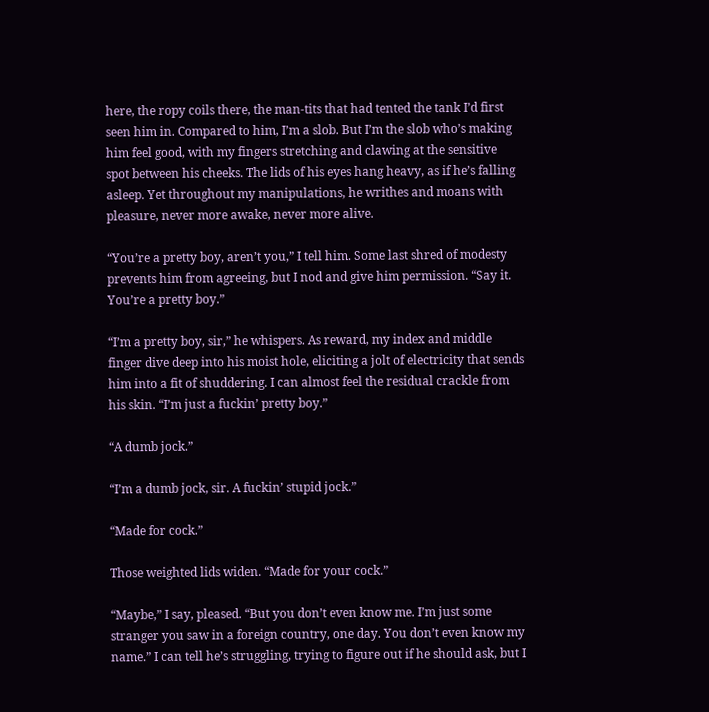here, the ropy coils there, the man-tits that had tented the tank I’d first seen him in. Compared to him, I’m a slob. But I’m the slob who’s making him feel good, with my fingers stretching and clawing at the sensitive spot between his cheeks. The lids of his eyes hang heavy, as if he’s falling asleep. Yet throughout my manipulations, he writhes and moans with pleasure, never more awake, never more alive.

“You’re a pretty boy, aren’t you,” I tell him. Some last shred of modesty prevents him from agreeing, but I nod and give him permission. “Say it. You’re a pretty boy.”

“I’m a pretty boy, sir,” he whispers. As reward, my index and middle finger dive deep into his moist hole, eliciting a jolt of electricity that sends him into a fit of shuddering. I can almost feel the residual crackle from his skin. “I’m just a fuckin’ pretty boy.”

“A dumb jock.”

“I’m a dumb jock, sir. A fuckin’ stupid jock.”

“Made for cock.”

Those weighted lids widen. “Made for your cock.”

“Maybe,” I say, pleased. “But you don’t even know me. I’m just some stranger you saw in a foreign country, one day. You don’t even know my name.” I can tell he’s struggling, trying to figure out if he should ask, but I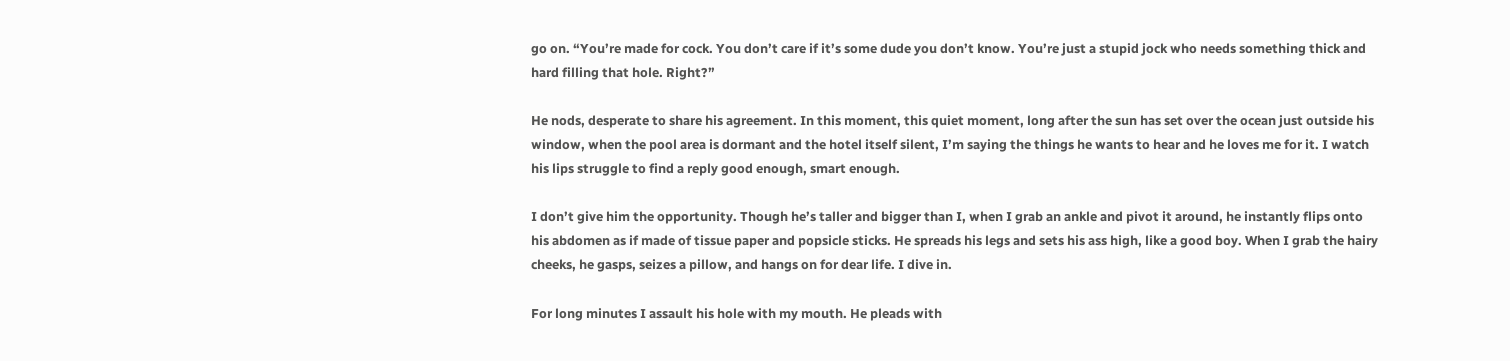go on. “You’re made for cock. You don’t care if it’s some dude you don’t know. You’re just a stupid jock who needs something thick and hard filling that hole. Right?”

He nods, desperate to share his agreement. In this moment, this quiet moment, long after the sun has set over the ocean just outside his window, when the pool area is dormant and the hotel itself silent, I’m saying the things he wants to hear and he loves me for it. I watch his lips struggle to find a reply good enough, smart enough.

I don’t give him the opportunity. Though he’s taller and bigger than I, when I grab an ankle and pivot it around, he instantly flips onto his abdomen as if made of tissue paper and popsicle sticks. He spreads his legs and sets his ass high, like a good boy. When I grab the hairy cheeks, he gasps, seizes a pillow, and hangs on for dear life. I dive in.

For long minutes I assault his hole with my mouth. He pleads with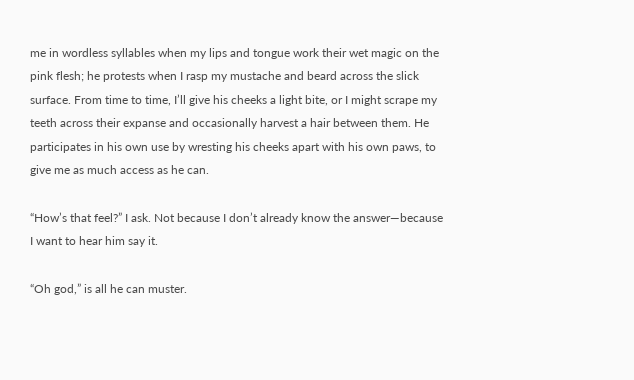me in wordless syllables when my lips and tongue work their wet magic on the pink flesh; he protests when I rasp my mustache and beard across the slick surface. From time to time, I’ll give his cheeks a light bite, or I might scrape my teeth across their expanse and occasionally harvest a hair between them. He participates in his own use by wresting his cheeks apart with his own paws, to give me as much access as he can.

“How’s that feel?” I ask. Not because I don’t already know the answer—because I want to hear him say it.

“Oh god,” is all he can muster.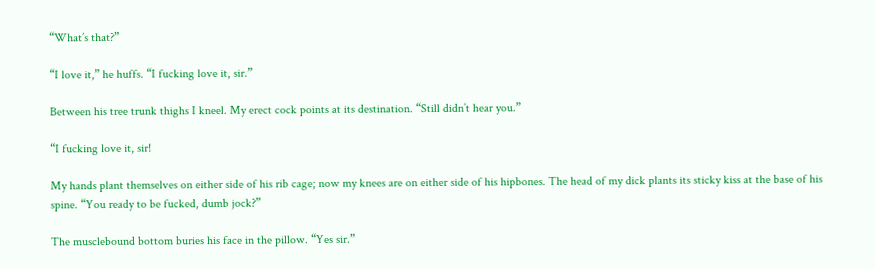“What’s that?”

“I love it,” he huffs. “I fucking love it, sir.”

Between his tree trunk thighs I kneel. My erect cock points at its destination. “Still didn’t hear you.”

“I fucking love it, sir!

My hands plant themselves on either side of his rib cage; now my knees are on either side of his hipbones. The head of my dick plants its sticky kiss at the base of his spine. “You ready to be fucked, dumb jock?”

The musclebound bottom buries his face in the pillow. “Yes sir.”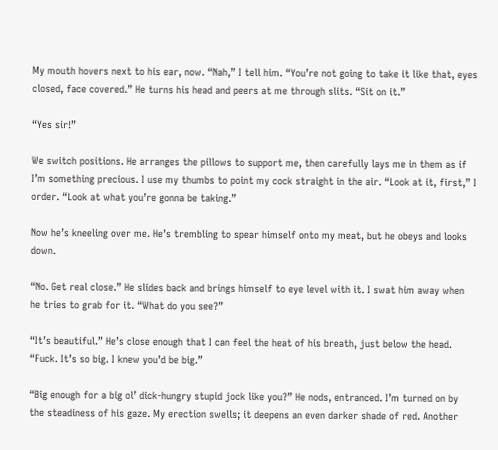My mouth hovers next to his ear, now. “Nah,” I tell him. “You’re not going to take it like that, eyes closed, face covered.” He turns his head and peers at me through slits. “Sit on it.”

“Yes sir!”

We switch positions. He arranges the pillows to support me, then carefully lays me in them as if I’m something precious. I use my thumbs to point my cock straight in the air. “Look at it, first,” I order. “Look at what you’re gonna be taking.”

Now he’s kneeling over me. He’s trembling to spear himself onto my meat, but he obeys and looks down.

“No. Get real close.” He slides back and brings himself to eye level with it. I swat him away when he tries to grab for it. “What do you see?”

“It’s beautiful.” He’s close enough that I can feel the heat of his breath, just below the head. “Fuck. It’s so big. I knew you’d be big.”

“Big enough for a big ol’ dick-hungry stupid jock like you?” He nods, entranced. I’m turned on by the steadiness of his gaze. My erection swells; it deepens an even darker shade of red. Another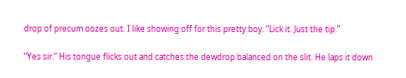drop of precum oozes out. I like showing off for this pretty boy. “Lick it. Just the tip.”

“Yes sir.” His tongue flicks out and catches the dewdrop balanced on the slit. He laps it down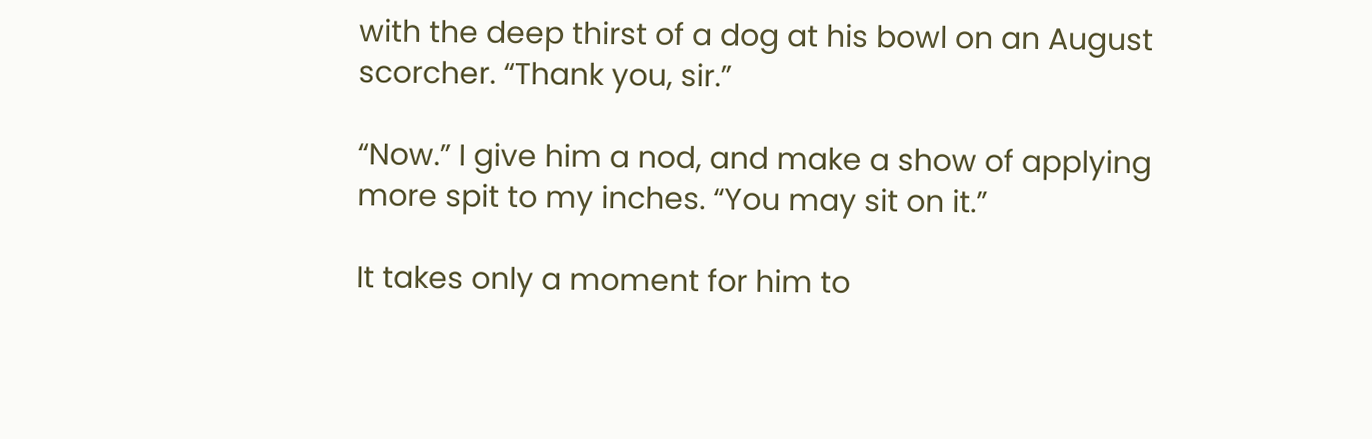with the deep thirst of a dog at his bowl on an August scorcher. “Thank you, sir.”

“Now.” I give him a nod, and make a show of applying more spit to my inches. “You may sit on it.”

It takes only a moment for him to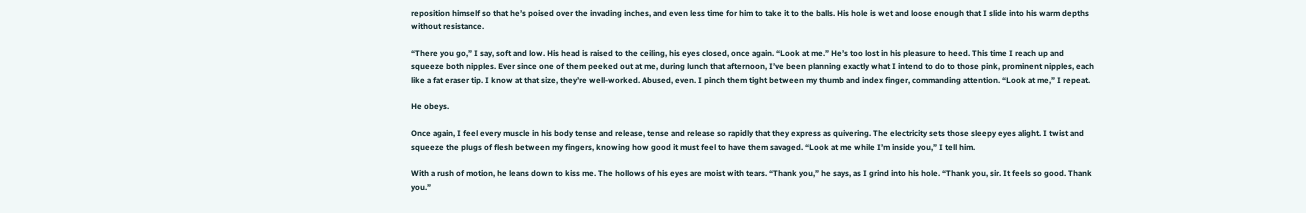reposition himself so that he’s poised over the invading inches, and even less time for him to take it to the balls. His hole is wet and loose enough that I slide into his warm depths without resistance.

“There you go,” I say, soft and low. His head is raised to the ceiling, his eyes closed, once again. “Look at me.” He’s too lost in his pleasure to heed. This time I reach up and squeeze both nipples. Ever since one of them peeked out at me, during lunch that afternoon, I’ve been planning exactly what I intend to do to those pink, prominent nipples, each like a fat eraser tip. I know at that size, they’re well-worked. Abused, even. I pinch them tight between my thumb and index finger, commanding attention. “Look at me,” I repeat.

He obeys.

Once again, I feel every muscle in his body tense and release, tense and release so rapidly that they express as quivering. The electricity sets those sleepy eyes alight. I twist and squeeze the plugs of flesh between my fingers, knowing how good it must feel to have them savaged. “Look at me while I’m inside you,” I tell him.

With a rush of motion, he leans down to kiss me. The hollows of his eyes are moist with tears. “Thank you,” he says, as I grind into his hole. “Thank you, sir. It feels so good. Thank you.”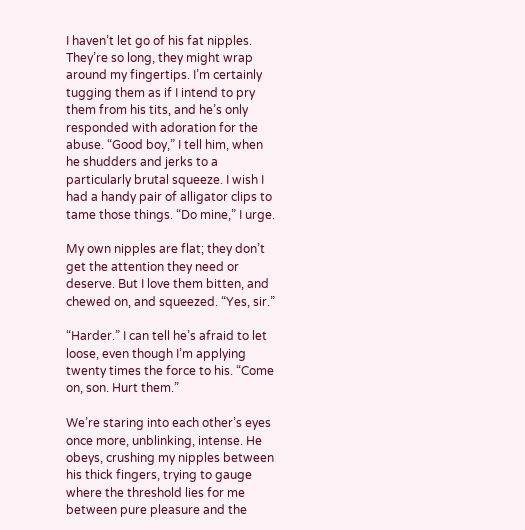I haven’t let go of his fat nipples. They’re so long, they might wrap around my fingertips. I’m certainly tugging them as if I intend to pry them from his tits, and he’s only responded with adoration for the abuse. “Good boy,” I tell him, when he shudders and jerks to a particularly brutal squeeze. I wish I had a handy pair of alligator clips to tame those things. “Do mine,” I urge.

My own nipples are flat; they don’t get the attention they need or deserve. But I love them bitten, and chewed on, and squeezed. “Yes, sir.”

“Harder.” I can tell he’s afraid to let loose, even though I’m applying twenty times the force to his. “Come on, son. Hurt them.”

We’re staring into each other’s eyes once more, unblinking, intense. He obeys, crushing my nipples between his thick fingers, trying to gauge where the threshold lies for me between pure pleasure and the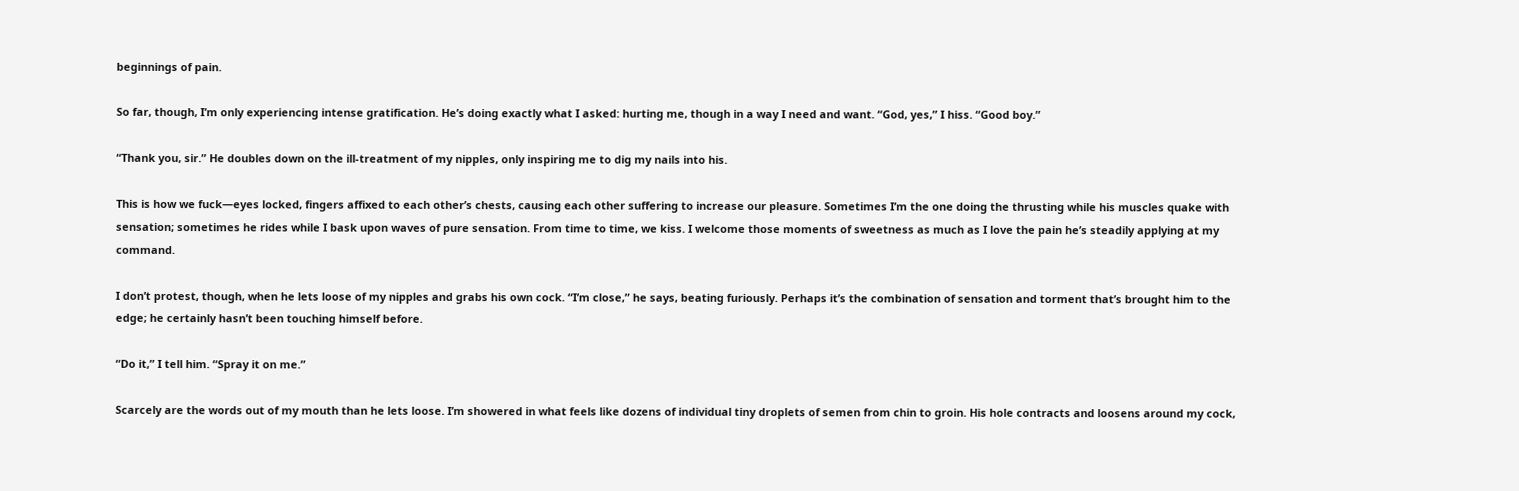beginnings of pain.

So far, though, I’m only experiencing intense gratification. He’s doing exactly what I asked: hurting me, though in a way I need and want. “God, yes,” I hiss. “Good boy.”

“Thank you, sir.” He doubles down on the ill-treatment of my nipples, only inspiring me to dig my nails into his.

This is how we fuck—eyes locked, fingers affixed to each other’s chests, causing each other suffering to increase our pleasure. Sometimes I’m the one doing the thrusting while his muscles quake with sensation; sometimes he rides while I bask upon waves of pure sensation. From time to time, we kiss. I welcome those moments of sweetness as much as I love the pain he’s steadily applying at my command.

I don’t protest, though, when he lets loose of my nipples and grabs his own cock. “I’m close,” he says, beating furiously. Perhaps it’s the combination of sensation and torment that’s brought him to the edge; he certainly hasn’t been touching himself before.

“Do it,” I tell him. “Spray it on me.”

Scarcely are the words out of my mouth than he lets loose. I’m showered in what feels like dozens of individual tiny droplets of semen from chin to groin. His hole contracts and loosens around my cock,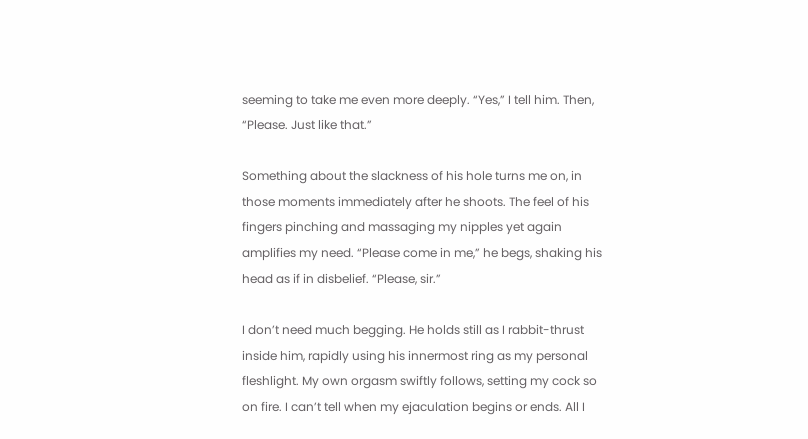seeming to take me even more deeply. “Yes,” I tell him. Then, “Please. Just like that.”

Something about the slackness of his hole turns me on, in those moments immediately after he shoots. The feel of his fingers pinching and massaging my nipples yet again amplifies my need. “Please come in me,” he begs, shaking his head as if in disbelief. “Please, sir.”

I don’t need much begging. He holds still as I rabbit-thrust inside him, rapidly using his innermost ring as my personal fleshlight. My own orgasm swiftly follows, setting my cock so on fire. I can’t tell when my ejaculation begins or ends. All I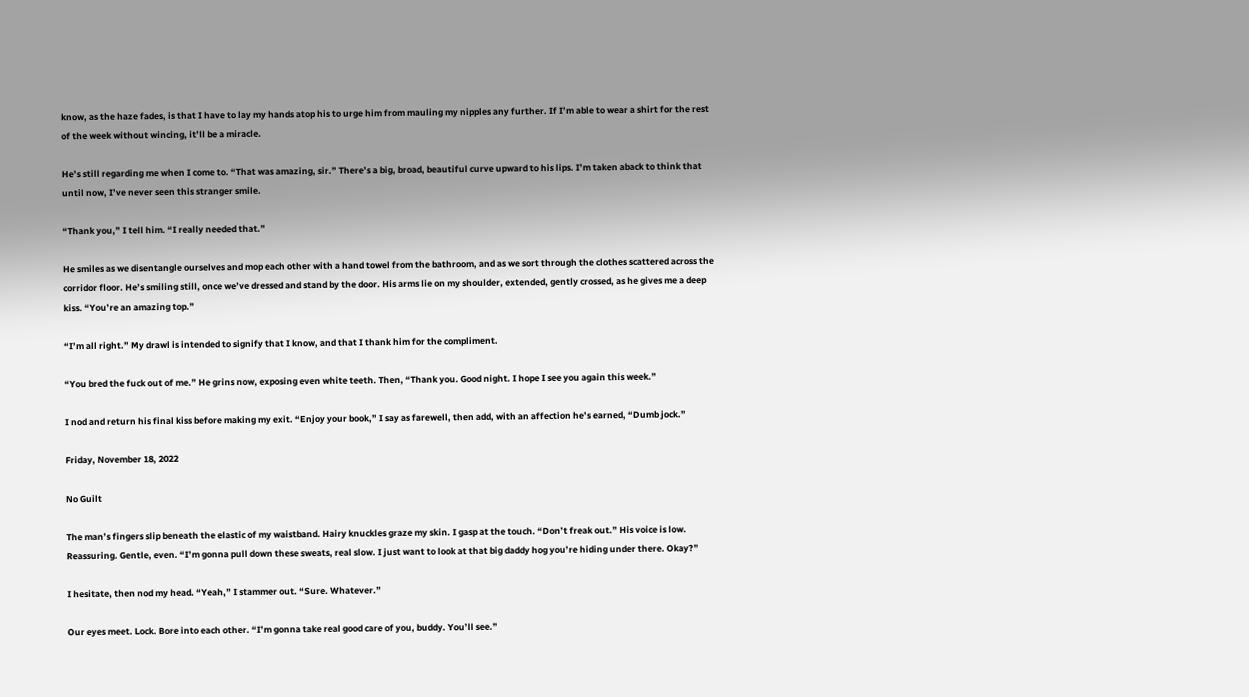know, as the haze fades, is that I have to lay my hands atop his to urge him from mauling my nipples any further. If I’m able to wear a shirt for the rest of the week without wincing, it’ll be a miracle.

He’s still regarding me when I come to. “That was amazing, sir.” There’s a big, broad, beautiful curve upward to his lips. I’m taken aback to think that until now, I’ve never seen this stranger smile.

“Thank you,” I tell him. “I really needed that.”

He smiles as we disentangle ourselves and mop each other with a hand towel from the bathroom, and as we sort through the clothes scattered across the corridor floor. He’s smiling still, once we’ve dressed and stand by the door. His arms lie on my shoulder, extended, gently crossed, as he gives me a deep kiss. “You’re an amazing top.”

“I’m all right.” My drawl is intended to signify that I know, and that I thank him for the compliment.

“You bred the fuck out of me.” He grins now, exposing even white teeth. Then, “Thank you. Good night. I hope I see you again this week.”

I nod and return his final kiss before making my exit. “Enjoy your book,” I say as farewell, then add, with an affection he’s earned, “Dumb jock.”

Friday, November 18, 2022

No Guilt

The man’s fingers slip beneath the elastic of my waistband. Hairy knuckles graze my skin. I gasp at the touch. “Don’t freak out.” His voice is low. Reassuring. Gentle, even. “I’m gonna pull down these sweats, real slow. I just want to look at that big daddy hog you’re hiding under there. Okay?”

I hesitate, then nod my head. “Yeah,” I stammer out. “Sure. Whatever.”

Our eyes meet. Lock. Bore into each other. “I’m gonna take real good care of you, buddy. You’ll see.”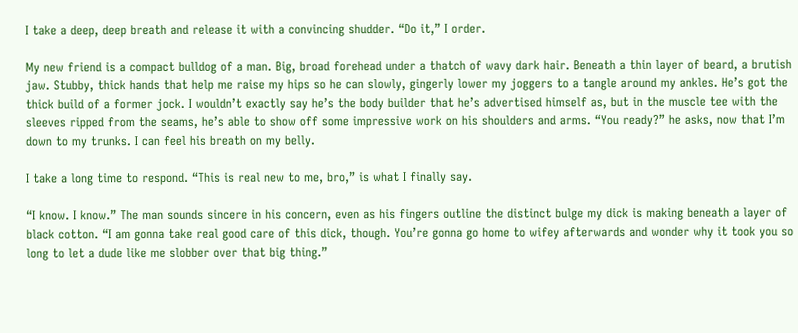I take a deep, deep breath and release it with a convincing shudder. “Do it,” I order.

My new friend is a compact bulldog of a man. Big, broad forehead under a thatch of wavy dark hair. Beneath a thin layer of beard, a brutish jaw. Stubby, thick hands that help me raise my hips so he can slowly, gingerly lower my joggers to a tangle around my ankles. He’s got the thick build of a former jock. I wouldn’t exactly say he’s the body builder that he’s advertised himself as, but in the muscle tee with the sleeves ripped from the seams, he’s able to show off some impressive work on his shoulders and arms. “You ready?” he asks, now that I’m down to my trunks. I can feel his breath on my belly.

I take a long time to respond. “This is real new to me, bro,” is what I finally say.

“I know. I know.” The man sounds sincere in his concern, even as his fingers outline the distinct bulge my dick is making beneath a layer of black cotton. “I am gonna take real good care of this dick, though. You’re gonna go home to wifey afterwards and wonder why it took you so long to let a dude like me slobber over that big thing.”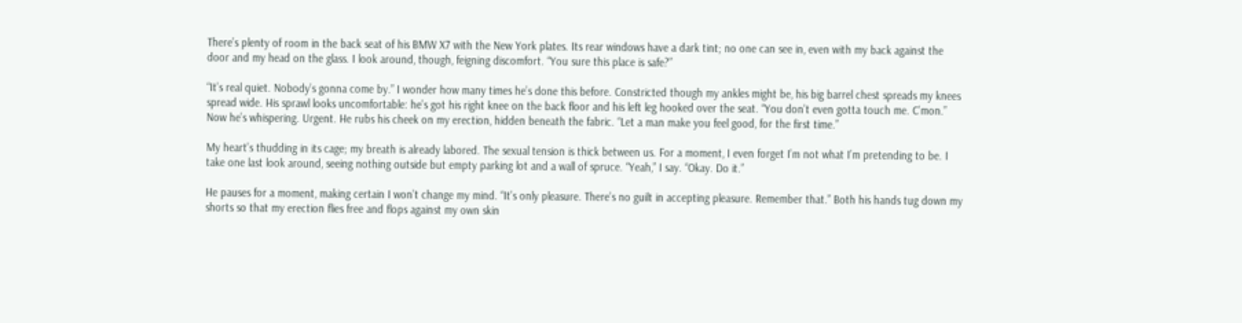There’s plenty of room in the back seat of his BMW X7 with the New York plates. Its rear windows have a dark tint; no one can see in, even with my back against the door and my head on the glass. I look around, though, feigning discomfort. “You sure this place is safe?”

“It’s real quiet. Nobody’s gonna come by.” I wonder how many times he’s done this before. Constricted though my ankles might be, his big barrel chest spreads my knees spread wide. His sprawl looks uncomfortable: he’s got his right knee on the back floor and his left leg hooked over the seat. “You don’t even gotta touch me. C’mon.” Now he’s whispering. Urgent. He rubs his cheek on my erection, hidden beneath the fabric. “Let a man make you feel good, for the first time.”

My heart’s thudding in its cage; my breath is already labored. The sexual tension is thick between us. For a moment, I even forget I’m not what I’m pretending to be. I take one last look around, seeing nothing outside but empty parking lot and a wall of spruce. “Yeah,” I say. “Okay. Do it.”

He pauses for a moment, making certain I won’t change my mind. “It’s only pleasure. There’s no guilt in accepting pleasure. Remember that.” Both his hands tug down my shorts so that my erection flies free and flops against my own skin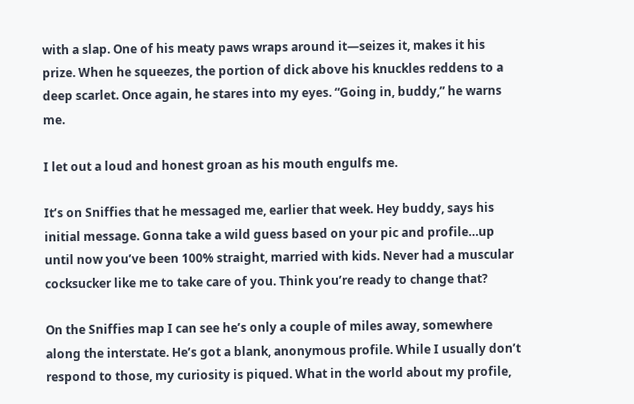with a slap. One of his meaty paws wraps around it—seizes it, makes it his prize. When he squeezes, the portion of dick above his knuckles reddens to a deep scarlet. Once again, he stares into my eyes. “Going in, buddy,” he warns me.

I let out a loud and honest groan as his mouth engulfs me.

It’s on Sniffies that he messaged me, earlier that week. Hey buddy, says his initial message. Gonna take a wild guess based on your pic and profile…up until now you’ve been 100% straight, married with kids. Never had a muscular cocksucker like me to take care of you. Think you’re ready to change that?

On the Sniffies map I can see he’s only a couple of miles away, somewhere along the interstate. He’s got a blank, anonymous profile. While I usually don’t respond to those, my curiosity is piqued. What in the world about my profile,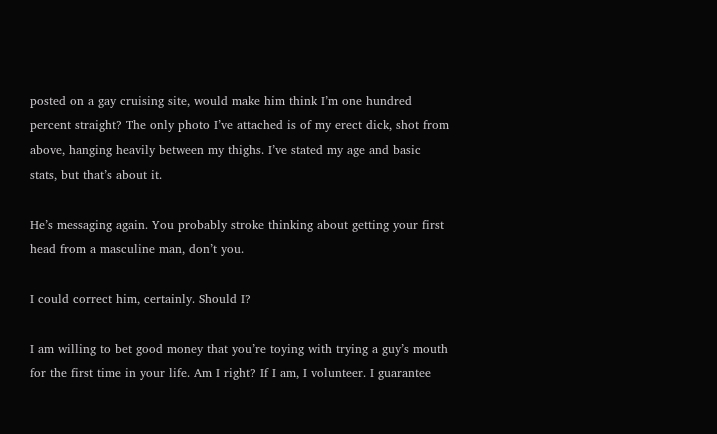posted on a gay cruising site, would make him think I’m one hundred percent straight? The only photo I’ve attached is of my erect dick, shot from above, hanging heavily between my thighs. I’ve stated my age and basic stats, but that’s about it.

He’s messaging again. You probably stroke thinking about getting your first head from a masculine man, don’t you.

I could correct him, certainly. Should I?

I am willing to bet good money that you’re toying with trying a guy’s mouth for the first time in your life. Am I right? If I am, I volunteer. I guarantee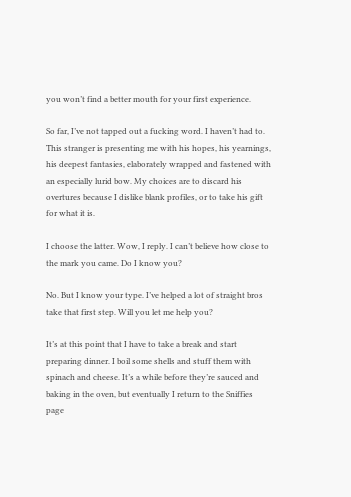you won’t find a better mouth for your first experience.

So far, I’ve not tapped out a fucking word. I haven’t had to. This stranger is presenting me with his hopes, his yearnings, his deepest fantasies, elaborately wrapped and fastened with an especially lurid bow. My choices are to discard his overtures because I dislike blank profiles, or to take his gift for what it is.

I choose the latter. Wow, I reply. I can’t believe how close to the mark you came. Do I know you?

No. But I know your type. I’ve helped a lot of straight bros take that first step. Will you let me help you?

It’s at this point that I have to take a break and start preparing dinner. I boil some shells and stuff them with spinach and cheese. It’s a while before they’re sauced and baking in the oven, but eventually I return to the Sniffies page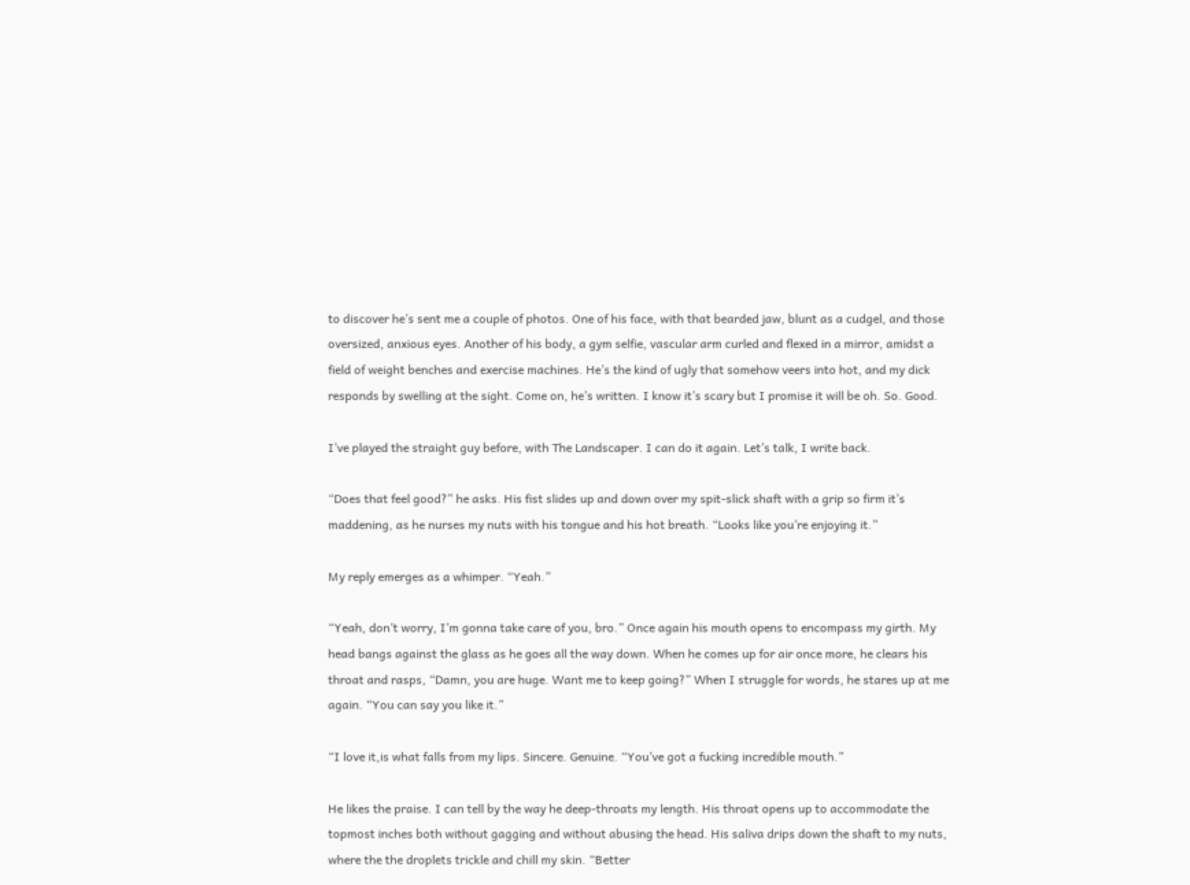to discover he’s sent me a couple of photos. One of his face, with that bearded jaw, blunt as a cudgel, and those oversized, anxious eyes. Another of his body, a gym selfie, vascular arm curled and flexed in a mirror, amidst a field of weight benches and exercise machines. He’s the kind of ugly that somehow veers into hot, and my dick responds by swelling at the sight. Come on, he’s written. I know it’s scary but I promise it will be oh. So. Good.

I’ve played the straight guy before, with The Landscaper. I can do it again. Let’s talk, I write back.

“Does that feel good?” he asks. His fist slides up and down over my spit-slick shaft with a grip so firm it’s maddening, as he nurses my nuts with his tongue and his hot breath. “Looks like you’re enjoying it.”

My reply emerges as a whimper. “Yeah.”

“Yeah, don’t worry, I’m gonna take care of you, bro.” Once again his mouth opens to encompass my girth. My head bangs against the glass as he goes all the way down. When he comes up for air once more, he clears his throat and rasps, “Damn, you are huge. Want me to keep going?” When I struggle for words, he stares up at me again. “You can say you like it.”

“I love it,is what falls from my lips. Sincere. Genuine. “You’ve got a fucking incredible mouth.”

He likes the praise. I can tell by the way he deep-throats my length. His throat opens up to accommodate the topmost inches both without gagging and without abusing the head. His saliva drips down the shaft to my nuts, where the the droplets trickle and chill my skin. “Better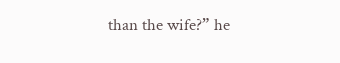than the wife?” he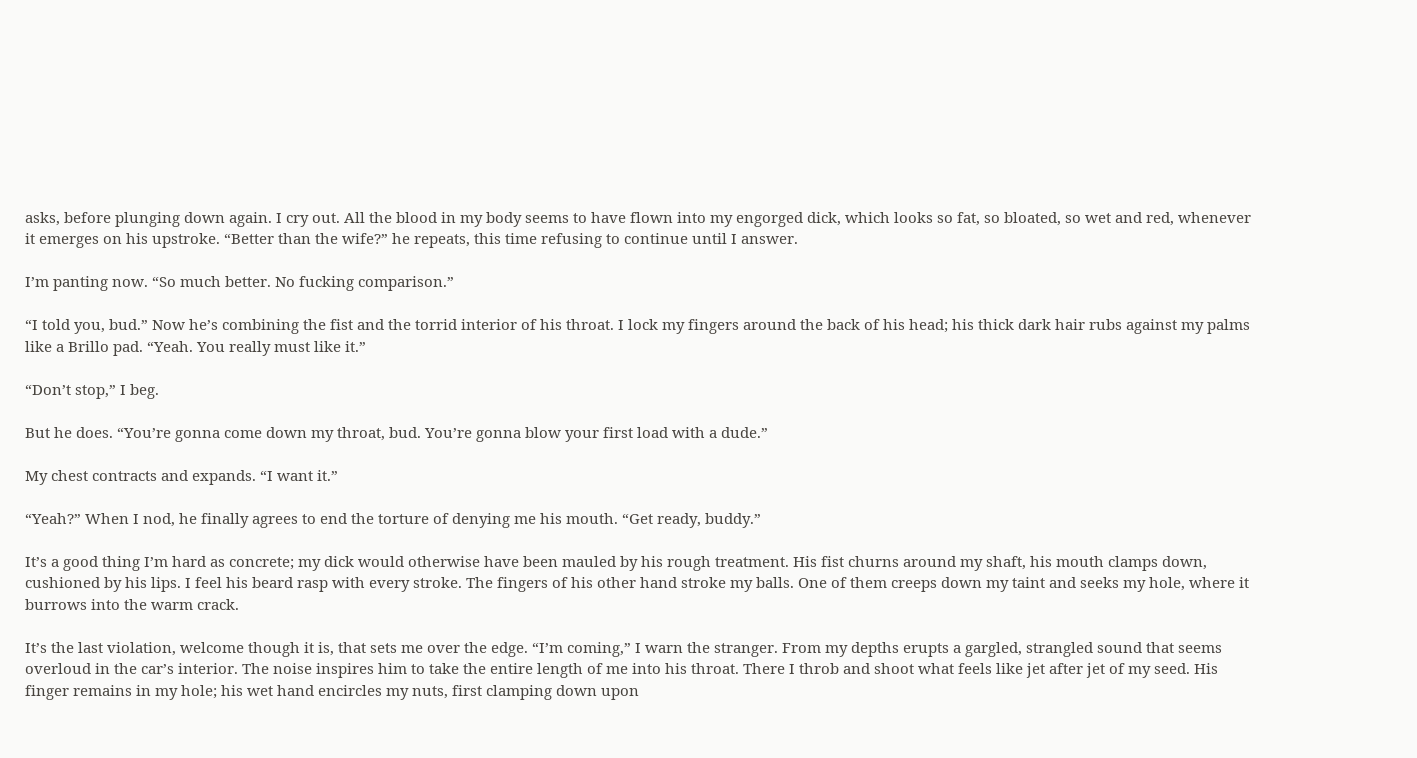asks, before plunging down again. I cry out. All the blood in my body seems to have flown into my engorged dick, which looks so fat, so bloated, so wet and red, whenever it emerges on his upstroke. “Better than the wife?” he repeats, this time refusing to continue until I answer.

I’m panting now. “So much better. No fucking comparison.”

“I told you, bud.” Now he’s combining the fist and the torrid interior of his throat. I lock my fingers around the back of his head; his thick dark hair rubs against my palms like a Brillo pad. “Yeah. You really must like it.”

“Don’t stop,” I beg.

But he does. “You’re gonna come down my throat, bud. You’re gonna blow your first load with a dude.”

My chest contracts and expands. “I want it.”

“Yeah?” When I nod, he finally agrees to end the torture of denying me his mouth. “Get ready, buddy.”

It’s a good thing I’m hard as concrete; my dick would otherwise have been mauled by his rough treatment. His fist churns around my shaft, his mouth clamps down, cushioned by his lips. I feel his beard rasp with every stroke. The fingers of his other hand stroke my balls. One of them creeps down my taint and seeks my hole, where it burrows into the warm crack.

It’s the last violation, welcome though it is, that sets me over the edge. “I’m coming,” I warn the stranger. From my depths erupts a gargled, strangled sound that seems overloud in the car’s interior. The noise inspires him to take the entire length of me into his throat. There I throb and shoot what feels like jet after jet of my seed. His finger remains in my hole; his wet hand encircles my nuts, first clamping down upon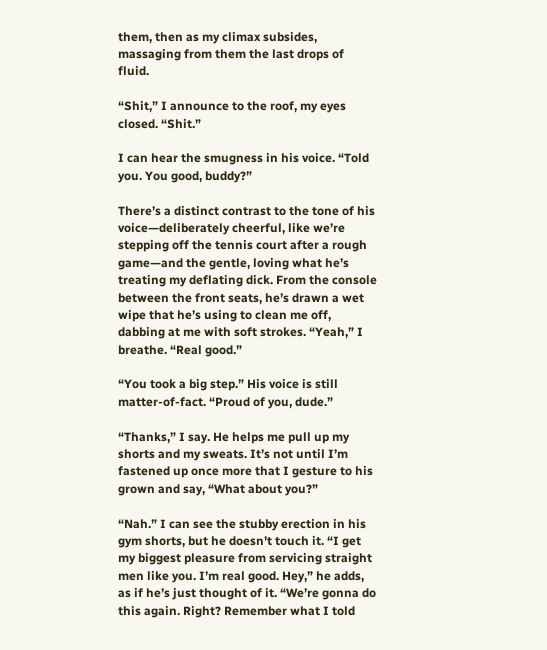them, then as my climax subsides, massaging from them the last drops of fluid.

“Shit,” I announce to the roof, my eyes closed. “Shit.”

I can hear the smugness in his voice. “Told you. You good, buddy?”

There’s a distinct contrast to the tone of his voice—deliberately cheerful, like we’re stepping off the tennis court after a rough game—and the gentle, loving what he’s treating my deflating dick. From the console between the front seats, he’s drawn a wet wipe that he’s using to clean me off, dabbing at me with soft strokes. “Yeah,” I breathe. “Real good.”

“You took a big step.” His voice is still matter-of-fact. “Proud of you, dude.”

“Thanks,” I say. He helps me pull up my shorts and my sweats. It’s not until I’m fastened up once more that I gesture to his grown and say, “What about you?”

“Nah.” I can see the stubby erection in his gym shorts, but he doesn’t touch it. “I get my biggest pleasure from servicing straight men like you. I’m real good. Hey,” he adds, as if he’s just thought of it. “We’re gonna do this again. Right? Remember what I told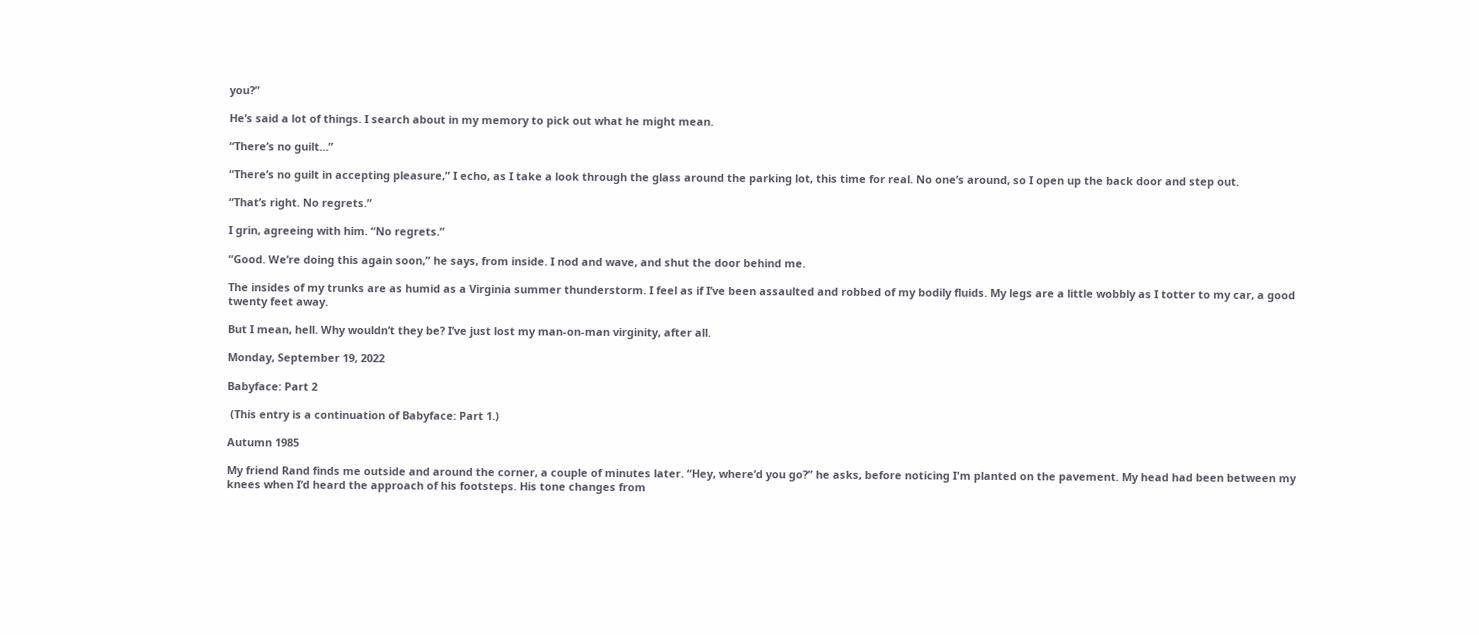you?”

He’s said a lot of things. I search about in my memory to pick out what he might mean.

“There’s no guilt…”

“There’s no guilt in accepting pleasure,” I echo, as I take a look through the glass around the parking lot, this time for real. No one’s around, so I open up the back door and step out.

“That’s right. No regrets.”

I grin, agreeing with him. “No regrets.”

“Good. We’re doing this again soon,” he says, from inside. I nod and wave, and shut the door behind me.

The insides of my trunks are as humid as a Virginia summer thunderstorm. I feel as if I’ve been assaulted and robbed of my bodily fluids. My legs are a little wobbly as I totter to my car, a good twenty feet away.

But I mean, hell. Why wouldn’t they be? I’ve just lost my man-on-man virginity, after all.

Monday, September 19, 2022

Babyface: Part 2

 (This entry is a continuation of Babyface: Part 1.)

Autumn 1985

My friend Rand finds me outside and around the corner, a couple of minutes later. “Hey, where’d you go?” he asks, before noticing I'm planted on the pavement. My head had been between my knees when I’d heard the approach of his footsteps. His tone changes from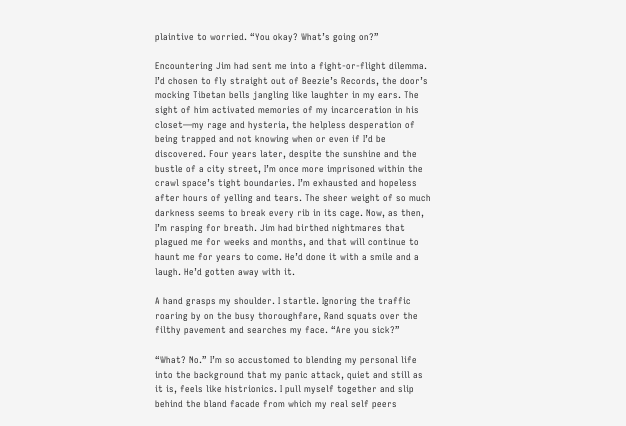plaintive to worried. “You okay? What’s going on?”

Encountering Jim had sent me into a fight-or-flight dilemma. I’d chosen to fly straight out of Beezie’s Records, the door’s mocking Tibetan bells jangling like laughter in my ears. The sight of him activated memories of my incarceration in his closet—my rage and hysteria, the helpless desperation of being trapped and not knowing when or even if I’d be discovered. Four years later, despite the sunshine and the bustle of a city street, I’m once more imprisoned within the crawl space’s tight boundaries. I’m exhausted and hopeless after hours of yelling and tears. The sheer weight of so much darkness seems to break every rib in its cage. Now, as then, I’m rasping for breath. Jim had birthed nightmares that plagued me for weeks and months, and that will continue to haunt me for years to come. He’d done it with a smile and a laugh. He’d gotten away with it.

A hand grasps my shoulder. I startle. Ignoring the traffic roaring by on the busy thoroughfare, Rand squats over the filthy pavement and searches my face. “Are you sick?”

“What? No.” I’m so accustomed to blending my personal life into the background that my panic attack, quiet and still as it is, feels like histrionics. I pull myself together and slip behind the bland facade from which my real self peers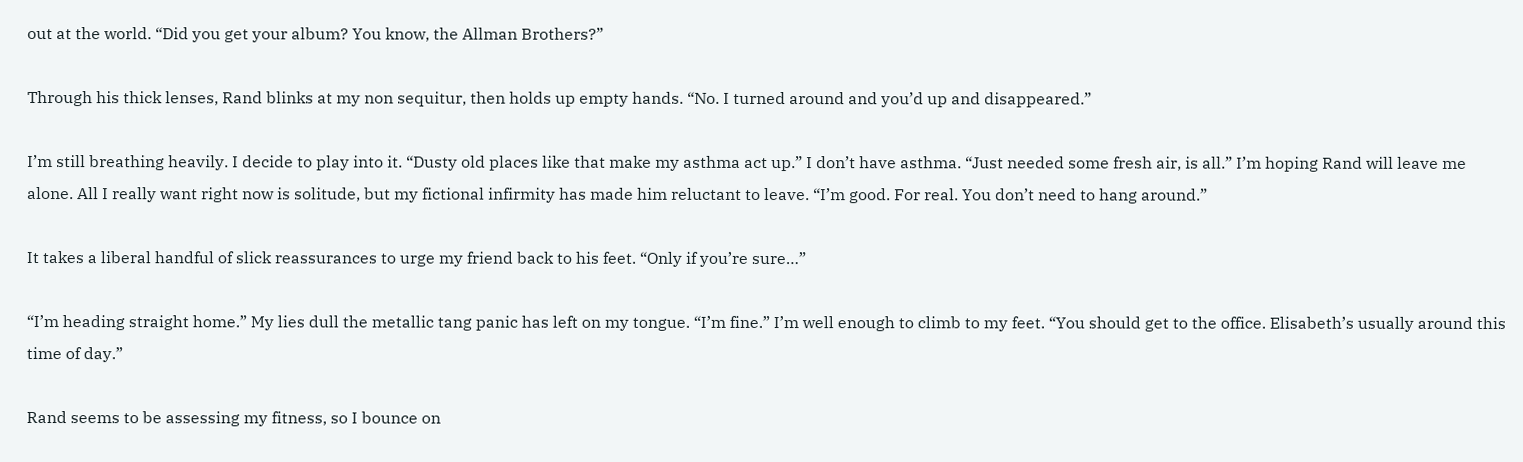out at the world. “Did you get your album? You know, the Allman Brothers?”

Through his thick lenses, Rand blinks at my non sequitur, then holds up empty hands. “No. I turned around and you’d up and disappeared.”

I’m still breathing heavily. I decide to play into it. “Dusty old places like that make my asthma act up.” I don’t have asthma. “Just needed some fresh air, is all.” I’m hoping Rand will leave me alone. All I really want right now is solitude, but my fictional infirmity has made him reluctant to leave. “I’m good. For real. You don’t need to hang around.”

It takes a liberal handful of slick reassurances to urge my friend back to his feet. “Only if you’re sure…”

“I’m heading straight home.” My lies dull the metallic tang panic has left on my tongue. “I’m fine.” I’m well enough to climb to my feet. “You should get to the office. Elisabeth’s usually around this time of day.”

Rand seems to be assessing my fitness, so I bounce on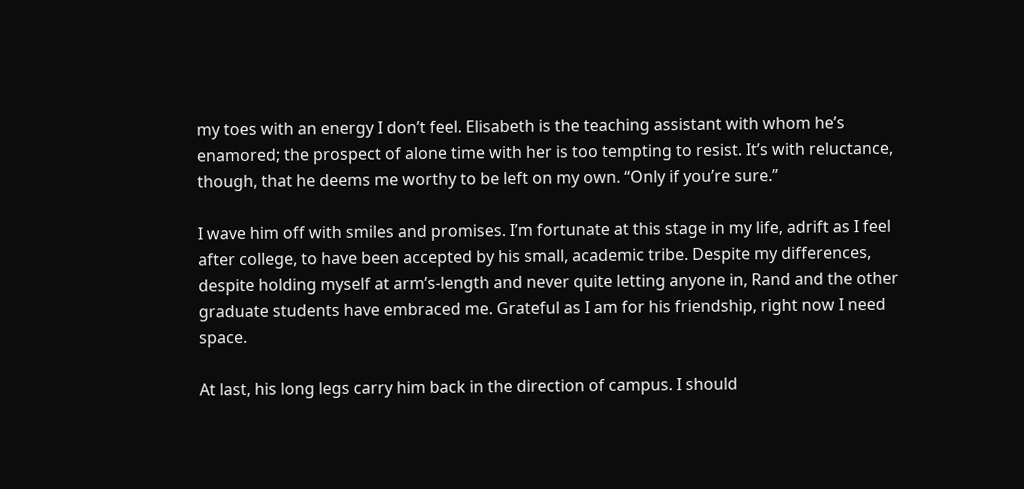my toes with an energy I don’t feel. Elisabeth is the teaching assistant with whom he’s enamored; the prospect of alone time with her is too tempting to resist. It’s with reluctance, though, that he deems me worthy to be left on my own. “Only if you’re sure.”

I wave him off with smiles and promises. I’m fortunate at this stage in my life, adrift as I feel after college, to have been accepted by his small, academic tribe. Despite my differences, despite holding myself at arm’s-length and never quite letting anyone in, Rand and the other graduate students have embraced me. Grateful as I am for his friendship, right now I need space.

At last, his long legs carry him back in the direction of campus. I should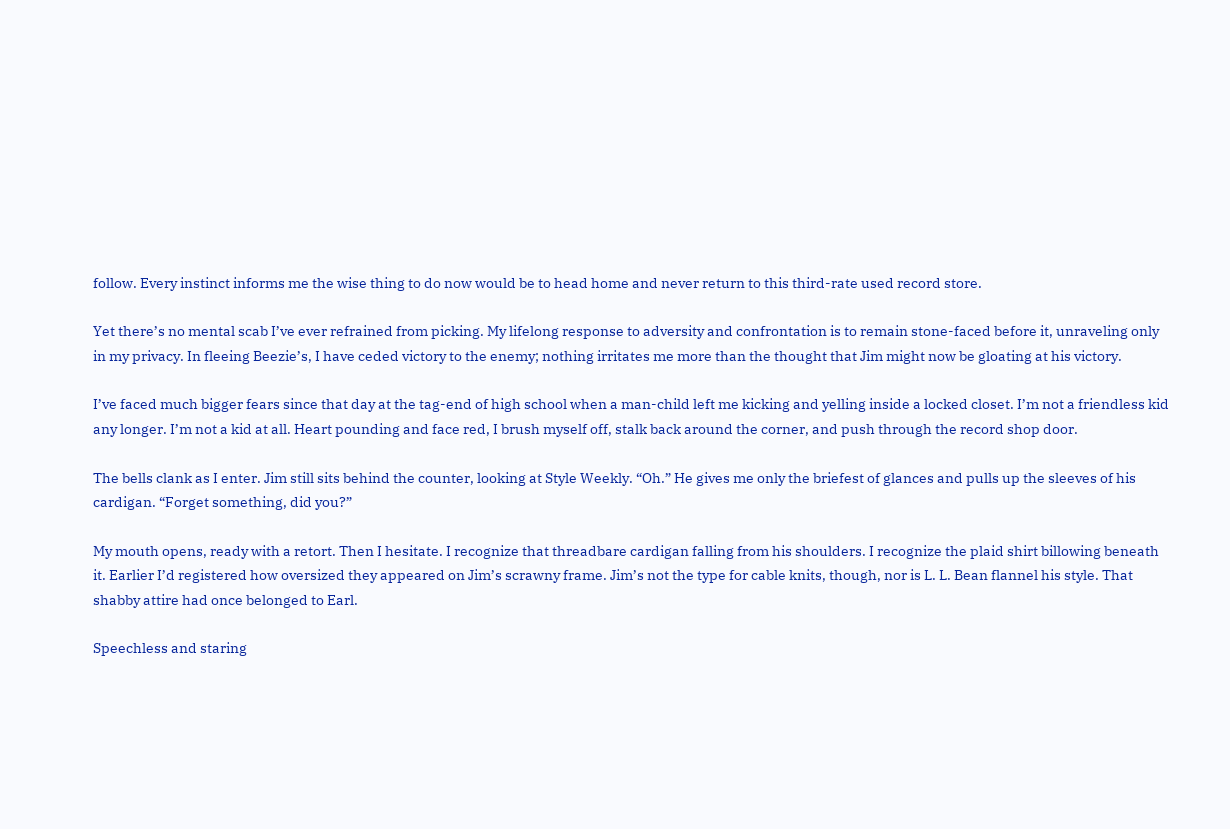follow. Every instinct informs me the wise thing to do now would be to head home and never return to this third-rate used record store.

Yet there’s no mental scab I’ve ever refrained from picking. My lifelong response to adversity and confrontation is to remain stone-faced before it, unraveling only in my privacy. In fleeing Beezie’s, I have ceded victory to the enemy; nothing irritates me more than the thought that Jim might now be gloating at his victory.

I’ve faced much bigger fears since that day at the tag-end of high school when a man-child left me kicking and yelling inside a locked closet. I’m not a friendless kid any longer. I’m not a kid at all. Heart pounding and face red, I brush myself off, stalk back around the corner, and push through the record shop door.

The bells clank as I enter. Jim still sits behind the counter, looking at Style Weekly. “Oh.” He gives me only the briefest of glances and pulls up the sleeves of his cardigan. “Forget something, did you?”

My mouth opens, ready with a retort. Then I hesitate. I recognize that threadbare cardigan falling from his shoulders. I recognize the plaid shirt billowing beneath it. Earlier I’d registered how oversized they appeared on Jim’s scrawny frame. Jim’s not the type for cable knits, though, nor is L. L. Bean flannel his style. That shabby attire had once belonged to Earl.

Speechless and staring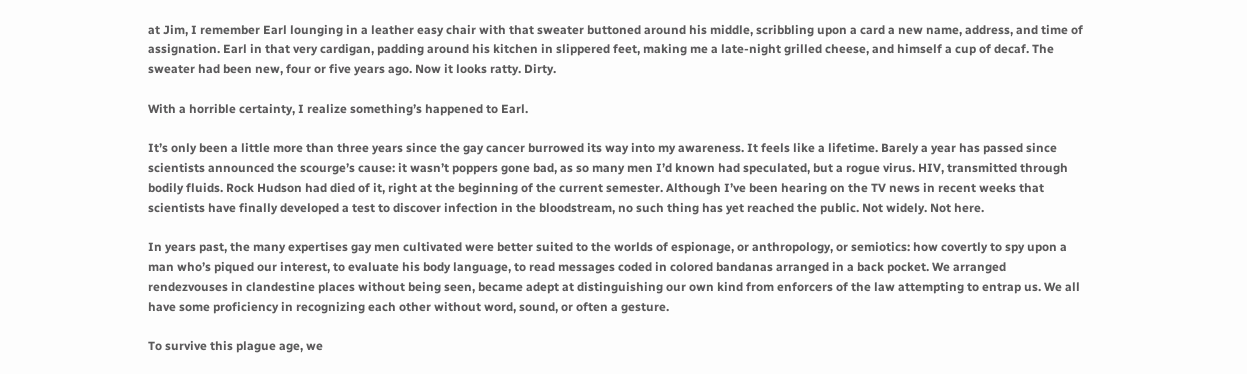at Jim, I remember Earl lounging in a leather easy chair with that sweater buttoned around his middle, scribbling upon a card a new name, address, and time of assignation. Earl in that very cardigan, padding around his kitchen in slippered feet, making me a late-night grilled cheese, and himself a cup of decaf. The sweater had been new, four or five years ago. Now it looks ratty. Dirty.

With a horrible certainty, I realize something’s happened to Earl.

It’s only been a little more than three years since the gay cancer burrowed its way into my awareness. It feels like a lifetime. Barely a year has passed since scientists announced the scourge’s cause: it wasn’t poppers gone bad, as so many men I’d known had speculated, but a rogue virus. HIV, transmitted through bodily fluids. Rock Hudson had died of it, right at the beginning of the current semester. Although I’ve been hearing on the TV news in recent weeks that scientists have finally developed a test to discover infection in the bloodstream, no such thing has yet reached the public. Not widely. Not here.

In years past, the many expertises gay men cultivated were better suited to the worlds of espionage, or anthropology, or semiotics: how covertly to spy upon a man who’s piqued our interest, to evaluate his body language, to read messages coded in colored bandanas arranged in a back pocket. We arranged rendezvouses in clandestine places without being seen, became adept at distinguishing our own kind from enforcers of the law attempting to entrap us. We all have some proficiency in recognizing each other without word, sound, or often a gesture.

To survive this plague age, we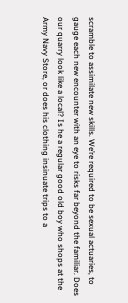scramble to assimilate new skills. We’re required to be sexual actuaries, to gauge each new encounter with an eye to risks far beyond the familiar. Does our quarry look like a local? Is he a regular good old boy who shops at the Army Navy Store, or does his clothing insinuate trips to a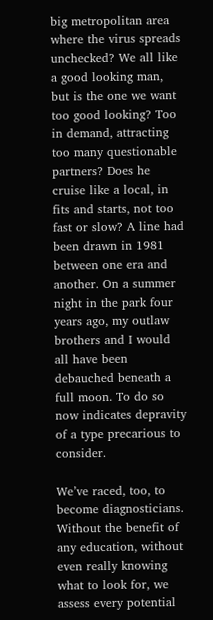big metropolitan area where the virus spreads unchecked? We all like a good looking man, but is the one we want too good looking? Too in demand, attracting too many questionable partners? Does he cruise like a local, in fits and starts, not too fast or slow? A line had been drawn in 1981 between one era and another. On a summer night in the park four years ago, my outlaw brothers and I would all have been debauched beneath a full moon. To do so now indicates depravity of a type precarious to consider.

We’ve raced, too, to become diagnosticians. Without the benefit of any education, without even really knowing what to look for, we assess every potential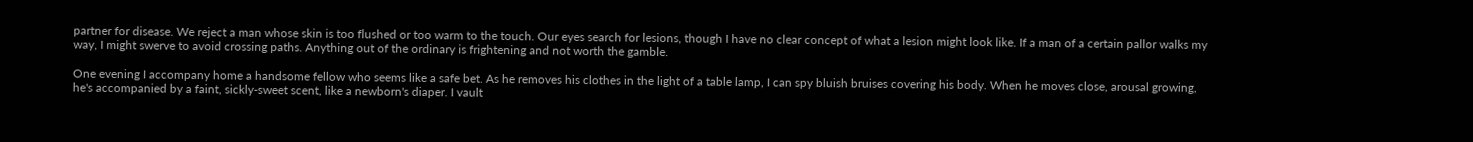partner for disease. We reject a man whose skin is too flushed or too warm to the touch. Our eyes search for lesions, though I have no clear concept of what a lesion might look like. If a man of a certain pallor walks my way, I might swerve to avoid crossing paths. Anything out of the ordinary is frightening and not worth the gamble.

One evening I accompany home a handsome fellow who seems like a safe bet. As he removes his clothes in the light of a table lamp, I can spy bluish bruises covering his body. When he moves close, arousal growing, he's accompanied by a faint, sickly-sweet scent, like a newborn's diaper. I vault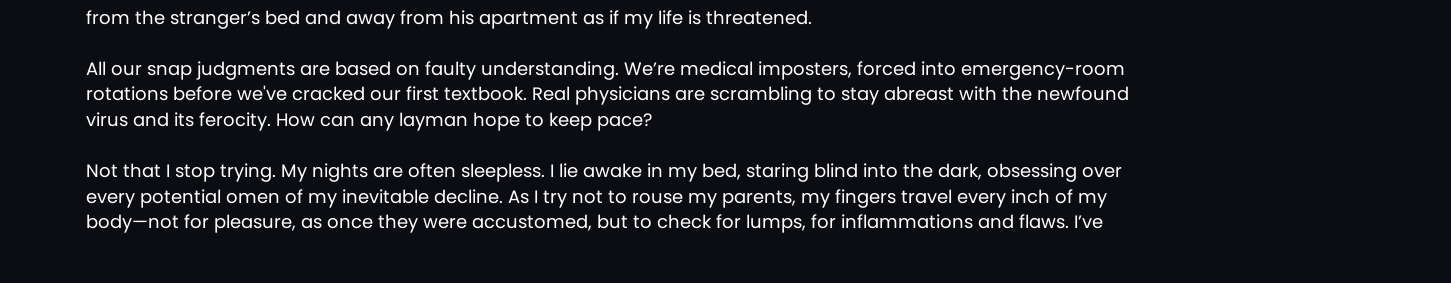from the stranger’s bed and away from his apartment as if my life is threatened.

All our snap judgments are based on faulty understanding. We’re medical imposters, forced into emergency-room rotations before we've cracked our first textbook. Real physicians are scrambling to stay abreast with the newfound virus and its ferocity. How can any layman hope to keep pace?

Not that I stop trying. My nights are often sleepless. I lie awake in my bed, staring blind into the dark, obsessing over every potential omen of my inevitable decline. As I try not to rouse my parents, my fingers travel every inch of my body—not for pleasure, as once they were accustomed, but to check for lumps, for inflammations and flaws. I’ve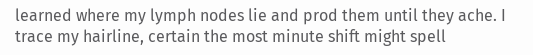learned where my lymph nodes lie and prod them until they ache. I trace my hairline, certain the most minute shift might spell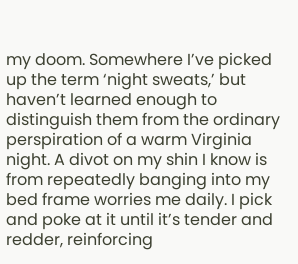my doom. Somewhere I’ve picked up the term ‘night sweats,’ but haven’t learned enough to distinguish them from the ordinary perspiration of a warm Virginia night. A divot on my shin I know is from repeatedly banging into my bed frame worries me daily. I pick and poke at it until it’s tender and redder, reinforcing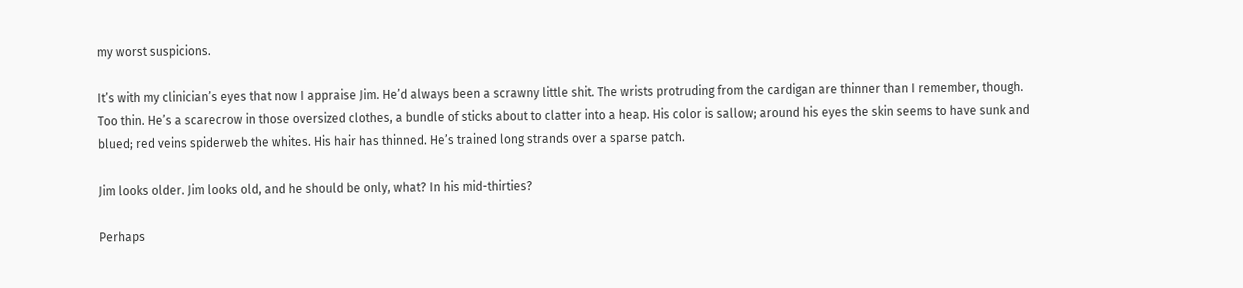my worst suspicions.

It’s with my clinician’s eyes that now I appraise Jim. He’d always been a scrawny little shit. The wrists protruding from the cardigan are thinner than I remember, though. Too thin. He’s a scarecrow in those oversized clothes, a bundle of sticks about to clatter into a heap. His color is sallow; around his eyes the skin seems to have sunk and blued; red veins spiderweb the whites. His hair has thinned. He’s trained long strands over a sparse patch.

Jim looks older. Jim looks old, and he should be only, what? In his mid-thirties?

Perhaps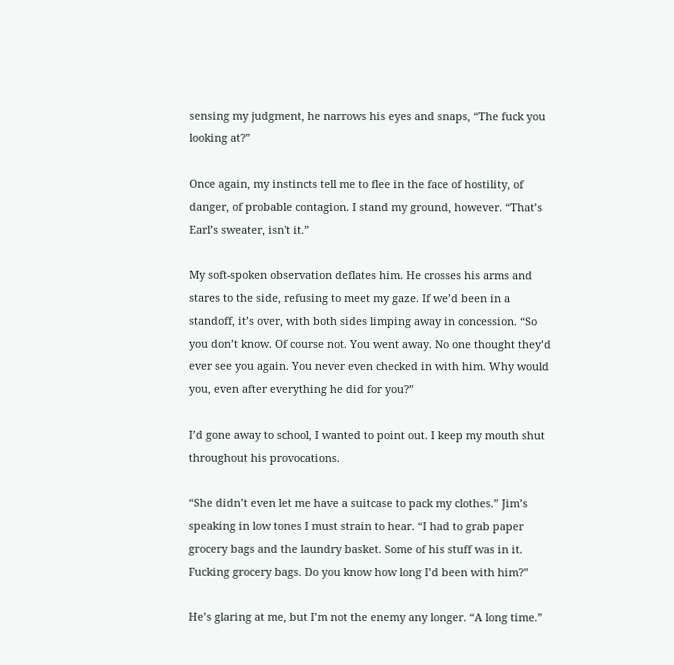sensing my judgment, he narrows his eyes and snaps, “The fuck you looking at?”

Once again, my instincts tell me to flee in the face of hostility, of danger, of probable contagion. I stand my ground, however. “That’s Earl’s sweater, isn't it.”

My soft-spoken observation deflates him. He crosses his arms and stares to the side, refusing to meet my gaze. If we’d been in a standoff, it’s over, with both sides limping away in concession. “So you don’t know. Of course not. You went away. No one thought they’d ever see you again. You never even checked in with him. Why would you, even after everything he did for you?”

I’d gone away to school, I wanted to point out. I keep my mouth shut throughout his provocations.

“She didn’t even let me have a suitcase to pack my clothes.” Jim’s speaking in low tones I must strain to hear. “I had to grab paper grocery bags and the laundry basket. Some of his stuff was in it. Fucking grocery bags. Do you know how long I’d been with him?”

He’s glaring at me, but I’m not the enemy any longer. “A long time.”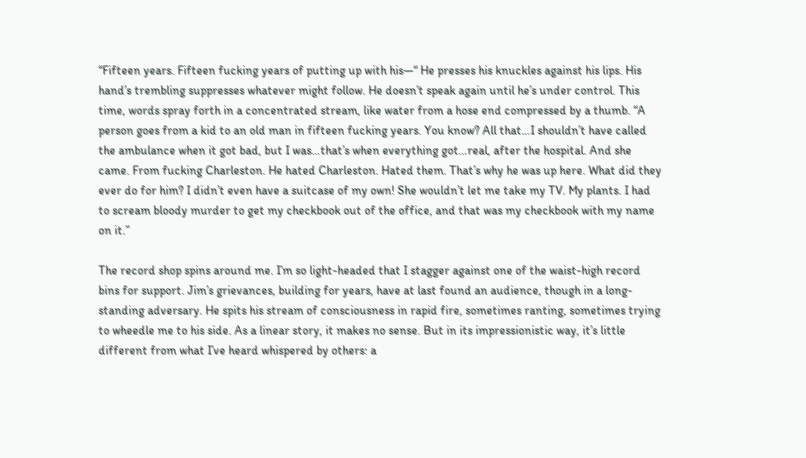“Fifteen years. Fifteen fucking years of putting up with his—“ He presses his knuckles against his lips. His hand’s trembling suppresses whatever might follow. He doesn’t speak again until he’s under control. This time, words spray forth in a concentrated stream, like water from a hose end compressed by a thumb. “A person goes from a kid to an old man in fifteen fucking years. You know? All that…I shouldn’t have called the ambulance when it got bad, but I was…that’s when everything got…real, after the hospital. And she came. From fucking Charleston. He hated Charleston. Hated them. That’s why he was up here. What did they ever do for him? I didn’t even have a suitcase of my own! She wouldn’t let me take my TV. My plants. I had to scream bloody murder to get my checkbook out of the office, and that was my checkbook with my name on it.”

The record shop spins around me. I’m so light-headed that I stagger against one of the waist-high record bins for support. Jim’s grievances, building for years, have at last found an audience, though in a long-standing adversary. He spits his stream of consciousness in rapid fire, sometimes ranting, sometimes trying to wheedle me to his side. As a linear story, it makes no sense. But in its impressionistic way, it’s little different from what I’ve heard whispered by others: a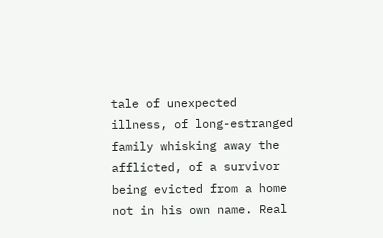tale of unexpected illness, of long-estranged family whisking away the afflicted, of a survivor being evicted from a home not in his own name. Real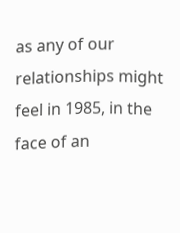as any of our relationships might feel in 1985, in the face of an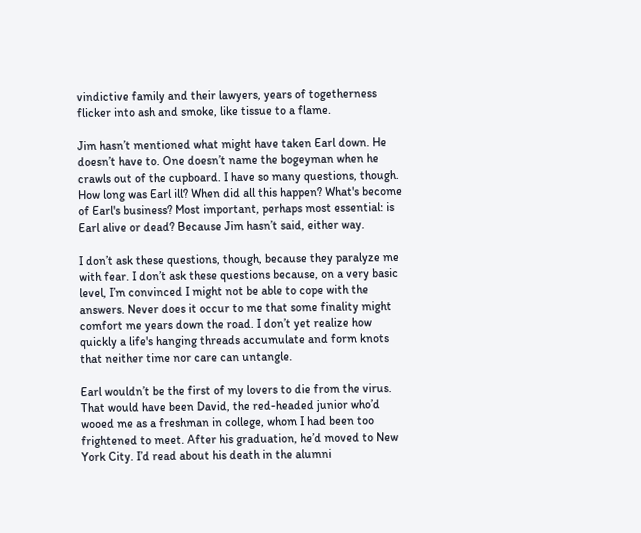vindictive family and their lawyers, years of togetherness flicker into ash and smoke, like tissue to a flame.

Jim hasn’t mentioned what might have taken Earl down. He doesn’t have to. One doesn’t name the bogeyman when he crawls out of the cupboard. I have so many questions, though. How long was Earl ill? When did all this happen? What's become of Earl's business? Most important, perhaps most essential: is Earl alive or dead? Because Jim hasn’t said, either way.

I don’t ask these questions, though, because they paralyze me with fear. I don’t ask these questions because, on a very basic level, I’m convinced I might not be able to cope with the answers. Never does it occur to me that some finality might comfort me years down the road. I don’t yet realize how quickly a life's hanging threads accumulate and form knots that neither time nor care can untangle.

Earl wouldn’t be the first of my lovers to die from the virus. That would have been David, the red-headed junior who’d wooed me as a freshman in college, whom I had been too frightened to meet. After his graduation, he’d moved to New York City. I’d read about his death in the alumni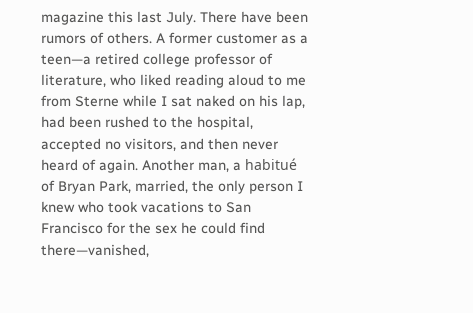magazine this last July. There have been rumors of others. A former customer as a teen—a retired college professor of literature, who liked reading aloud to me from Sterne while I sat naked on his lap, had been rushed to the hospital, accepted no visitors, and then never heard of again. Another man, a habitué of Bryan Park, married, the only person I knew who took vacations to San Francisco for the sex he could find there—vanished,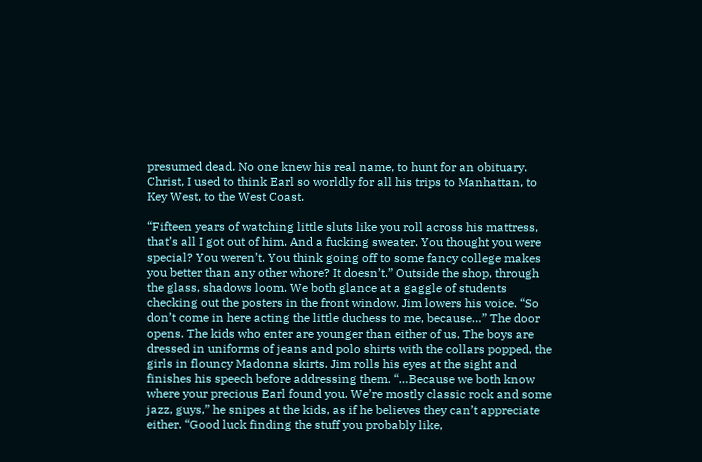presumed dead. No one knew his real name, to hunt for an obituary. Christ, I used to think Earl so worldly for all his trips to Manhattan, to Key West, to the West Coast.

“Fifteen years of watching little sluts like you roll across his mattress, that’s all I got out of him. And a fucking sweater. You thought you were special? You weren’t. You think going off to some fancy college makes you better than any other whore? It doesn’t.” Outside the shop, through the glass, shadows loom. We both glance at a gaggle of students checking out the posters in the front window. Jim lowers his voice. “So don’t come in here acting the little duchess to me, because…” The door opens. The kids who enter are younger than either of us. The boys are dressed in uniforms of jeans and polo shirts with the collars popped, the girls in flouncy Madonna skirts. Jim rolls his eyes at the sight and finishes his speech before addressing them. “…Because we both know where your precious Earl found you. We’re mostly classic rock and some jazz, guys,” he snipes at the kids, as if he believes they can’t appreciate either. “Good luck finding the stuff you probably like,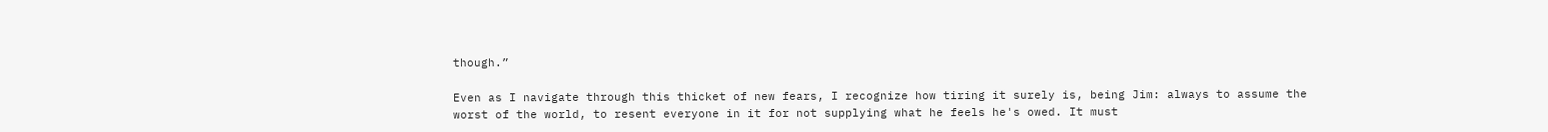though.”

Even as I navigate through this thicket of new fears, I recognize how tiring it surely is, being Jim: always to assume the worst of the world, to resent everyone in it for not supplying what he feels he's owed. It must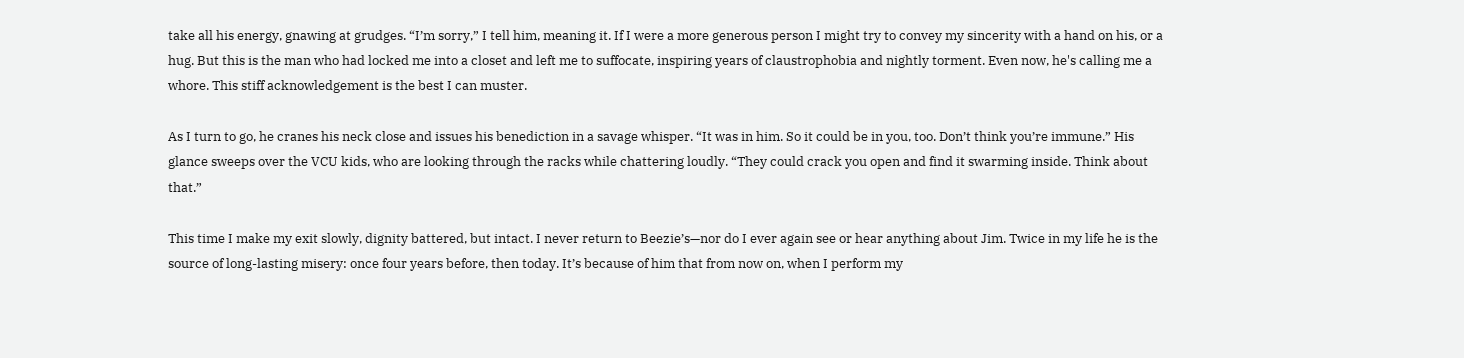take all his energy, gnawing at grudges. “I’m sorry,” I tell him, meaning it. If I were a more generous person I might try to convey my sincerity with a hand on his, or a hug. But this is the man who had locked me into a closet and left me to suffocate, inspiring years of claustrophobia and nightly torment. Even now, he's calling me a whore. This stiff acknowledgement is the best I can muster.

As I turn to go, he cranes his neck close and issues his benediction in a savage whisper. “It was in him. So it could be in you, too. Don’t think you’re immune.” His glance sweeps over the VCU kids, who are looking through the racks while chattering loudly. “They could crack you open and find it swarming inside. Think about that.”

This time I make my exit slowly, dignity battered, but intact. I never return to Beezie’s—nor do I ever again see or hear anything about Jim. Twice in my life he is the source of long-lasting misery: once four years before, then today. It’s because of him that from now on, when I perform my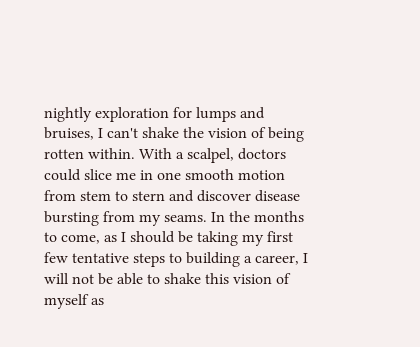nightly exploration for lumps and bruises, I can't shake the vision of being rotten within. With a scalpel, doctors could slice me in one smooth motion from stem to stern and discover disease bursting from my seams. In the months to come, as I should be taking my first few tentative steps to building a career, I will not be able to shake this vision of myself as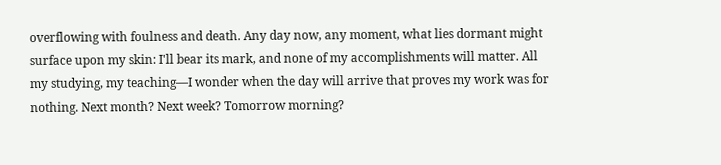overflowing with foulness and death. Any day now, any moment, what lies dormant might surface upon my skin: I'll bear its mark, and none of my accomplishments will matter. All my studying, my teaching—I wonder when the day will arrive that proves my work was for nothing. Next month? Next week? Tomorrow morning?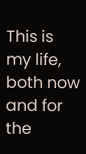This is my life, both now and for the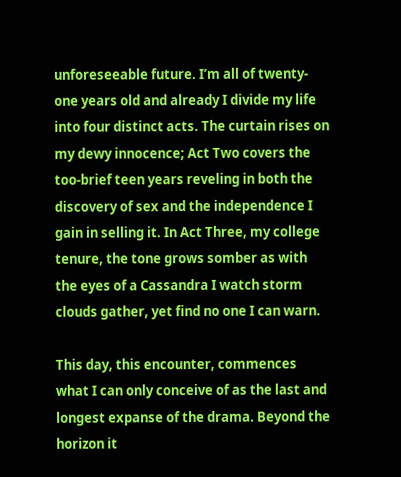unforeseeable future. I’m all of twenty-one years old and already I divide my life into four distinct acts. The curtain rises on my dewy innocence; Act Two covers the too-brief teen years reveling in both the discovery of sex and the independence I gain in selling it. In Act Three, my college tenure, the tone grows somber as with the eyes of a Cassandra I watch storm clouds gather, yet find no one I can warn.

This day, this encounter, commences what I can only conceive of as the last and longest expanse of the drama. Beyond the horizon it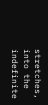stretches, into the indefinite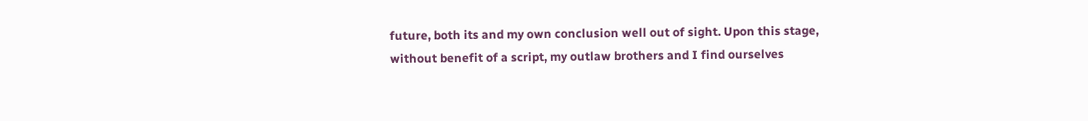future, both its and my own conclusion well out of sight. Upon this stage, without benefit of a script, my outlaw brothers and I find ourselves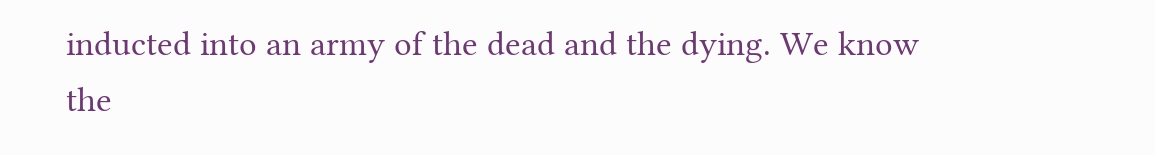inducted into an army of the dead and the dying. We know the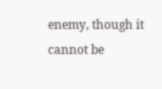enemy, though it cannot be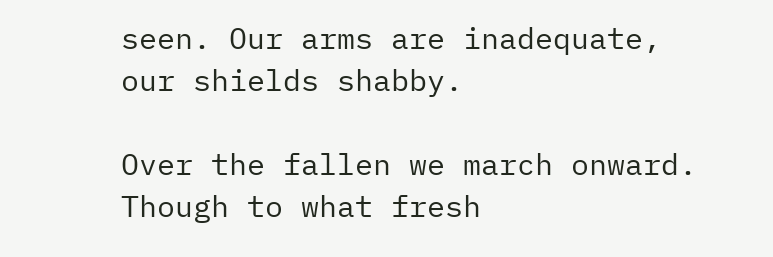seen. Our arms are inadequate, our shields shabby.

Over the fallen we march onward. Though to what fresh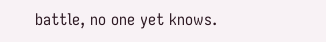battle, no one yet knows.